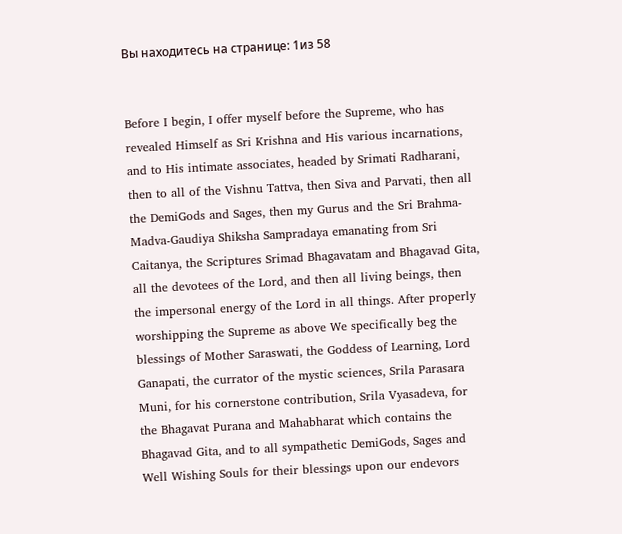Вы находитесь на странице: 1из 58


Before I begin, I offer myself before the Supreme, who has revealed Himself as Sri Krishna and His various incarnations, and to His intimate associates, headed by Srimati Radharani, then to all of the Vishnu Tattva, then Siva and Parvati, then all the DemiGods and Sages, then my Gurus and the Sri Brahma-Madva-Gaudiya Shiksha Sampradaya emanating from Sri Caitanya, the Scriptures Srimad Bhagavatam and Bhagavad Gita, all the devotees of the Lord, and then all living beings, then the impersonal energy of the Lord in all things. After properly worshipping the Supreme as above We specifically beg the blessings of Mother Saraswati, the Goddess of Learning, Lord Ganapati, the currator of the mystic sciences, Srila Parasara Muni, for his cornerstone contribution, Srila Vyasadeva, for the Bhagavat Purana and Mahabharat which contains the Bhagavad Gita, and to all sympathetic DemiGods, Sages and Well Wishing Souls for their blessings upon our endevors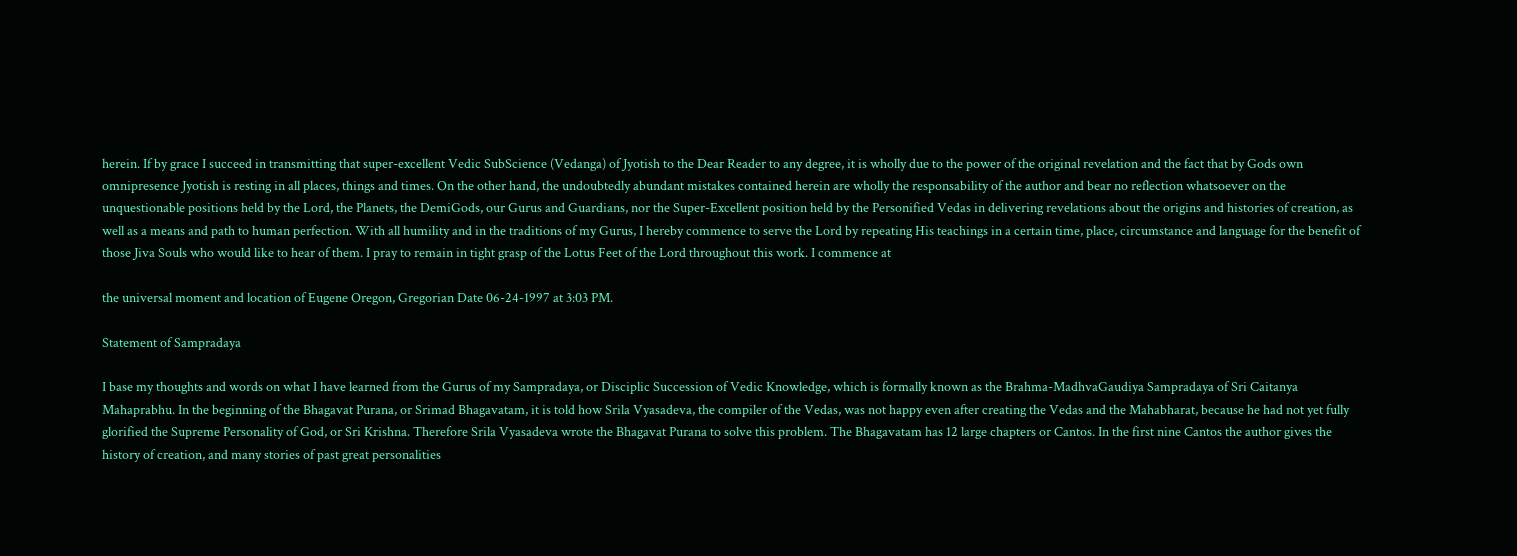herein. If by grace I succeed in transmitting that super-excellent Vedic SubScience (Vedanga) of Jyotish to the Dear Reader to any degree, it is wholly due to the power of the original revelation and the fact that by Gods own omnipresence Jyotish is resting in all places, things and times. On the other hand, the undoubtedly abundant mistakes contained herein are wholly the responsability of the author and bear no reflection whatsoever on the unquestionable positions held by the Lord, the Planets, the DemiGods, our Gurus and Guardians, nor the Super-Excellent position held by the Personified Vedas in delivering revelations about the origins and histories of creation, as well as a means and path to human perfection. With all humility and in the traditions of my Gurus, I hereby commence to serve the Lord by repeating His teachings in a certain time, place, circumstance and language for the benefit of those Jiva Souls who would like to hear of them. I pray to remain in tight grasp of the Lotus Feet of the Lord throughout this work. I commence at

the universal moment and location of Eugene Oregon, Gregorian Date 06-24-1997 at 3:03 PM.

Statement of Sampradaya

I base my thoughts and words on what I have learned from the Gurus of my Sampradaya, or Disciplic Succession of Vedic Knowledge, which is formally known as the Brahma-MadhvaGaudiya Sampradaya of Sri Caitanya Mahaprabhu. In the beginning of the Bhagavat Purana, or Srimad Bhagavatam, it is told how Srila Vyasadeva, the compiler of the Vedas, was not happy even after creating the Vedas and the Mahabharat, because he had not yet fully glorified the Supreme Personality of God, or Sri Krishna. Therefore Srila Vyasadeva wrote the Bhagavat Purana to solve this problem. The Bhagavatam has 12 large chapters or Cantos. In the first nine Cantos the author gives the history of creation, and many stories of past great personalities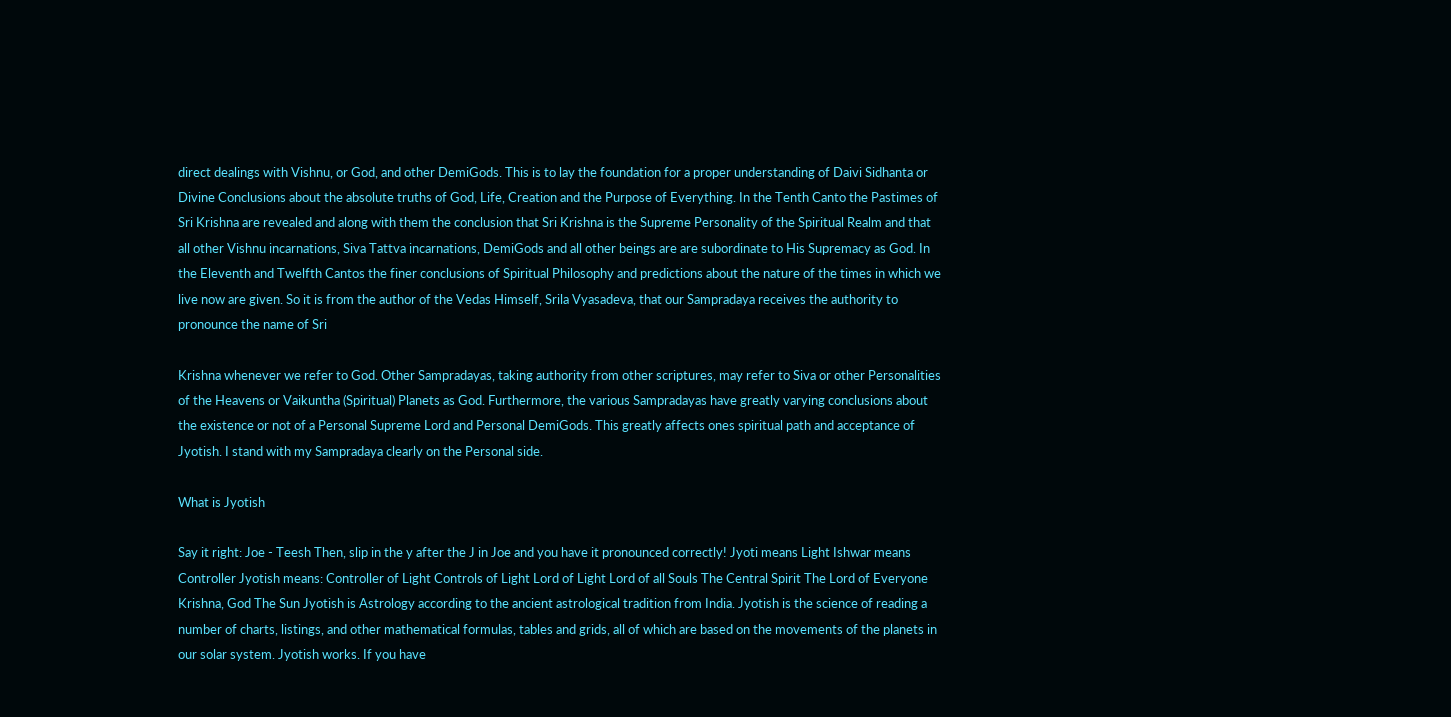direct dealings with Vishnu, or God, and other DemiGods. This is to lay the foundation for a proper understanding of Daivi Sidhanta or Divine Conclusions about the absolute truths of God, Life, Creation and the Purpose of Everything. In the Tenth Canto the Pastimes of Sri Krishna are revealed and along with them the conclusion that Sri Krishna is the Supreme Personality of the Spiritual Realm and that all other Vishnu incarnations, Siva Tattva incarnations, DemiGods and all other beings are are subordinate to His Supremacy as God. In the Eleventh and Twelfth Cantos the finer conclusions of Spiritual Philosophy and predictions about the nature of the times in which we live now are given. So it is from the author of the Vedas Himself, Srila Vyasadeva, that our Sampradaya receives the authority to pronounce the name of Sri

Krishna whenever we refer to God. Other Sampradayas, taking authority from other scriptures, may refer to Siva or other Personalities of the Heavens or Vaikuntha (Spiritual) Planets as God. Furthermore, the various Sampradayas have greatly varying conclusions about the existence or not of a Personal Supreme Lord and Personal DemiGods. This greatly affects ones spiritual path and acceptance of Jyotish. I stand with my Sampradaya clearly on the Personal side.

What is Jyotish

Say it right: Joe - Teesh Then, slip in the y after the J in Joe and you have it pronounced correctly! Jyoti means Light Ishwar means Controller Jyotish means: Controller of Light Controls of Light Lord of Light Lord of all Souls The Central Spirit The Lord of Everyone Krishna, God The Sun Jyotish is Astrology according to the ancient astrological tradition from India. Jyotish is the science of reading a number of charts, listings, and other mathematical formulas, tables and grids, all of which are based on the movements of the planets in our solar system. Jyotish works. If you have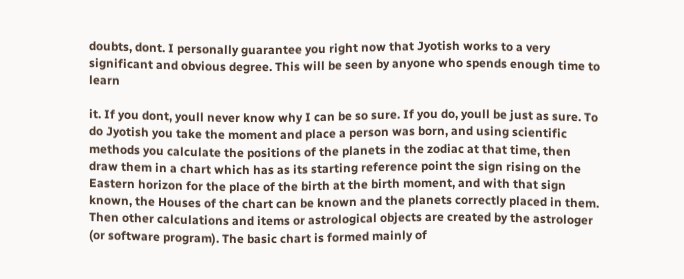doubts, dont. I personally guarantee you right now that Jyotish works to a very significant and obvious degree. This will be seen by anyone who spends enough time to learn

it. If you dont, youll never know why I can be so sure. If you do, youll be just as sure. To do Jyotish you take the moment and place a person was born, and using scientific methods you calculate the positions of the planets in the zodiac at that time, then draw them in a chart which has as its starting reference point the sign rising on the Eastern horizon for the place of the birth at the birth moment, and with that sign known, the Houses of the chart can be known and the planets correctly placed in them. Then other calculations and items or astrological objects are created by the astrologer (or software program). The basic chart is formed mainly of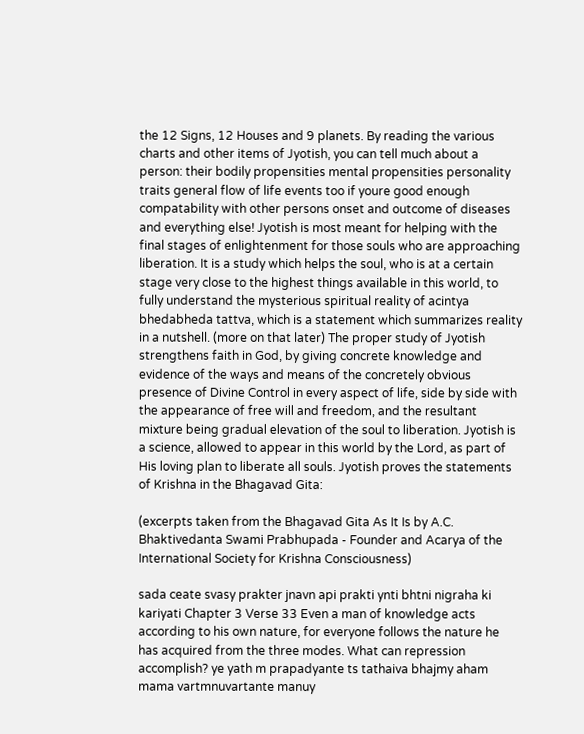the 12 Signs, 12 Houses and 9 planets. By reading the various charts and other items of Jyotish, you can tell much about a person: their bodily propensities mental propensities personality traits general flow of life events too if youre good enough compatability with other persons onset and outcome of diseases and everything else! Jyotish is most meant for helping with the final stages of enlightenment for those souls who are approaching liberation. It is a study which helps the soul, who is at a certain stage very close to the highest things available in this world, to fully understand the mysterious spiritual reality of acintya bhedabheda tattva, which is a statement which summarizes reality in a nutshell. (more on that later) The proper study of Jyotish strengthens faith in God, by giving concrete knowledge and evidence of the ways and means of the concretely obvious presence of Divine Control in every aspect of life, side by side with the appearance of free will and freedom, and the resultant mixture being gradual elevation of the soul to liberation. Jyotish is a science, allowed to appear in this world by the Lord, as part of His loving plan to liberate all souls. Jyotish proves the statements of Krishna in the Bhagavad Gita:

(excerpts taken from the Bhagavad Gita As It Is by A.C. Bhaktivedanta Swami Prabhupada - Founder and Acarya of the International Society for Krishna Consciousness)

sada ceate svasy prakter jnavn api prakti ynti bhtni nigraha ki kariyati Chapter 3 Verse 33 Even a man of knowledge acts according to his own nature, for everyone follows the nature he has acquired from the three modes. What can repression accomplish? ye yath m prapadyante ts tathaiva bhajmy aham mama vartmnuvartante manuy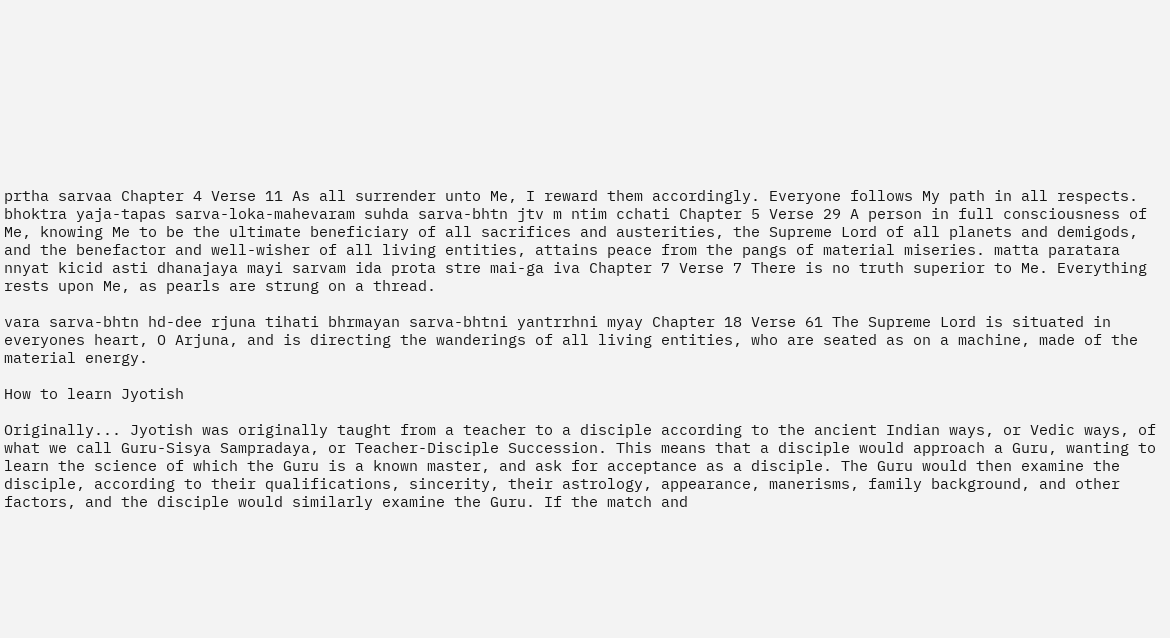prtha sarvaa Chapter 4 Verse 11 As all surrender unto Me, I reward them accordingly. Everyone follows My path in all respects. bhoktra yaja-tapas sarva-loka-mahevaram suhda sarva-bhtn jtv m ntim cchati Chapter 5 Verse 29 A person in full consciousness of Me, knowing Me to be the ultimate beneficiary of all sacrifices and austerities, the Supreme Lord of all planets and demigods, and the benefactor and well-wisher of all living entities, attains peace from the pangs of material miseries. matta paratara nnyat kicid asti dhanajaya mayi sarvam ida prota stre mai-ga iva Chapter 7 Verse 7 There is no truth superior to Me. Everything rests upon Me, as pearls are strung on a thread.

vara sarva-bhtn hd-dee rjuna tihati bhrmayan sarva-bhtni yantrrhni myay Chapter 18 Verse 61 The Supreme Lord is situated in everyones heart, O Arjuna, and is directing the wanderings of all living entities, who are seated as on a machine, made of the material energy.

How to learn Jyotish

Originally... Jyotish was originally taught from a teacher to a disciple according to the ancient Indian ways, or Vedic ways, of what we call Guru-Sisya Sampradaya, or Teacher-Disciple Succession. This means that a disciple would approach a Guru, wanting to learn the science of which the Guru is a known master, and ask for acceptance as a disciple. The Guru would then examine the disciple, according to their qualifications, sincerity, their astrology, appearance, manerisms, family background, and other factors, and the disciple would similarly examine the Guru. If the match and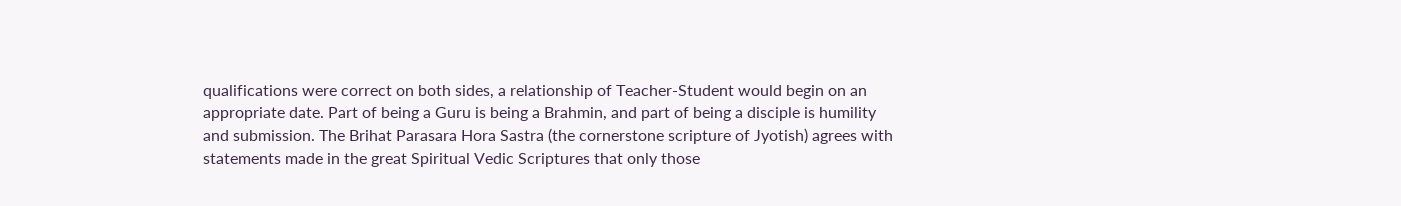qualifications were correct on both sides, a relationship of Teacher-Student would begin on an appropriate date. Part of being a Guru is being a Brahmin, and part of being a disciple is humility and submission. The Brihat Parasara Hora Sastra (the cornerstone scripture of Jyotish) agrees with statements made in the great Spiritual Vedic Scriptures that only those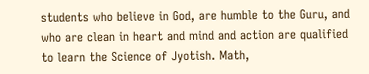students who believe in God, are humble to the Guru, and who are clean in heart and mind and action are qualified to learn the Science of Jyotish. Math,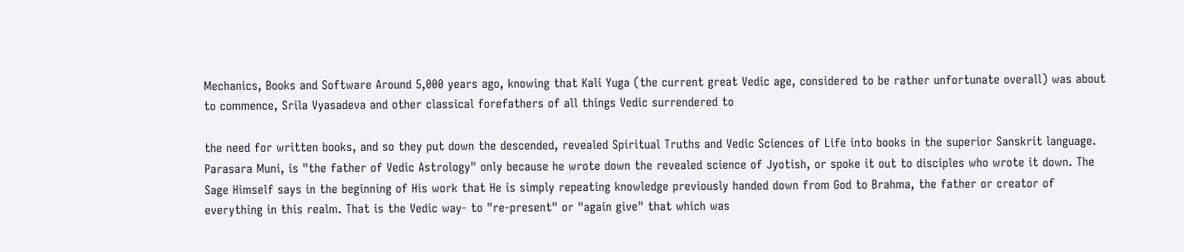Mechanics, Books and Software Around 5,000 years ago, knowing that Kali Yuga (the current great Vedic age, considered to be rather unfortunate overall) was about to commence, Srila Vyasadeva and other classical forefathers of all things Vedic surrendered to

the need for written books, and so they put down the descended, revealed Spiritual Truths and Vedic Sciences of Life into books in the superior Sanskrit language. Parasara Muni, is "the father of Vedic Astrology" only because he wrote down the revealed science of Jyotish, or spoke it out to disciples who wrote it down. The Sage Himself says in the beginning of His work that He is simply repeating knowledge previously handed down from God to Brahma, the father or creator of everything in this realm. That is the Vedic way- to "re-present" or "again give" that which was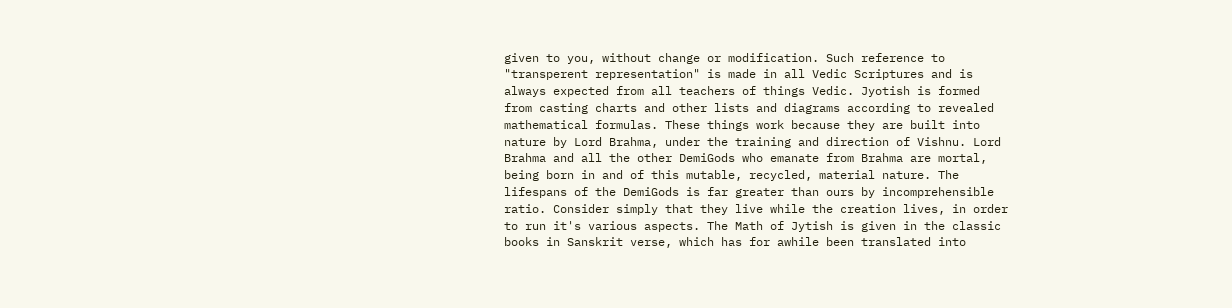given to you, without change or modification. Such reference to "transperent representation" is made in all Vedic Scriptures and is always expected from all teachers of things Vedic. Jyotish is formed from casting charts and other lists and diagrams according to revealed mathematical formulas. These things work because they are built into nature by Lord Brahma, under the training and direction of Vishnu. Lord Brahma and all the other DemiGods who emanate from Brahma are mortal, being born in and of this mutable, recycled, material nature. The lifespans of the DemiGods is far greater than ours by incomprehensible ratio. Consider simply that they live while the creation lives, in order to run it's various aspects. The Math of Jytish is given in the classic books in Sanskrit verse, which has for awhile been translated into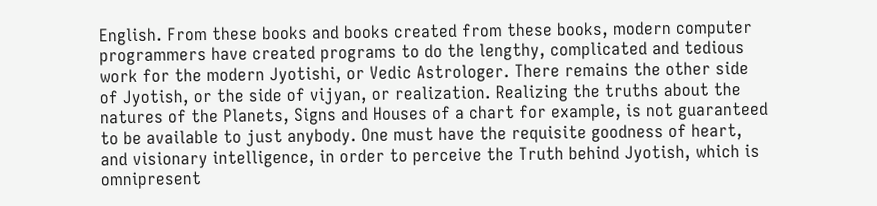English. From these books and books created from these books, modern computer programmers have created programs to do the lengthy, complicated and tedious work for the modern Jyotishi, or Vedic Astrologer. There remains the other side of Jyotish, or the side of vijyan, or realization. Realizing the truths about the natures of the Planets, Signs and Houses of a chart for example, is not guaranteed to be available to just anybody. One must have the requisite goodness of heart, and visionary intelligence, in order to perceive the Truth behind Jyotish, which is omnipresent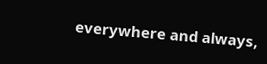everywhere and always,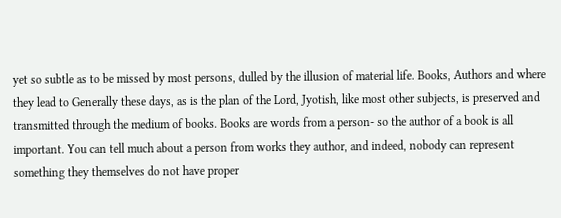yet so subtle as to be missed by most persons, dulled by the illusion of material life. Books, Authors and where they lead to Generally these days, as is the plan of the Lord, Jyotish, like most other subjects, is preserved and transmitted through the medium of books. Books are words from a person- so the author of a book is all important. You can tell much about a person from works they author, and indeed, nobody can represent something they themselves do not have proper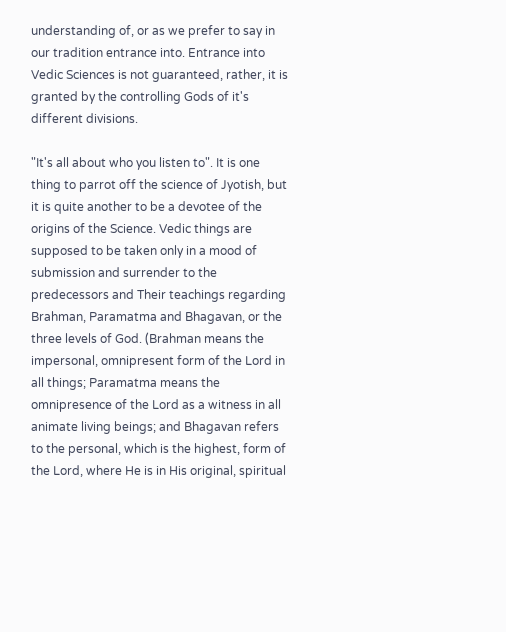understanding of, or as we prefer to say in our tradition entrance into. Entrance into Vedic Sciences is not guaranteed, rather, it is granted by the controlling Gods of it's different divisions.

"It's all about who you listen to". It is one thing to parrot off the science of Jyotish, but it is quite another to be a devotee of the origins of the Science. Vedic things are supposed to be taken only in a mood of submission and surrender to the predecessors and Their teachings regarding Brahman, Paramatma and Bhagavan, or the three levels of God. (Brahman means the impersonal, omnipresent form of the Lord in all things; Paramatma means the omnipresence of the Lord as a witness in all animate living beings; and Bhagavan refers to the personal, which is the highest, form of the Lord, where He is in His original, spiritual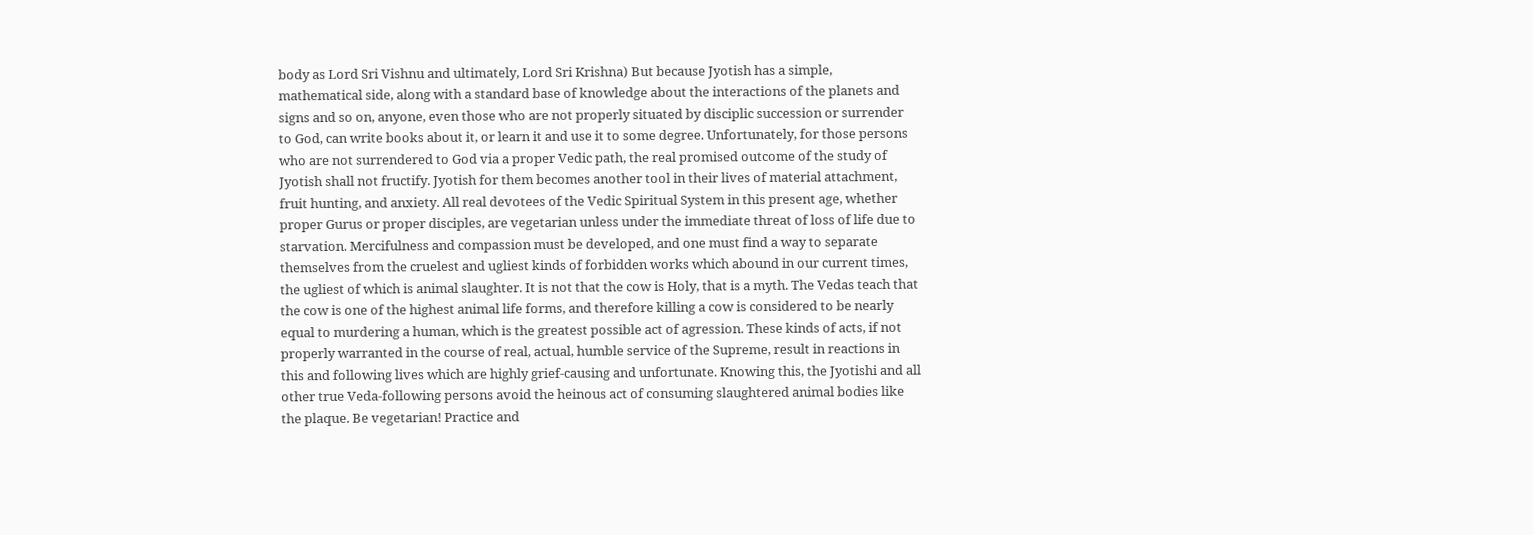body as Lord Sri Vishnu and ultimately, Lord Sri Krishna) But because Jyotish has a simple, mathematical side, along with a standard base of knowledge about the interactions of the planets and signs and so on, anyone, even those who are not properly situated by disciplic succession or surrender to God, can write books about it, or learn it and use it to some degree. Unfortunately, for those persons who are not surrendered to God via a proper Vedic path, the real promised outcome of the study of Jyotish shall not fructify. Jyotish for them becomes another tool in their lives of material attachment, fruit hunting, and anxiety. All real devotees of the Vedic Spiritual System in this present age, whether proper Gurus or proper disciples, are vegetarian unless under the immediate threat of loss of life due to starvation. Mercifulness and compassion must be developed, and one must find a way to separate themselves from the cruelest and ugliest kinds of forbidden works which abound in our current times, the ugliest of which is animal slaughter. It is not that the cow is Holy, that is a myth. The Vedas teach that the cow is one of the highest animal life forms, and therefore killing a cow is considered to be nearly equal to murdering a human, which is the greatest possible act of agression. These kinds of acts, if not properly warranted in the course of real, actual, humble service of the Supreme, result in reactions in this and following lives which are highly grief-causing and unfortunate. Knowing this, the Jyotishi and all other true Veda-following persons avoid the heinous act of consuming slaughtered animal bodies like the plaque. Be vegetarian! Practice and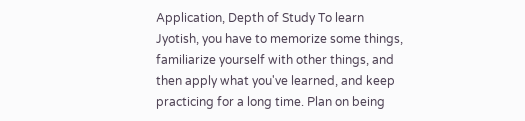Application, Depth of Study To learn Jyotish, you have to memorize some things, familiarize yourself with other things, and then apply what you've learned, and keep practicing for a long time. Plan on being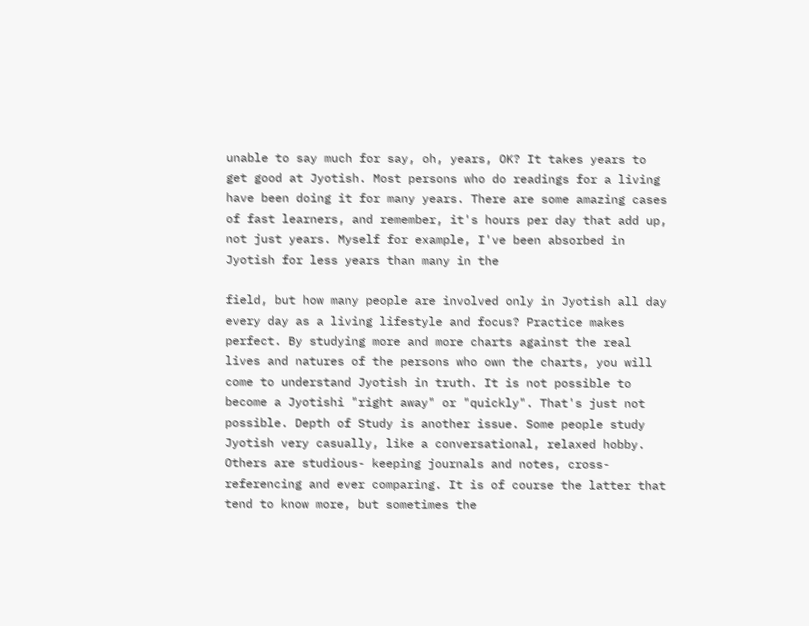unable to say much for say, oh, years, OK? It takes years to get good at Jyotish. Most persons who do readings for a living have been doing it for many years. There are some amazing cases of fast learners, and remember, it's hours per day that add up, not just years. Myself for example, I've been absorbed in Jyotish for less years than many in the

field, but how many people are involved only in Jyotish all day every day as a living lifestyle and focus? Practice makes perfect. By studying more and more charts against the real lives and natures of the persons who own the charts, you will come to understand Jyotish in truth. It is not possible to become a Jyotishi "right away" or "quickly". That's just not possible. Depth of Study is another issue. Some people study Jyotish very casually, like a conversational, relaxed hobby. Others are studious- keeping journals and notes, cross-referencing and ever comparing. It is of course the latter that tend to know more, but sometimes the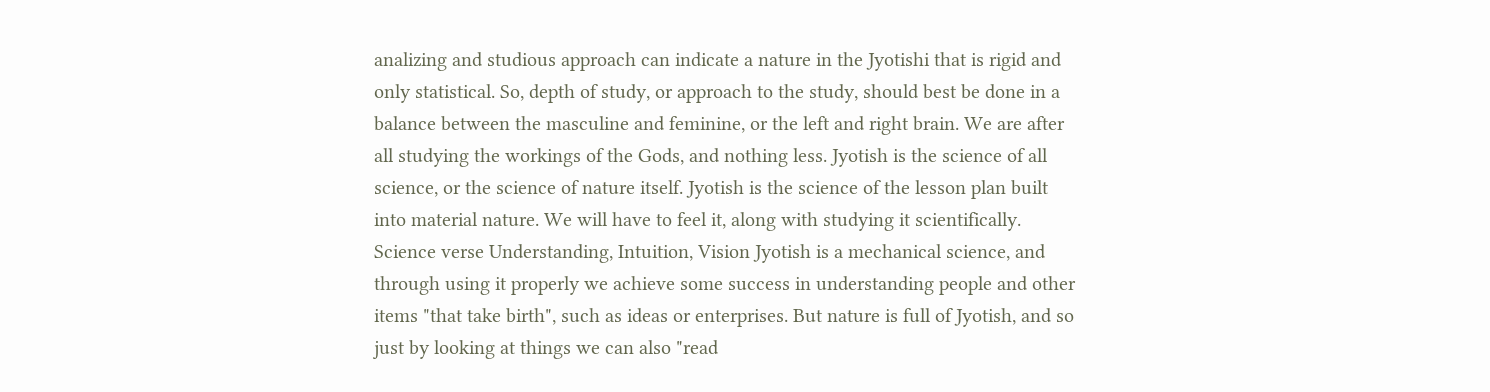analizing and studious approach can indicate a nature in the Jyotishi that is rigid and only statistical. So, depth of study, or approach to the study, should best be done in a balance between the masculine and feminine, or the left and right brain. We are after all studying the workings of the Gods, and nothing less. Jyotish is the science of all science, or the science of nature itself. Jyotish is the science of the lesson plan built into material nature. We will have to feel it, along with studying it scientifically. Science verse Understanding, Intuition, Vision Jyotish is a mechanical science, and through using it properly we achieve some success in understanding people and other items "that take birth", such as ideas or enterprises. But nature is full of Jyotish, and so just by looking at things we can also "read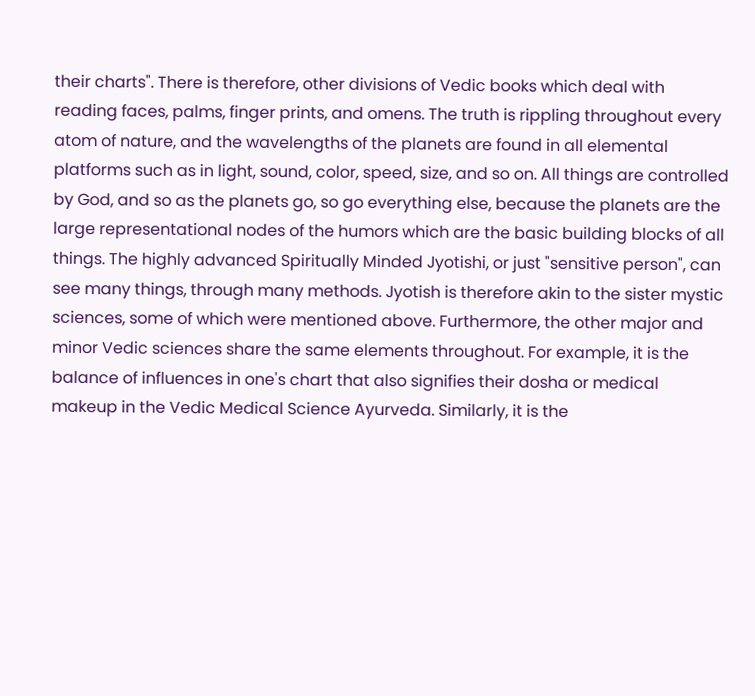their charts". There is therefore, other divisions of Vedic books which deal with reading faces, palms, finger prints, and omens. The truth is rippling throughout every atom of nature, and the wavelengths of the planets are found in all elemental platforms such as in light, sound, color, speed, size, and so on. All things are controlled by God, and so as the planets go, so go everything else, because the planets are the large representational nodes of the humors which are the basic building blocks of all things. The highly advanced Spiritually Minded Jyotishi, or just "sensitive person", can see many things, through many methods. Jyotish is therefore akin to the sister mystic sciences, some of which were mentioned above. Furthermore, the other major and minor Vedic sciences share the same elements throughout. For example, it is the balance of influences in one's chart that also signifies their dosha or medical makeup in the Vedic Medical Science Ayurveda. Similarly, it is the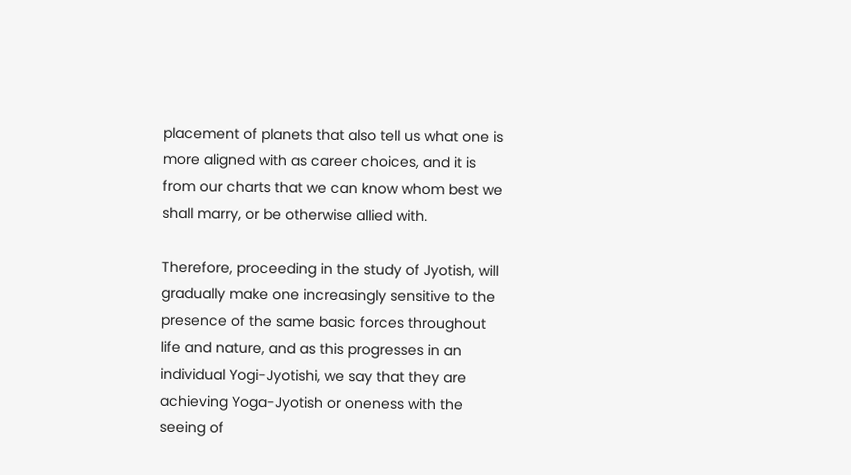placement of planets that also tell us what one is more aligned with as career choices, and it is from our charts that we can know whom best we shall marry, or be otherwise allied with.

Therefore, proceeding in the study of Jyotish, will gradually make one increasingly sensitive to the presence of the same basic forces throughout life and nature, and as this progresses in an individual Yogi-Jyotishi, we say that they are achieving Yoga-Jyotish or oneness with the seeing of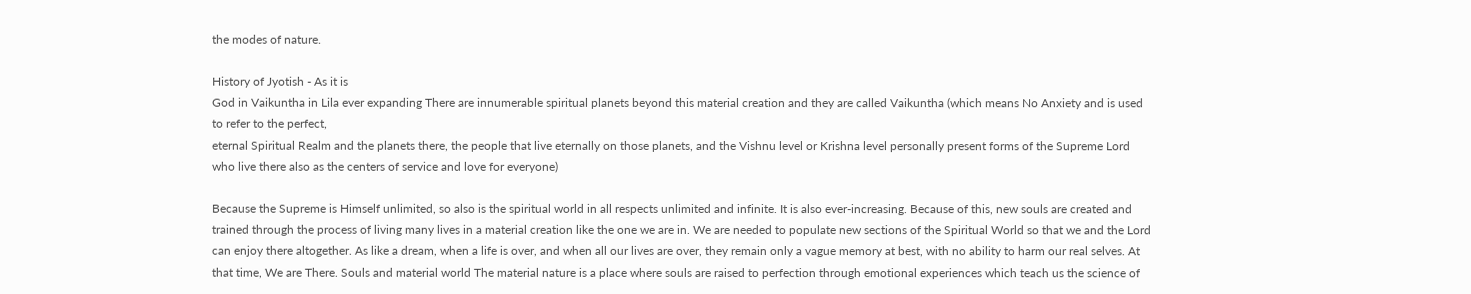the modes of nature.

History of Jyotish - As it is
God in Vaikuntha in Lila ever expanding There are innumerable spiritual planets beyond this material creation and they are called Vaikuntha (which means No Anxiety and is used to refer to the perfect,
eternal Spiritual Realm and the planets there, the people that live eternally on those planets, and the Vishnu level or Krishna level personally present forms of the Supreme Lord who live there also as the centers of service and love for everyone)

Because the Supreme is Himself unlimited, so also is the spiritual world in all respects unlimited and infinite. It is also ever-increasing. Because of this, new souls are created and trained through the process of living many lives in a material creation like the one we are in. We are needed to populate new sections of the Spiritual World so that we and the Lord can enjoy there altogether. As like a dream, when a life is over, and when all our lives are over, they remain only a vague memory at best, with no ability to harm our real selves. At that time, We are There. Souls and material world The material nature is a place where souls are raised to perfection through emotional experiences which teach us the science of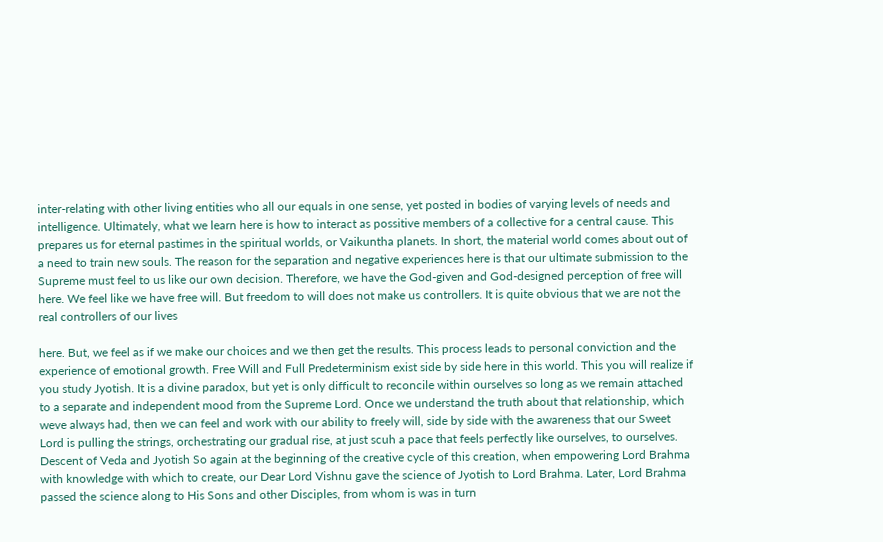inter-relating with other living entities who all our equals in one sense, yet posted in bodies of varying levels of needs and intelligence. Ultimately, what we learn here is how to interact as possitive members of a collective for a central cause. This prepares us for eternal pastimes in the spiritual worlds, or Vaikuntha planets. In short, the material world comes about out of a need to train new souls. The reason for the separation and negative experiences here is that our ultimate submission to the Supreme must feel to us like our own decision. Therefore, we have the God-given and God-designed perception of free will here. We feel like we have free will. But freedom to will does not make us controllers. It is quite obvious that we are not the real controllers of our lives

here. But, we feel as if we make our choices and we then get the results. This process leads to personal conviction and the experience of emotional growth. Free Will and Full Predeterminism exist side by side here in this world. This you will realize if you study Jyotish. It is a divine paradox, but yet is only difficult to reconcile within ourselves so long as we remain attached to a separate and independent mood from the Supreme Lord. Once we understand the truth about that relationship, which weve always had, then we can feel and work with our ability to freely will, side by side with the awareness that our Sweet Lord is pulling the strings, orchestrating our gradual rise, at just scuh a pace that feels perfectly like ourselves, to ourselves. Descent of Veda and Jyotish So again at the beginning of the creative cycle of this creation, when empowering Lord Brahma with knowledge with which to create, our Dear Lord Vishnu gave the science of Jyotish to Lord Brahma. Later, Lord Brahma passed the science along to His Sons and other Disciples, from whom is was in turn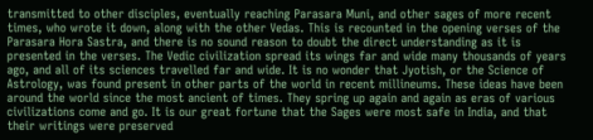transmitted to other disciples, eventually reaching Parasara Muni, and other sages of more recent times, who wrote it down, along with the other Vedas. This is recounted in the opening verses of the Parasara Hora Sastra, and there is no sound reason to doubt the direct understanding as it is presented in the verses. The Vedic civilization spread its wings far and wide many thousands of years ago, and all of its sciences travelled far and wide. It is no wonder that Jyotish, or the Science of Astrology, was found present in other parts of the world in recent millineums. These ideas have been around the world since the most ancient of times. They spring up again and again as eras of various civilizations come and go. It is our great fortune that the Sages were most safe in India, and that their writings were preserved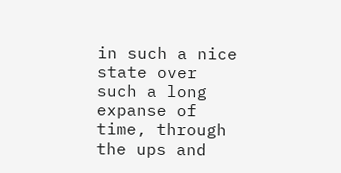in such a nice state over such a long expanse of time, through the ups and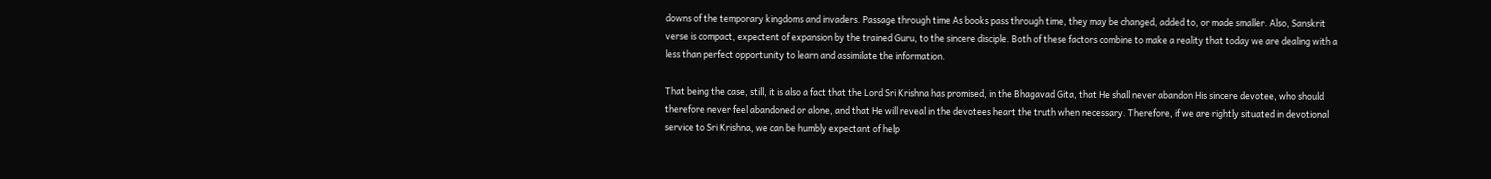downs of the temporary kingdoms and invaders. Passage through time As books pass through time, they may be changed, added to, or made smaller. Also, Sanskrit verse is compact, expectent of expansion by the trained Guru, to the sincere disciple. Both of these factors combine to make a reality that today we are dealing with a less than perfect opportunity to learn and assimilate the information.

That being the case, still, it is also a fact that the Lord Sri Krishna has promised, in the Bhagavad Gita, that He shall never abandon His sincere devotee, who should therefore never feel abandoned or alone, and that He will reveal in the devotees heart the truth when necessary. Therefore, if we are rightly situated in devotional service to Sri Krishna, we can be humbly expectant of help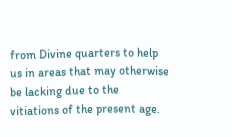from Divine quarters to help us in areas that may otherwise be lacking due to the vitiations of the present age.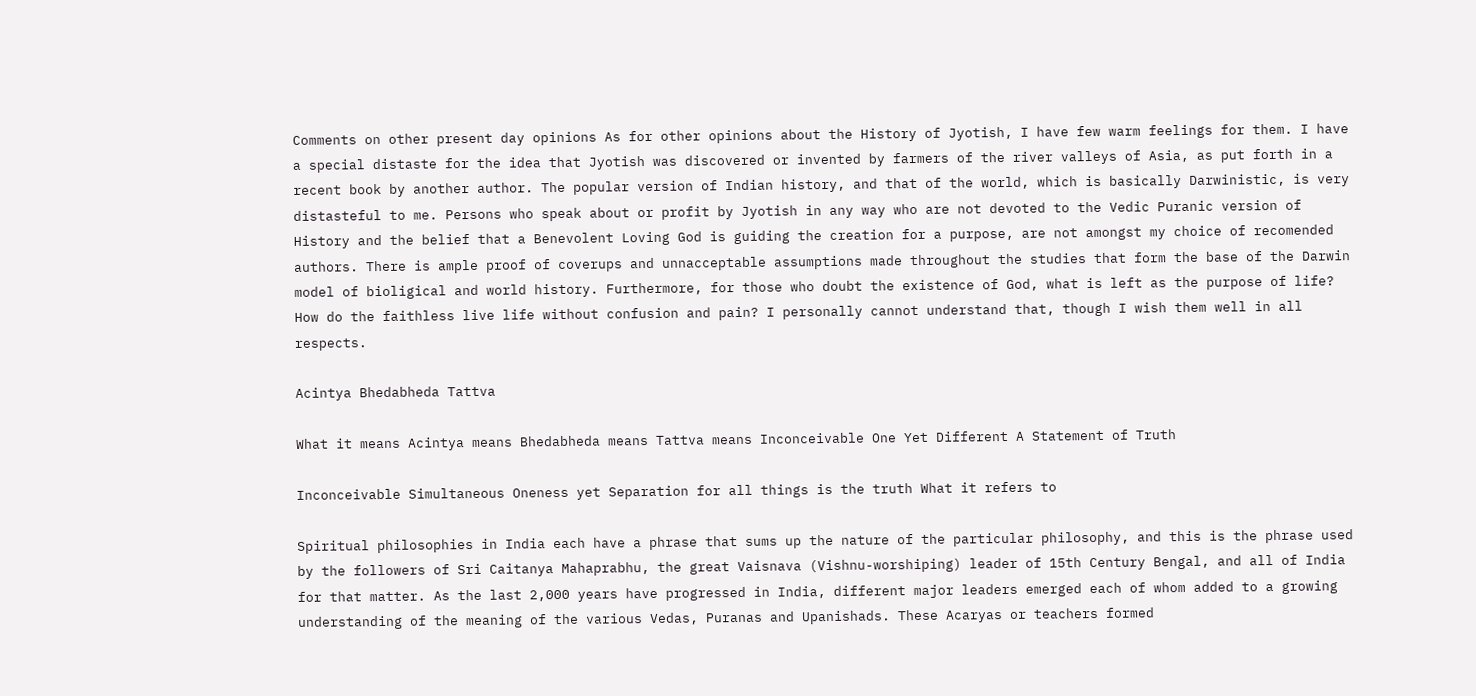Comments on other present day opinions As for other opinions about the History of Jyotish, I have few warm feelings for them. I have a special distaste for the idea that Jyotish was discovered or invented by farmers of the river valleys of Asia, as put forth in a recent book by another author. The popular version of Indian history, and that of the world, which is basically Darwinistic, is very distasteful to me. Persons who speak about or profit by Jyotish in any way who are not devoted to the Vedic Puranic version of History and the belief that a Benevolent Loving God is guiding the creation for a purpose, are not amongst my choice of recomended authors. There is ample proof of coverups and unnacceptable assumptions made throughout the studies that form the base of the Darwin model of bioligical and world history. Furthermore, for those who doubt the existence of God, what is left as the purpose of life? How do the faithless live life without confusion and pain? I personally cannot understand that, though I wish them well in all respects.

Acintya Bhedabheda Tattva

What it means Acintya means Bhedabheda means Tattva means Inconceivable One Yet Different A Statement of Truth

Inconceivable Simultaneous Oneness yet Separation for all things is the truth What it refers to

Spiritual philosophies in India each have a phrase that sums up the nature of the particular philosophy, and this is the phrase used by the followers of Sri Caitanya Mahaprabhu, the great Vaisnava (Vishnu-worshiping) leader of 15th Century Bengal, and all of India for that matter. As the last 2,000 years have progressed in India, different major leaders emerged each of whom added to a growing understanding of the meaning of the various Vedas, Puranas and Upanishads. These Acaryas or teachers formed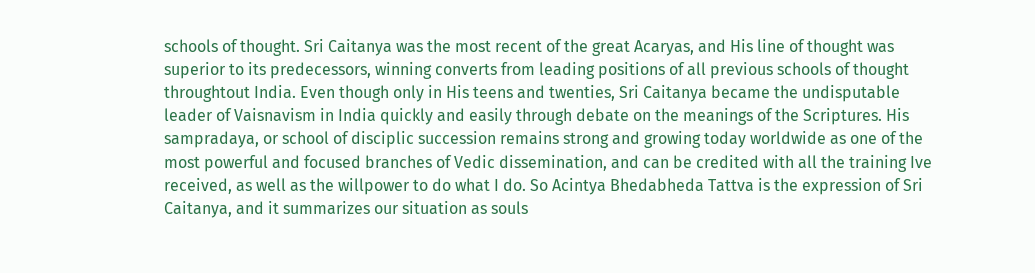schools of thought. Sri Caitanya was the most recent of the great Acaryas, and His line of thought was superior to its predecessors, winning converts from leading positions of all previous schools of thought throughtout India. Even though only in His teens and twenties, Sri Caitanya became the undisputable leader of Vaisnavism in India quickly and easily through debate on the meanings of the Scriptures. His sampradaya, or school of disciplic succession remains strong and growing today worldwide as one of the most powerful and focused branches of Vedic dissemination, and can be credited with all the training Ive received, as well as the willpower to do what I do. So Acintya Bhedabheda Tattva is the expression of Sri Caitanya, and it summarizes our situation as souls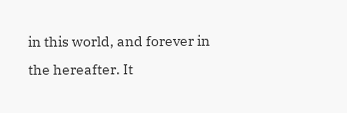in this world, and forever in the hereafter. It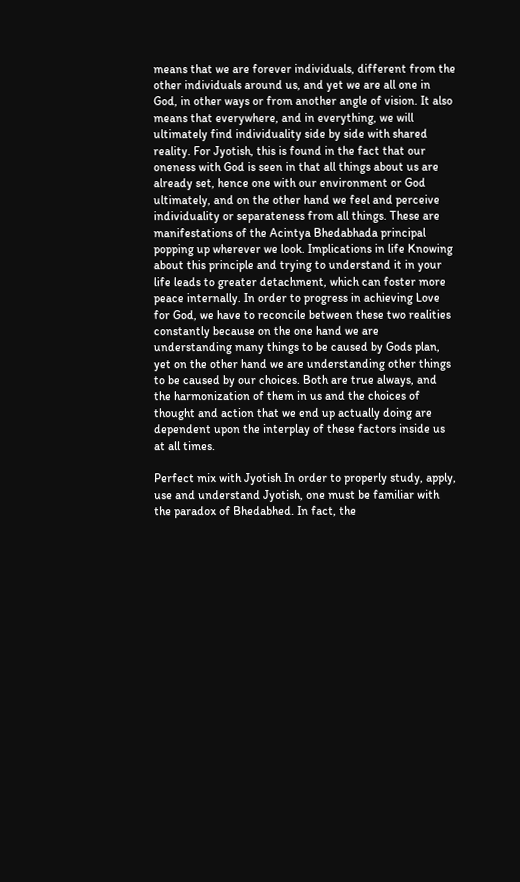means that we are forever individuals, different from the other individuals around us, and yet we are all one in God, in other ways or from another angle of vision. It also means that everywhere, and in everything, we will ultimately find individuality side by side with shared reality. For Jyotish, this is found in the fact that our oneness with God is seen in that all things about us are already set, hence one with our environment or God ultimately, and on the other hand we feel and perceive individuality or separateness from all things. These are manifestations of the Acintya Bhedabhada principal popping up wherever we look. Implications in life Knowing about this principle and trying to understand it in your life leads to greater detachment, which can foster more peace internally. In order to progress in achieving Love for God, we have to reconcile between these two realities constantly because on the one hand we are understanding many things to be caused by Gods plan, yet on the other hand we are understanding other things to be caused by our choices. Both are true always, and the harmonization of them in us and the choices of thought and action that we end up actually doing are dependent upon the interplay of these factors inside us at all times.

Perfect mix with Jyotish In order to properly study, apply, use and understand Jyotish, one must be familiar with the paradox of Bhedabhed. In fact, the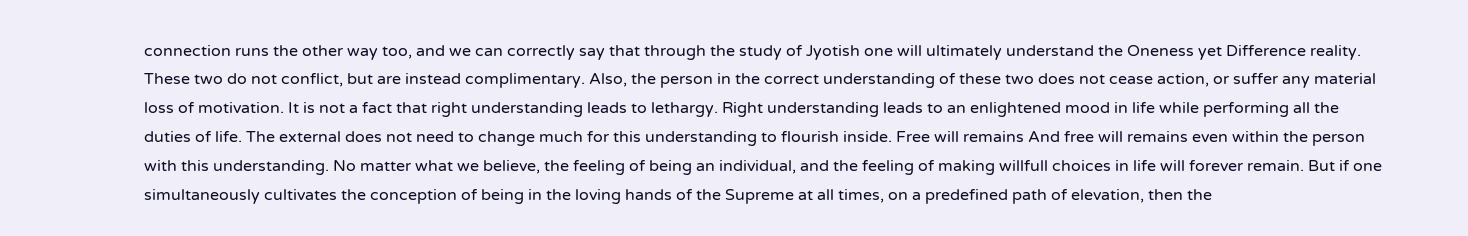connection runs the other way too, and we can correctly say that through the study of Jyotish one will ultimately understand the Oneness yet Difference reality. These two do not conflict, but are instead complimentary. Also, the person in the correct understanding of these two does not cease action, or suffer any material loss of motivation. It is not a fact that right understanding leads to lethargy. Right understanding leads to an enlightened mood in life while performing all the duties of life. The external does not need to change much for this understanding to flourish inside. Free will remains And free will remains even within the person with this understanding. No matter what we believe, the feeling of being an individual, and the feeling of making willfull choices in life will forever remain. But if one simultaneously cultivates the conception of being in the loving hands of the Supreme at all times, on a predefined path of elevation, then the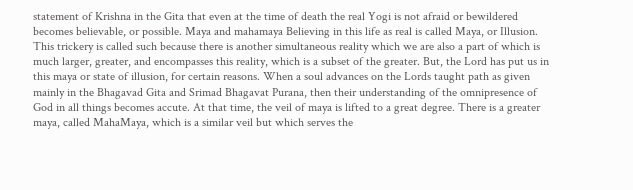statement of Krishna in the Gita that even at the time of death the real Yogi is not afraid or bewildered becomes believable, or possible. Maya and mahamaya Believing in this life as real is called Maya, or Illusion. This trickery is called such because there is another simultaneous reality which we are also a part of which is much larger, greater, and encompasses this reality, which is a subset of the greater. But, the Lord has put us in this maya or state of illusion, for certain reasons. When a soul advances on the Lords taught path as given mainly in the Bhagavad Gita and Srimad Bhagavat Purana, then their understanding of the omnipresence of God in all things becomes accute. At that time, the veil of maya is lifted to a great degree. There is a greater maya, called MahaMaya, which is a similar veil but which serves the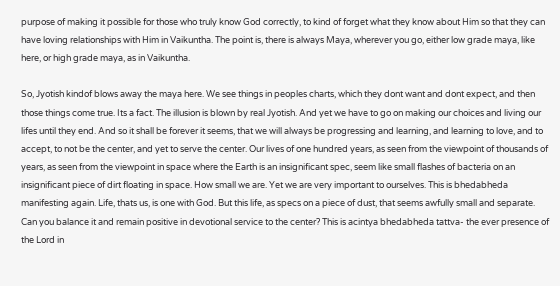purpose of making it possible for those who truly know God correctly, to kind of forget what they know about Him so that they can have loving relationships with Him in Vaikuntha. The point is, there is always Maya, wherever you go, either low grade maya, like here, or high grade maya, as in Vaikuntha.

So, Jyotish kindof blows away the maya here. We see things in peoples charts, which they dont want and dont expect, and then those things come true. Its a fact. The illusion is blown by real Jyotish. And yet we have to go on making our choices and living our lifes until they end. And so it shall be forever it seems, that we will always be progressing and learning, and learning to love, and to accept, to not be the center, and yet to serve the center. Our lives of one hundred years, as seen from the viewpoint of thousands of years, as seen from the viewpoint in space where the Earth is an insignificant spec, seem like small flashes of bacteria on an insignificant piece of dirt floating in space. How small we are. Yet we are very important to ourselves. This is bhedabheda manifesting again. Life, thats us, is one with God. But this life, as specs on a piece of dust, that seems awfully small and separate. Can you balance it and remain positive in devotional service to the center? This is acintya bhedabheda tattva- the ever presence of the Lord in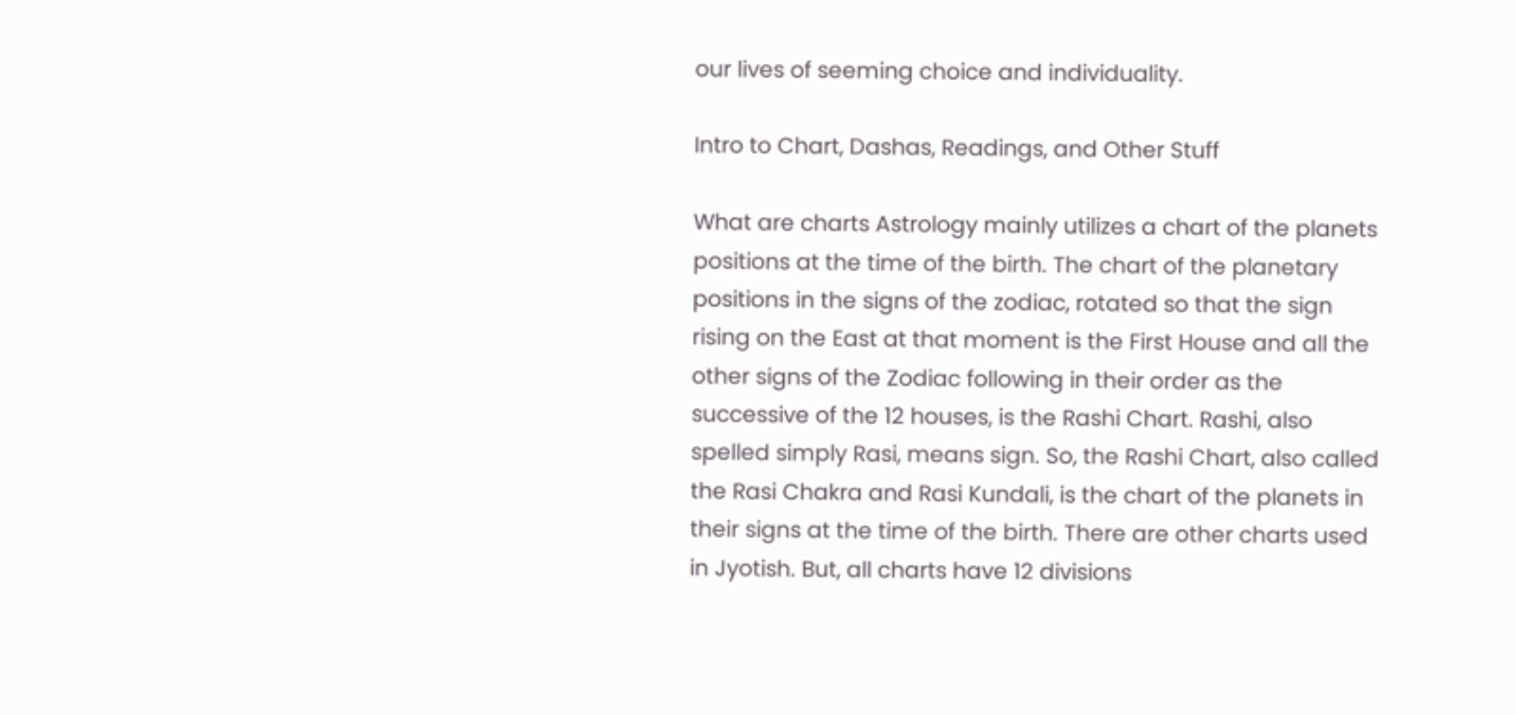our lives of seeming choice and individuality.

Intro to Chart, Dashas, Readings, and Other Stuff

What are charts Astrology mainly utilizes a chart of the planets positions at the time of the birth. The chart of the planetary positions in the signs of the zodiac, rotated so that the sign rising on the East at that moment is the First House and all the other signs of the Zodiac following in their order as the successive of the 12 houses, is the Rashi Chart. Rashi, also spelled simply Rasi, means sign. So, the Rashi Chart, also called the Rasi Chakra and Rasi Kundali, is the chart of the planets in their signs at the time of the birth. There are other charts used in Jyotish. But, all charts have 12 divisions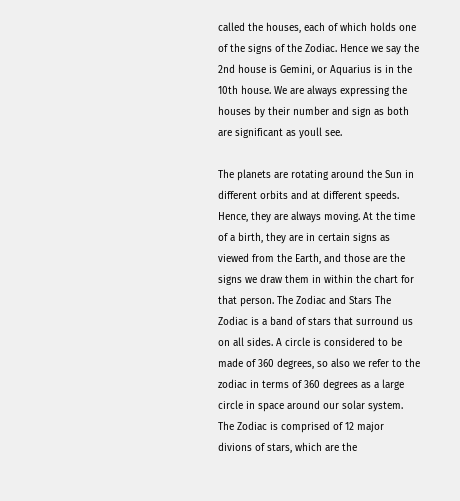called the houses, each of which holds one of the signs of the Zodiac. Hence we say the 2nd house is Gemini, or Aquarius is in the 10th house. We are always expressing the houses by their number and sign as both are significant as youll see.

The planets are rotating around the Sun in different orbits and at different speeds. Hence, they are always moving. At the time of a birth, they are in certain signs as viewed from the Earth, and those are the signs we draw them in within the chart for that person. The Zodiac and Stars The Zodiac is a band of stars that surround us on all sides. A circle is considered to be made of 360 degrees, so also we refer to the zodiac in terms of 360 degrees as a large circle in space around our solar system. The Zodiac is comprised of 12 major divions of stars, which are the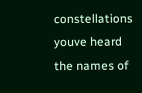constellations youve heard the names of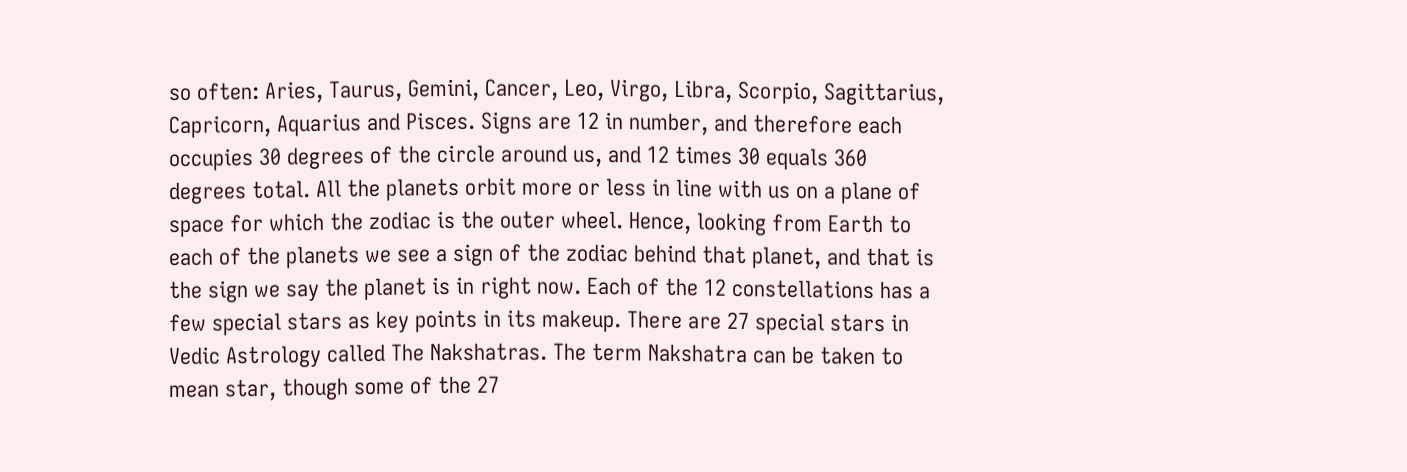so often: Aries, Taurus, Gemini, Cancer, Leo, Virgo, Libra, Scorpio, Sagittarius, Capricorn, Aquarius and Pisces. Signs are 12 in number, and therefore each occupies 30 degrees of the circle around us, and 12 times 30 equals 360 degrees total. All the planets orbit more or less in line with us on a plane of space for which the zodiac is the outer wheel. Hence, looking from Earth to each of the planets we see a sign of the zodiac behind that planet, and that is the sign we say the planet is in right now. Each of the 12 constellations has a few special stars as key points in its makeup. There are 27 special stars in Vedic Astrology called The Nakshatras. The term Nakshatra can be taken to mean star, though some of the 27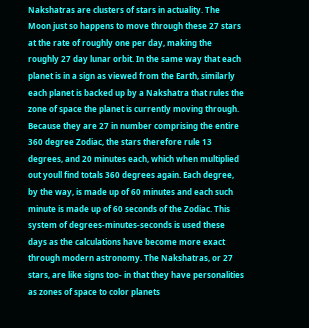Nakshatras are clusters of stars in actuality. The Moon just so happens to move through these 27 stars at the rate of roughly one per day, making the roughly 27 day lunar orbit. In the same way that each planet is in a sign as viewed from the Earth, similarly each planet is backed up by a Nakshatra that rules the zone of space the planet is currently moving through. Because they are 27 in number comprising the entire 360 degree Zodiac, the stars therefore rule 13 degrees, and 20 minutes each, which when multiplied out youll find totals 360 degrees again. Each degree, by the way, is made up of 60 minutes and each such minute is made up of 60 seconds of the Zodiac. This system of degrees-minutes-seconds is used these days as the calculations have become more exact through modern astronomy. The Nakshatras, or 27 stars, are like signs too- in that they have personalities as zones of space to color planets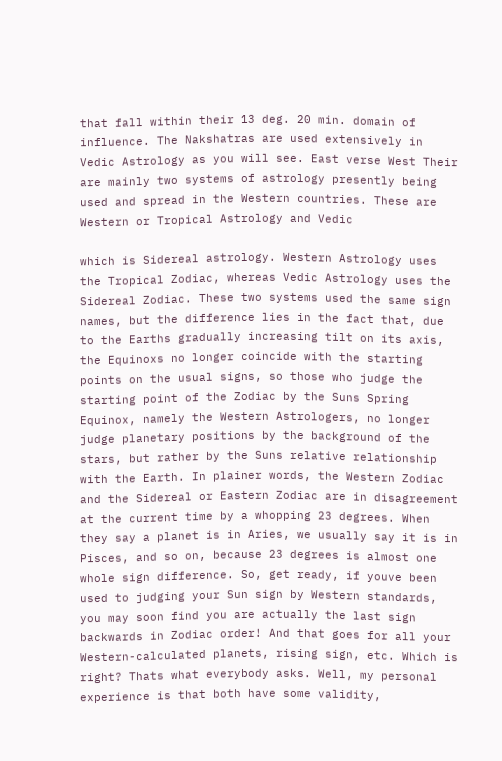that fall within their 13 deg. 20 min. domain of influence. The Nakshatras are used extensively in Vedic Astrology as you will see. East verse West Their are mainly two systems of astrology presently being used and spread in the Western countries. These are Western or Tropical Astrology and Vedic

which is Sidereal astrology. Western Astrology uses the Tropical Zodiac, whereas Vedic Astrology uses the Sidereal Zodiac. These two systems used the same sign names, but the difference lies in the fact that, due to the Earths gradually increasing tilt on its axis, the Equinoxs no longer coincide with the starting points on the usual signs, so those who judge the starting point of the Zodiac by the Suns Spring Equinox, namely the Western Astrologers, no longer judge planetary positions by the background of the stars, but rather by the Suns relative relationship with the Earth. In plainer words, the Western Zodiac and the Sidereal or Eastern Zodiac are in disagreement at the current time by a whopping 23 degrees. When they say a planet is in Aries, we usually say it is in Pisces, and so on, because 23 degrees is almost one whole sign difference. So, get ready, if youve been used to judging your Sun sign by Western standards, you may soon find you are actually the last sign backwards in Zodiac order! And that goes for all your Western-calculated planets, rising sign, etc. Which is right? Thats what everybody asks. Well, my personal experience is that both have some validity,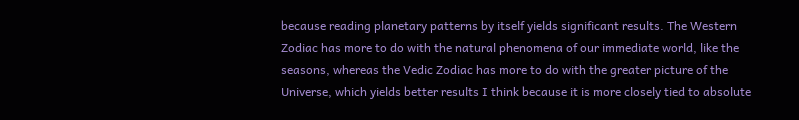because reading planetary patterns by itself yields significant results. The Western Zodiac has more to do with the natural phenomena of our immediate world, like the seasons, whereas the Vedic Zodiac has more to do with the greater picture of the Universe, which yields better results I think because it is more closely tied to absolute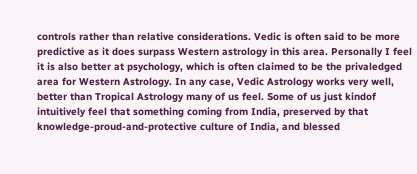controls rather than relative considerations. Vedic is often said to be more predictive as it does surpass Western astrology in this area. Personally I feel it is also better at psychology, which is often claimed to be the privaledged area for Western Astrology. In any case, Vedic Astrology works very well, better than Tropical Astrology many of us feel. Some of us just kindof intuitively feel that something coming from India, preserved by that knowledge-proud-and-protective culture of India, and blessed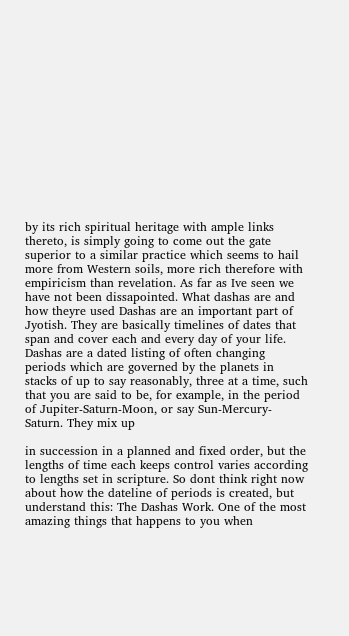by its rich spiritual heritage with ample links thereto, is simply going to come out the gate superior to a similar practice which seems to hail more from Western soils, more rich therefore with empiricism than revelation. As far as Ive seen we have not been dissapointed. What dashas are and how theyre used Dashas are an important part of Jyotish. They are basically timelines of dates that span and cover each and every day of your life. Dashas are a dated listing of often changing periods which are governed by the planets in stacks of up to say reasonably, three at a time, such that you are said to be, for example, in the period of Jupiter-Saturn-Moon, or say Sun-Mercury-Saturn. They mix up

in succession in a planned and fixed order, but the lengths of time each keeps control varies according to lengths set in scripture. So dont think right now about how the dateline of periods is created, but understand this: The Dashas Work. One of the most amazing things that happens to you when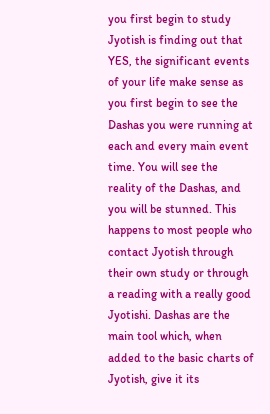you first begin to study Jyotish is finding out that YES, the significant events of your life make sense as you first begin to see the Dashas you were running at each and every main event time. You will see the reality of the Dashas, and you will be stunned. This happens to most people who contact Jyotish through their own study or through a reading with a really good Jyotishi. Dashas are the main tool which, when added to the basic charts of Jyotish, give it its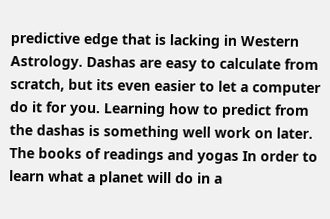predictive edge that is lacking in Western Astrology. Dashas are easy to calculate from scratch, but its even easier to let a computer do it for you. Learning how to predict from the dashas is something well work on later. The books of readings and yogas In order to learn what a planet will do in a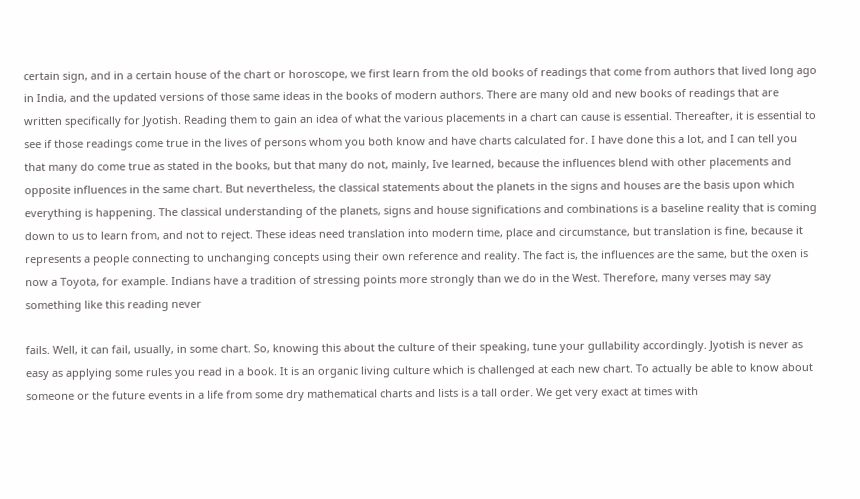certain sign, and in a certain house of the chart or horoscope, we first learn from the old books of readings that come from authors that lived long ago in India, and the updated versions of those same ideas in the books of modern authors. There are many old and new books of readings that are written specifically for Jyotish. Reading them to gain an idea of what the various placements in a chart can cause is essential. Thereafter, it is essential to see if those readings come true in the lives of persons whom you both know and have charts calculated for. I have done this a lot, and I can tell you that many do come true as stated in the books, but that many do not, mainly, Ive learned, because the influences blend with other placements and opposite influences in the same chart. But nevertheless, the classical statements about the planets in the signs and houses are the basis upon which everything is happening. The classical understanding of the planets, signs and house significations and combinations is a baseline reality that is coming down to us to learn from, and not to reject. These ideas need translation into modern time, place and circumstance, but translation is fine, because it represents a people connecting to unchanging concepts using their own reference and reality. The fact is, the influences are the same, but the oxen is now a Toyota, for example. Indians have a tradition of stressing points more strongly than we do in the West. Therefore, many verses may say something like this reading never

fails. Well, it can fail, usually, in some chart. So, knowing this about the culture of their speaking, tune your gullability accordingly. Jyotish is never as easy as applying some rules you read in a book. It is an organic living culture which is challenged at each new chart. To actually be able to know about someone or the future events in a life from some dry mathematical charts and lists is a tall order. We get very exact at times with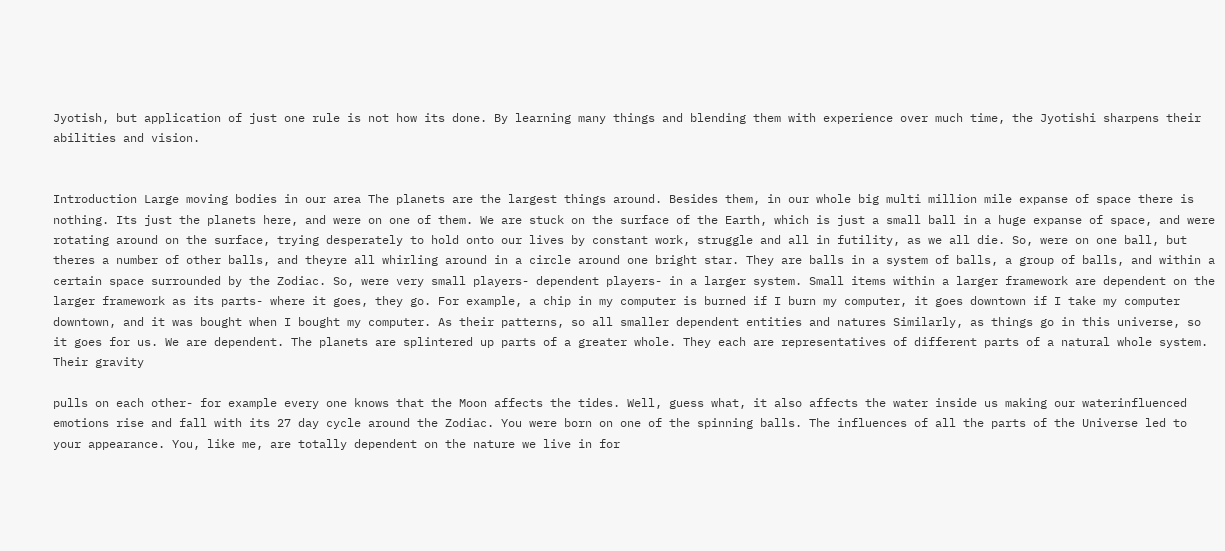Jyotish, but application of just one rule is not how its done. By learning many things and blending them with experience over much time, the Jyotishi sharpens their abilities and vision.


Introduction Large moving bodies in our area The planets are the largest things around. Besides them, in our whole big multi million mile expanse of space there is nothing. Its just the planets here, and were on one of them. We are stuck on the surface of the Earth, which is just a small ball in a huge expanse of space, and were rotating around on the surface, trying desperately to hold onto our lives by constant work, struggle and all in futility, as we all die. So, were on one ball, but theres a number of other balls, and theyre all whirling around in a circle around one bright star. They are balls in a system of balls, a group of balls, and within a certain space surrounded by the Zodiac. So, were very small players- dependent players- in a larger system. Small items within a larger framework are dependent on the larger framework as its parts- where it goes, they go. For example, a chip in my computer is burned if I burn my computer, it goes downtown if I take my computer downtown, and it was bought when I bought my computer. As their patterns, so all smaller dependent entities and natures Similarly, as things go in this universe, so it goes for us. We are dependent. The planets are splintered up parts of a greater whole. They each are representatives of different parts of a natural whole system. Their gravity

pulls on each other- for example every one knows that the Moon affects the tides. Well, guess what, it also affects the water inside us making our waterinfluenced emotions rise and fall with its 27 day cycle around the Zodiac. You were born on one of the spinning balls. The influences of all the parts of the Universe led to your appearance. You, like me, are totally dependent on the nature we live in for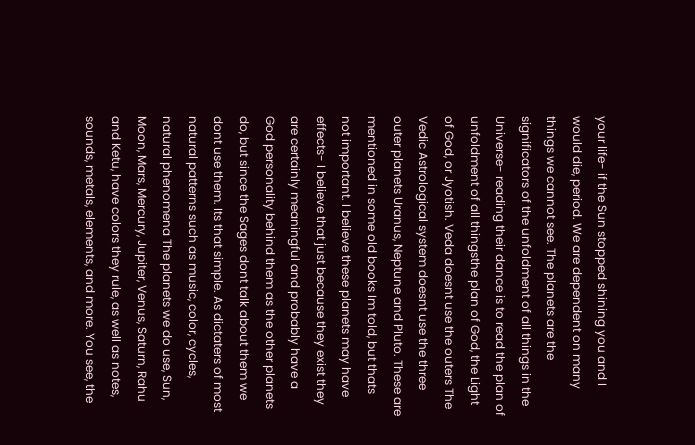your life- if the Sun stopped shining you and I would die, period. We are dependent on many things we cannot see. The planets are the significators of the unfoldment of all things in the Universe- reading their dance is to read the plan of unfoldment of all thingsthe plan of God, the Light of God, or Jyotish. Veda doesnt use the outers The Vedic Astrological system doesnt use the three outer planets Uranus, Neptune and Pluto. These are mentioned in some old books Im told, but thats not important. I believe these planets may have effects- I believe that just because they exist they are certainly meaningful and probably have a God personality behind them as the other planets do, but since the Sages dont talk about them we dont use them. Its that simple. As dictaters of most natural patterns such as music, color, cycles, natural phenomena The planets we do use, Sun, Moon, Mars, Mercury, Jupiter, Venus, Saturn, Rahu and Ketu, have colors they rule, as well as notes, sounds, metals, elements, and more. You see, the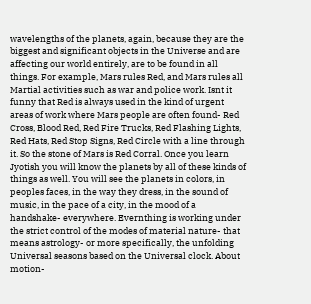wavelengths of the planets, again, because they are the biggest and significant objects in the Universe and are affecting our world entirely, are to be found in all things. For example, Mars rules Red, and Mars rules all Martial activities such as war and police work. Isnt it funny that Red is always used in the kind of urgent areas of work where Mars people are often found- Red Cross, Blood Red, Red Fire Trucks, Red Flashing Lights, Red Hats, Red Stop Signs, Red Circle with a line through it. So the stone of Mars is Red Corral. Once you learn Jyotish you will know the planets by all of these kinds of things as well. You will see the planets in colors, in peoples faces, in the way they dress, in the sound of music, in the pace of a city, in the mood of a handshake- everywhere. Evernthing is working under the strict control of the modes of material nature- that means astrology- or more specifically, the unfolding Universal seasons based on the Universal clock. About motion-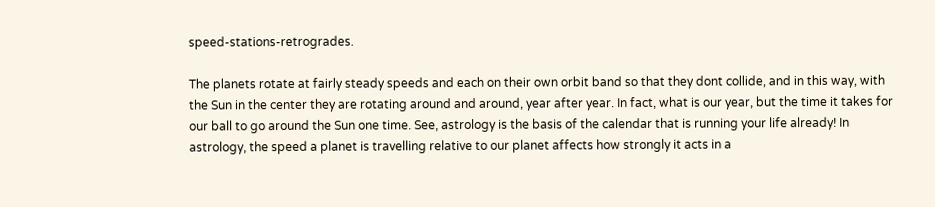speed-stations-retrogrades.

The planets rotate at fairly steady speeds and each on their own orbit band so that they dont collide, and in this way, with the Sun in the center they are rotating around and around, year after year. In fact, what is our year, but the time it takes for our ball to go around the Sun one time. See, astrology is the basis of the calendar that is running your life already! In astrology, the speed a planet is travelling relative to our planet affects how strongly it acts in a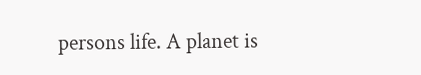persons life. A planet is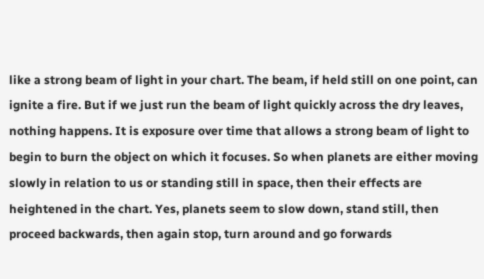like a strong beam of light in your chart. The beam, if held still on one point, can ignite a fire. But if we just run the beam of light quickly across the dry leaves, nothing happens. It is exposure over time that allows a strong beam of light to begin to burn the object on which it focuses. So when planets are either moving slowly in relation to us or standing still in space, then their effects are heightened in the chart. Yes, planets seem to slow down, stand still, then proceed backwards, then again stop, turn around and go forwards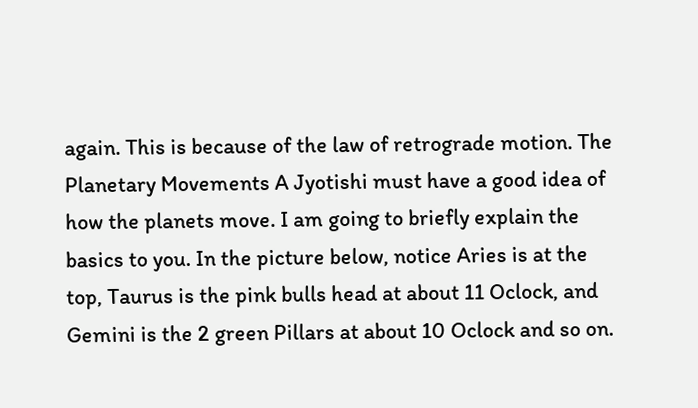again. This is because of the law of retrograde motion. The Planetary Movements A Jyotishi must have a good idea of how the planets move. I am going to briefly explain the basics to you. In the picture below, notice Aries is at the top, Taurus is the pink bulls head at about 11 Oclock, and Gemini is the 2 green Pillars at about 10 Oclock and so on.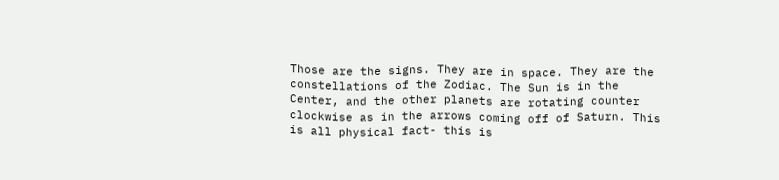Those are the signs. They are in space. They are the constellations of the Zodiac. The Sun is in the Center, and the other planets are rotating counter clockwise as in the arrows coming off of Saturn. This is all physical fact- this is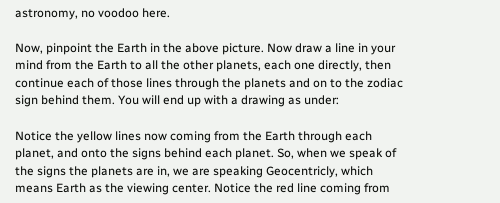astronomy, no voodoo here.

Now, pinpoint the Earth in the above picture. Now draw a line in your mind from the Earth to all the other planets, each one directly, then continue each of those lines through the planets and on to the zodiac sign behind them. You will end up with a drawing as under:

Notice the yellow lines now coming from the Earth through each planet, and onto the signs behind each planet. So, when we speak of the signs the planets are in, we are speaking Geocentricly, which means Earth as the viewing center. Notice the red line coming from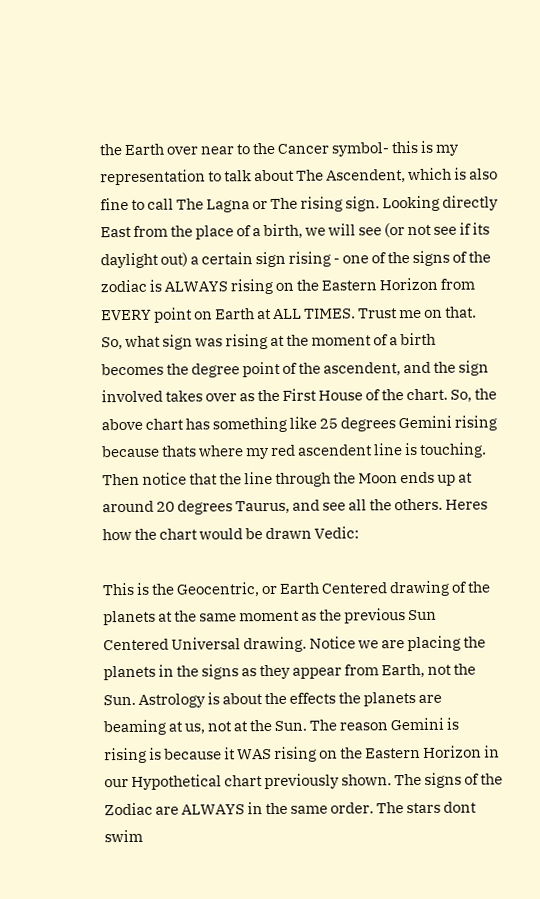the Earth over near to the Cancer symbol- this is my representation to talk about The Ascendent, which is also fine to call The Lagna or The rising sign. Looking directly East from the place of a birth, we will see (or not see if its daylight out) a certain sign rising - one of the signs of the zodiac is ALWAYS rising on the Eastern Horizon from EVERY point on Earth at ALL TIMES. Trust me on that. So, what sign was rising at the moment of a birth becomes the degree point of the ascendent, and the sign involved takes over as the First House of the chart. So, the above chart has something like 25 degrees Gemini rising because thats where my red ascendent line is touching. Then notice that the line through the Moon ends up at around 20 degrees Taurus, and see all the others. Heres how the chart would be drawn Vedic:

This is the Geocentric, or Earth Centered drawing of the planets at the same moment as the previous Sun Centered Universal drawing. Notice we are placing the planets in the signs as they appear from Earth, not the Sun. Astrology is about the effects the planets are beaming at us, not at the Sun. The reason Gemini is rising is because it WAS rising on the Eastern Horizon in our Hypothetical chart previously shown. The signs of the Zodiac are ALWAYS in the same order. The stars dont swim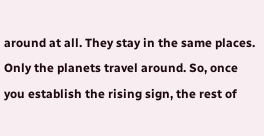around at all. They stay in the same places. Only the planets travel around. So, once you establish the rising sign, the rest of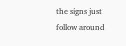the signs just follow around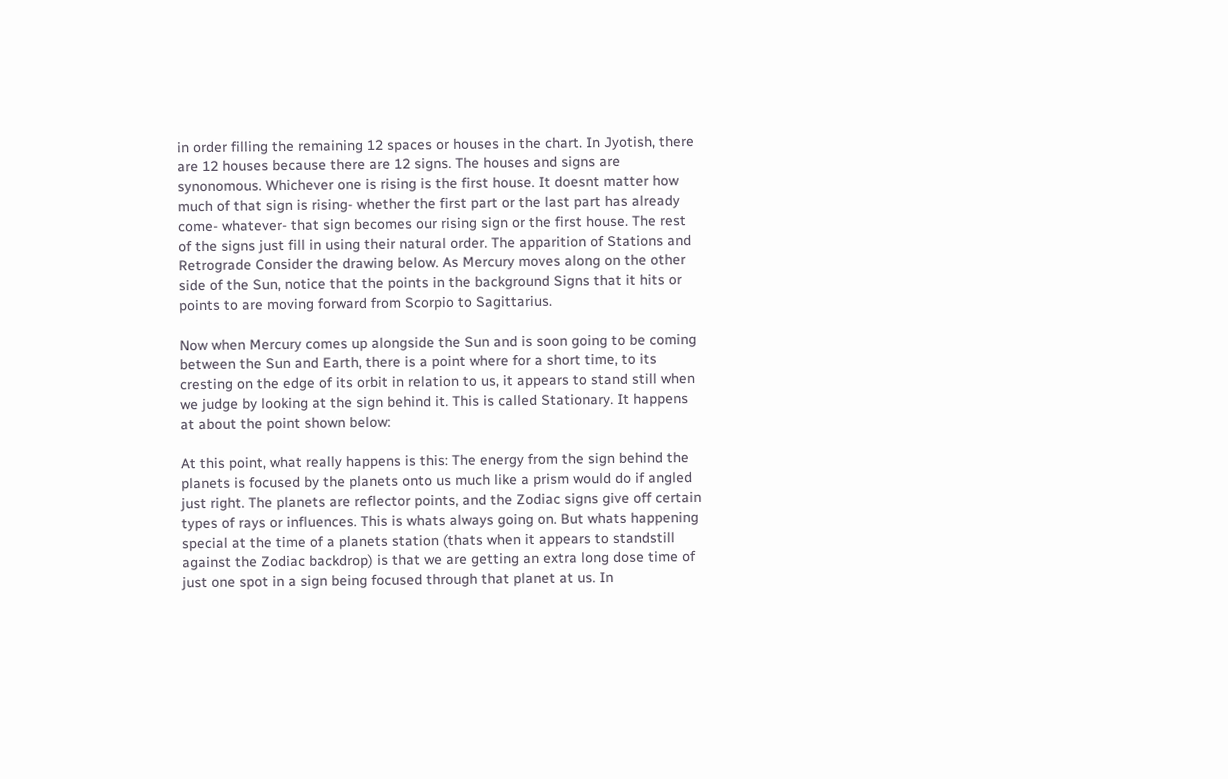in order filling the remaining 12 spaces or houses in the chart. In Jyotish, there are 12 houses because there are 12 signs. The houses and signs are synonomous. Whichever one is rising is the first house. It doesnt matter how much of that sign is rising- whether the first part or the last part has already come- whatever- that sign becomes our rising sign or the first house. The rest of the signs just fill in using their natural order. The apparition of Stations and Retrograde Consider the drawing below. As Mercury moves along on the other side of the Sun, notice that the points in the background Signs that it hits or points to are moving forward from Scorpio to Sagittarius.

Now when Mercury comes up alongside the Sun and is soon going to be coming between the Sun and Earth, there is a point where for a short time, to its cresting on the edge of its orbit in relation to us, it appears to stand still when we judge by looking at the sign behind it. This is called Stationary. It happens at about the point shown below:

At this point, what really happens is this: The energy from the sign behind the planets is focused by the planets onto us much like a prism would do if angled just right. The planets are reflector points, and the Zodiac signs give off certain types of rays or influences. This is whats always going on. But whats happening special at the time of a planets station (thats when it appears to standstill against the Zodiac backdrop) is that we are getting an extra long dose time of just one spot in a sign being focused through that planet at us. In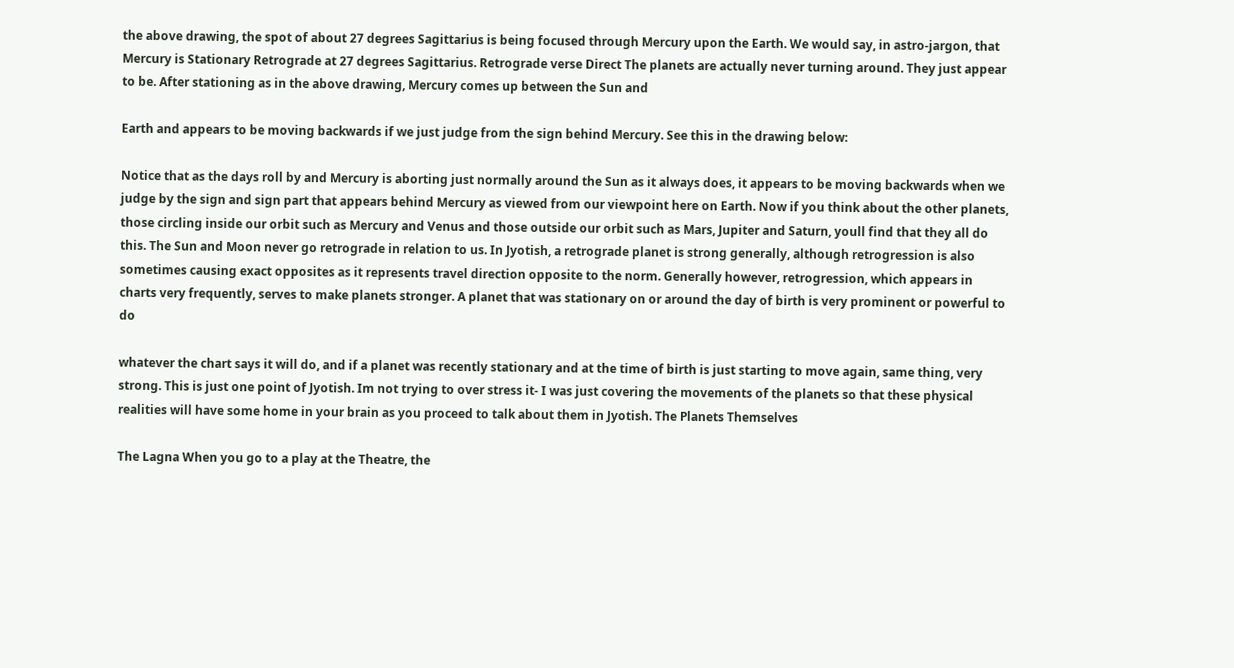the above drawing, the spot of about 27 degrees Sagittarius is being focused through Mercury upon the Earth. We would say, in astro-jargon, that Mercury is Stationary Retrograde at 27 degrees Sagittarius. Retrograde verse Direct The planets are actually never turning around. They just appear to be. After stationing as in the above drawing, Mercury comes up between the Sun and

Earth and appears to be moving backwards if we just judge from the sign behind Mercury. See this in the drawing below:

Notice that as the days roll by and Mercury is aborting just normally around the Sun as it always does, it appears to be moving backwards when we judge by the sign and sign part that appears behind Mercury as viewed from our viewpoint here on Earth. Now if you think about the other planets, those circling inside our orbit such as Mercury and Venus and those outside our orbit such as Mars, Jupiter and Saturn, youll find that they all do this. The Sun and Moon never go retrograde in relation to us. In Jyotish, a retrograde planet is strong generally, although retrogression is also sometimes causing exact opposites as it represents travel direction opposite to the norm. Generally however, retrogression, which appears in charts very frequently, serves to make planets stronger. A planet that was stationary on or around the day of birth is very prominent or powerful to do

whatever the chart says it will do, and if a planet was recently stationary and at the time of birth is just starting to move again, same thing, very strong. This is just one point of Jyotish. Im not trying to over stress it- I was just covering the movements of the planets so that these physical realities will have some home in your brain as you proceed to talk about them in Jyotish. The Planets Themselves

The Lagna When you go to a play at the Theatre, the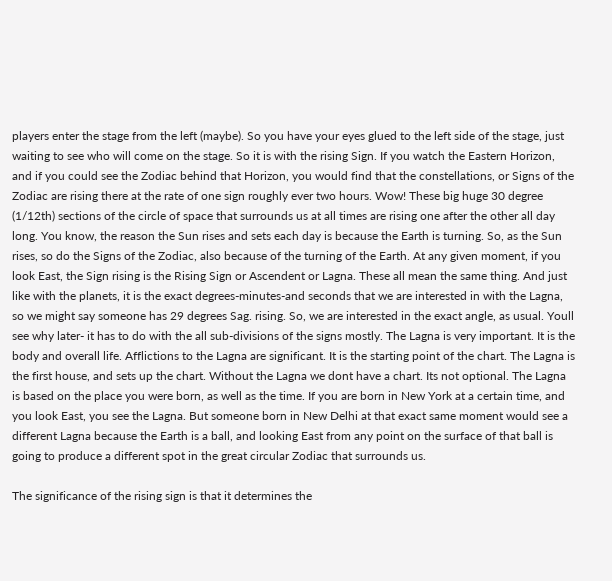players enter the stage from the left (maybe). So you have your eyes glued to the left side of the stage, just waiting to see who will come on the stage. So it is with the rising Sign. If you watch the Eastern Horizon, and if you could see the Zodiac behind that Horizon, you would find that the constellations, or Signs of the Zodiac are rising there at the rate of one sign roughly ever two hours. Wow! These big huge 30 degree (1/12th) sections of the circle of space that surrounds us at all times are rising one after the other all day long. You know, the reason the Sun rises and sets each day is because the Earth is turning. So, as the Sun rises, so do the Signs of the Zodiac, also because of the turning of the Earth. At any given moment, if you look East, the Sign rising is the Rising Sign or Ascendent or Lagna. These all mean the same thing. And just like with the planets, it is the exact degrees-minutes-and seconds that we are interested in with the Lagna, so we might say someone has 29 degrees Sag. rising. So, we are interested in the exact angle, as usual. Youll see why later- it has to do with the all sub-divisions of the signs mostly. The Lagna is very important. It is the body and overall life. Afflictions to the Lagna are significant. It is the starting point of the chart. The Lagna is the first house, and sets up the chart. Without the Lagna we dont have a chart. Its not optional. The Lagna is based on the place you were born, as well as the time. If you are born in New York at a certain time, and you look East, you see the Lagna. But someone born in New Delhi at that exact same moment would see a different Lagna because the Earth is a ball, and looking East from any point on the surface of that ball is going to produce a different spot in the great circular Zodiac that surrounds us.

The significance of the rising sign is that it determines the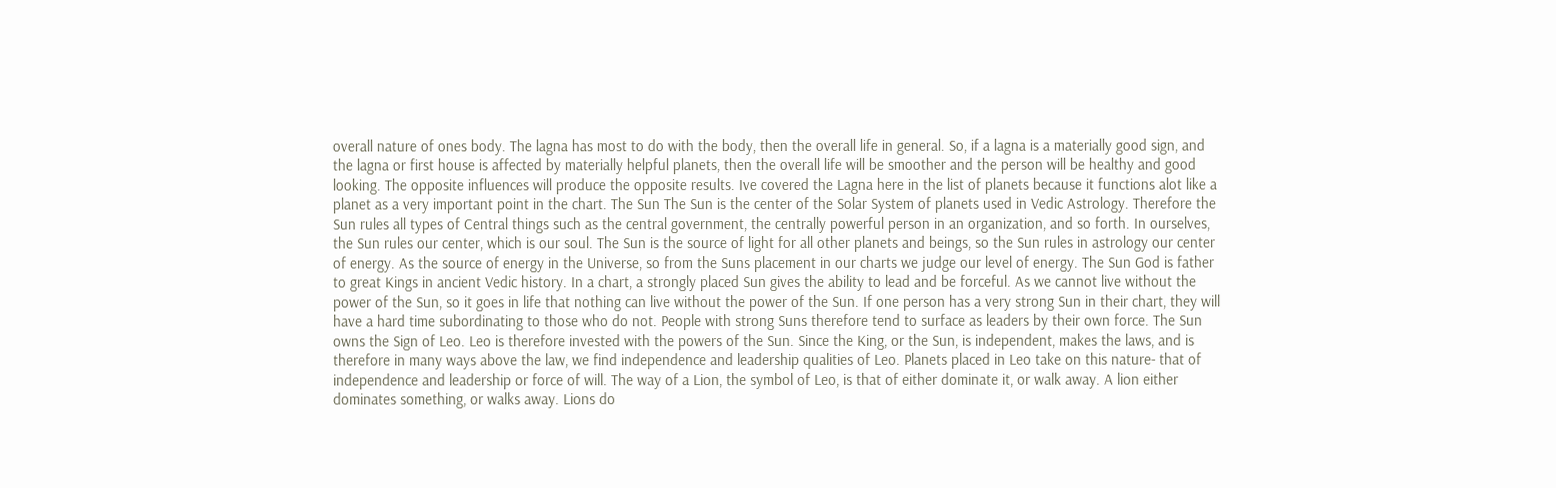overall nature of ones body. The lagna has most to do with the body, then the overall life in general. So, if a lagna is a materially good sign, and the lagna or first house is affected by materially helpful planets, then the overall life will be smoother and the person will be healthy and good looking. The opposite influences will produce the opposite results. Ive covered the Lagna here in the list of planets because it functions alot like a planet as a very important point in the chart. The Sun The Sun is the center of the Solar System of planets used in Vedic Astrology. Therefore the Sun rules all types of Central things such as the central government, the centrally powerful person in an organization, and so forth. In ourselves, the Sun rules our center, which is our soul. The Sun is the source of light for all other planets and beings, so the Sun rules in astrology our center of energy. As the source of energy in the Universe, so from the Suns placement in our charts we judge our level of energy. The Sun God is father to great Kings in ancient Vedic history. In a chart, a strongly placed Sun gives the ability to lead and be forceful. As we cannot live without the power of the Sun, so it goes in life that nothing can live without the power of the Sun. If one person has a very strong Sun in their chart, they will have a hard time subordinating to those who do not. People with strong Suns therefore tend to surface as leaders by their own force. The Sun owns the Sign of Leo. Leo is therefore invested with the powers of the Sun. Since the King, or the Sun, is independent, makes the laws, and is therefore in many ways above the law, we find independence and leadership qualities of Leo. Planets placed in Leo take on this nature- that of independence and leadership or force of will. The way of a Lion, the symbol of Leo, is that of either dominate it, or walk away. A lion either dominates something, or walks away. Lions do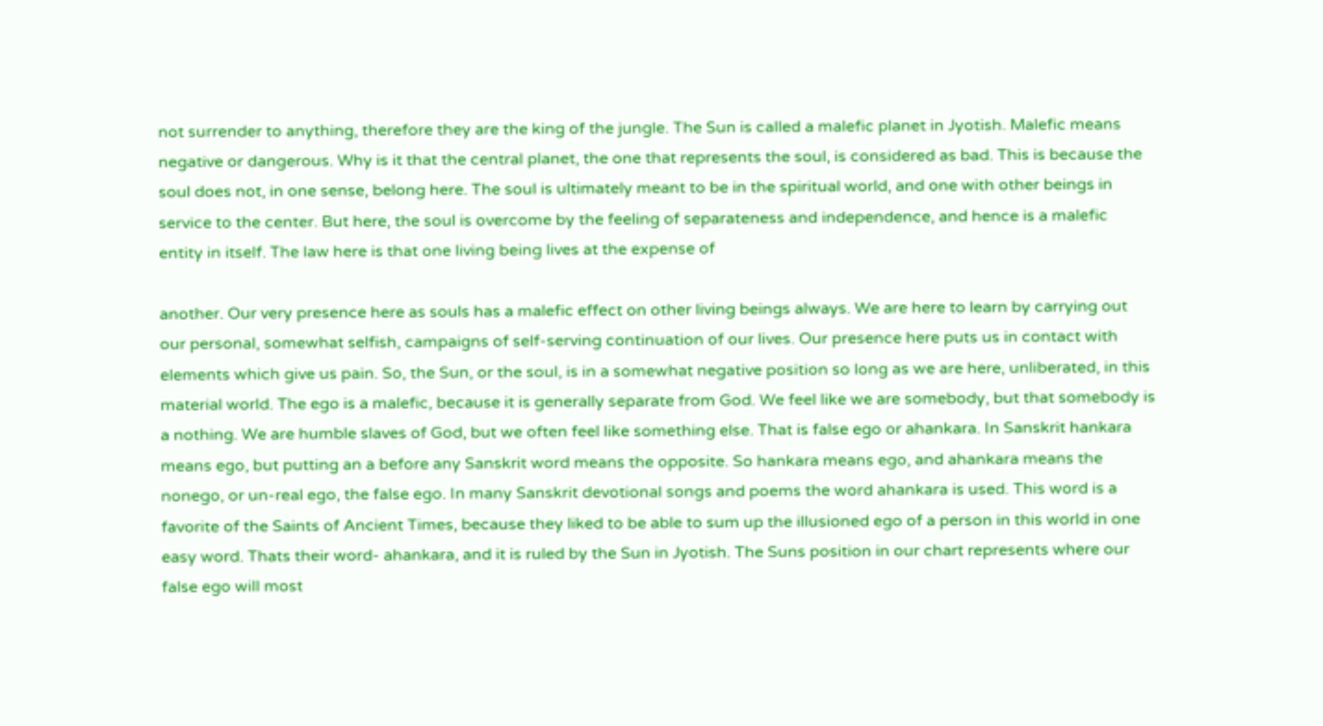not surrender to anything, therefore they are the king of the jungle. The Sun is called a malefic planet in Jyotish. Malefic means negative or dangerous. Why is it that the central planet, the one that represents the soul, is considered as bad. This is because the soul does not, in one sense, belong here. The soul is ultimately meant to be in the spiritual world, and one with other beings in service to the center. But here, the soul is overcome by the feeling of separateness and independence, and hence is a malefic entity in itself. The law here is that one living being lives at the expense of

another. Our very presence here as souls has a malefic effect on other living beings always. We are here to learn by carrying out our personal, somewhat selfish, campaigns of self-serving continuation of our lives. Our presence here puts us in contact with elements which give us pain. So, the Sun, or the soul, is in a somewhat negative position so long as we are here, unliberated, in this material world. The ego is a malefic, because it is generally separate from God. We feel like we are somebody, but that somebody is a nothing. We are humble slaves of God, but we often feel like something else. That is false ego or ahankara. In Sanskrit hankara means ego, but putting an a before any Sanskrit word means the opposite. So hankara means ego, and ahankara means the nonego, or un-real ego, the false ego. In many Sanskrit devotional songs and poems the word ahankara is used. This word is a favorite of the Saints of Ancient Times, because they liked to be able to sum up the illusioned ego of a person in this world in one easy word. Thats their word- ahankara, and it is ruled by the Sun in Jyotish. The Suns position in our chart represents where our false ego will most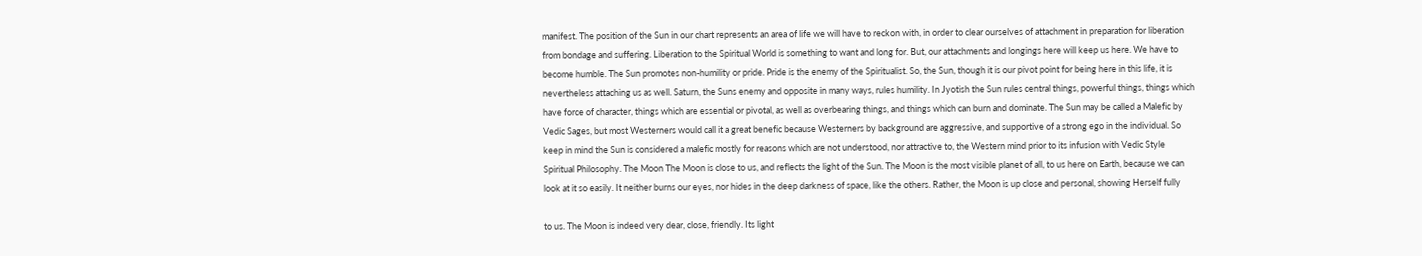manifest. The position of the Sun in our chart represents an area of life we will have to reckon with, in order to clear ourselves of attachment in preparation for liberation from bondage and suffering. Liberation to the Spiritual World is something to want and long for. But, our attachments and longings here will keep us here. We have to become humble. The Sun promotes non-humility or pride. Pride is the enemy of the Spiritualist. So, the Sun, though it is our pivot point for being here in this life, it is nevertheless attaching us as well. Saturn, the Suns enemy and opposite in many ways, rules humility. In Jyotish the Sun rules central things, powerful things, things which have force of character, things which are essential or pivotal, as well as overbearing things, and things which can burn and dominate. The Sun may be called a Malefic by Vedic Sages, but most Westerners would call it a great benefic because Westerners by background are aggressive, and supportive of a strong ego in the individual. So keep in mind the Sun is considered a malefic mostly for reasons which are not understood, nor attractive to, the Western mind prior to its infusion with Vedic Style Spiritual Philosophy. The Moon The Moon is close to us, and reflects the light of the Sun. The Moon is the most visible planet of all, to us here on Earth, because we can look at it so easily. It neither burns our eyes, nor hides in the deep darkness of space, like the others. Rather, the Moon is up close and personal, showing Herself fully

to us. The Moon is indeed very dear, close, friendly. Its light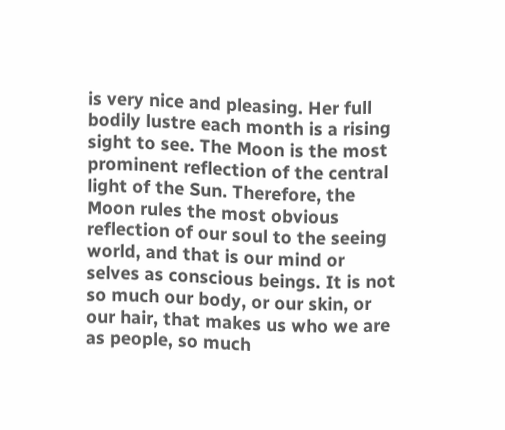is very nice and pleasing. Her full bodily lustre each month is a rising sight to see. The Moon is the most prominent reflection of the central light of the Sun. Therefore, the Moon rules the most obvious reflection of our soul to the seeing world, and that is our mind or selves as conscious beings. It is not so much our body, or our skin, or our hair, that makes us who we are as people, so much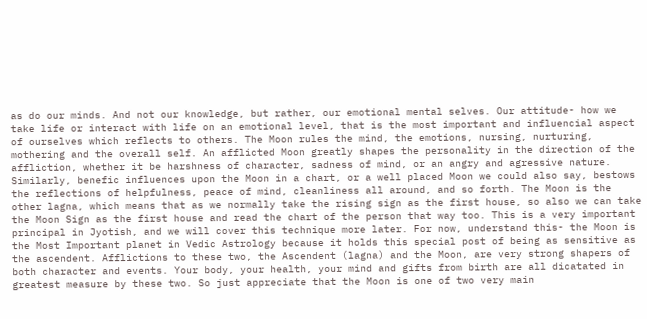as do our minds. And not our knowledge, but rather, our emotional mental selves. Our attitude- how we take life or interact with life on an emotional level, that is the most important and influencial aspect of ourselves which reflects to others. The Moon rules the mind, the emotions, nursing, nurturing, mothering and the overall self. An afflicted Moon greatly shapes the personality in the direction of the affliction, whether it be harshness of character, sadness of mind, or an angry and agressive nature. Similarly, benefic influences upon the Moon in a chart, or a well placed Moon we could also say, bestows the reflections of helpfulness, peace of mind, cleanliness all around, and so forth. The Moon is the other lagna, which means that as we normally take the rising sign as the first house, so also we can take the Moon Sign as the first house and read the chart of the person that way too. This is a very important principal in Jyotish, and we will cover this technique more later. For now, understand this- the Moon is the Most Important planet in Vedic Astrology because it holds this special post of being as sensitive as the ascendent. Afflictions to these two, the Ascendent (lagna) and the Moon, are very strong shapers of both character and events. Your body, your health, your mind and gifts from birth are all dicatated in greatest measure by these two. So just appreciate that the Moon is one of two very main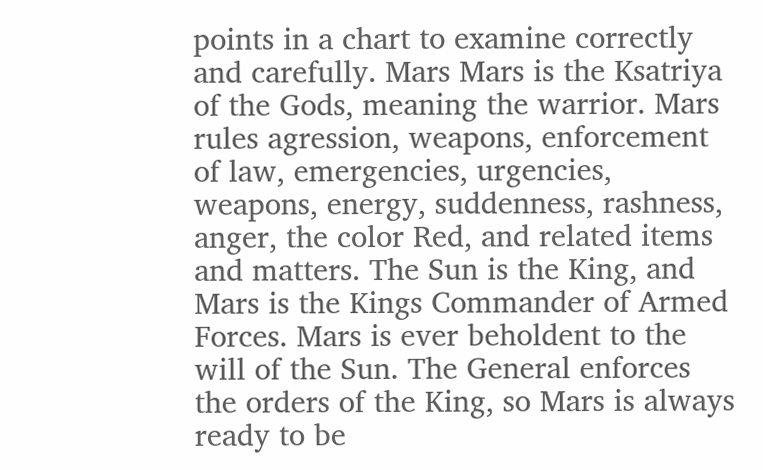points in a chart to examine correctly and carefully. Mars Mars is the Ksatriya of the Gods, meaning the warrior. Mars rules agression, weapons, enforcement of law, emergencies, urgencies, weapons, energy, suddenness, rashness, anger, the color Red, and related items and matters. The Sun is the King, and Mars is the Kings Commander of Armed Forces. Mars is ever beholdent to the will of the Sun. The General enforces the orders of the King, so Mars is always ready to be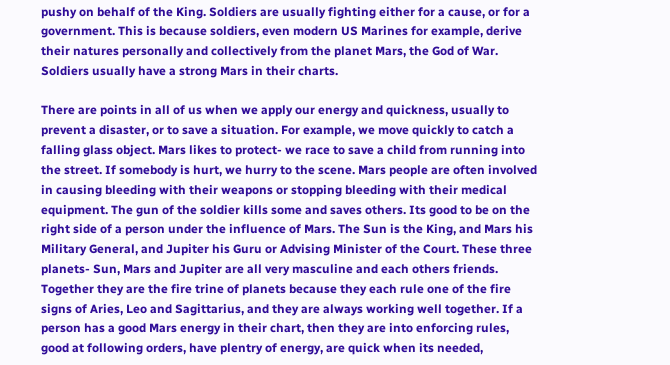pushy on behalf of the King. Soldiers are usually fighting either for a cause, or for a government. This is because soldiers, even modern US Marines for example, derive their natures personally and collectively from the planet Mars, the God of War. Soldiers usually have a strong Mars in their charts.

There are points in all of us when we apply our energy and quickness, usually to prevent a disaster, or to save a situation. For example, we move quickly to catch a falling glass object. Mars likes to protect- we race to save a child from running into the street. If somebody is hurt, we hurry to the scene. Mars people are often involved in causing bleeding with their weapons or stopping bleeding with their medical equipment. The gun of the soldier kills some and saves others. Its good to be on the right side of a person under the influence of Mars. The Sun is the King, and Mars his Military General, and Jupiter his Guru or Advising Minister of the Court. These three planets- Sun, Mars and Jupiter are all very masculine and each others friends. Together they are the fire trine of planets because they each rule one of the fire signs of Aries, Leo and Sagittarius, and they are always working well together. If a person has a good Mars energy in their chart, then they are into enforcing rules, good at following orders, have plentry of energy, are quick when its needed,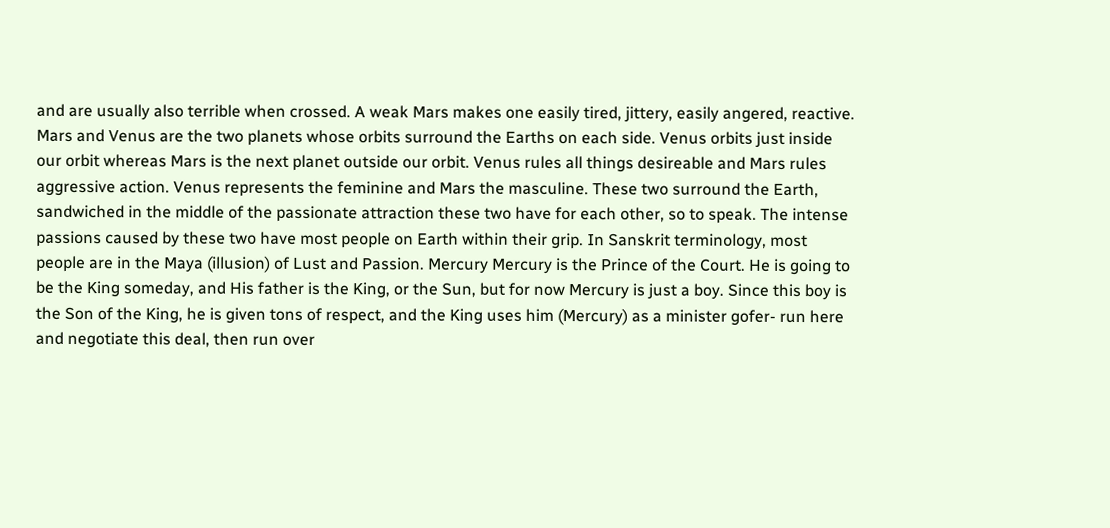and are usually also terrible when crossed. A weak Mars makes one easily tired, jittery, easily angered, reactive. Mars and Venus are the two planets whose orbits surround the Earths on each side. Venus orbits just inside our orbit whereas Mars is the next planet outside our orbit. Venus rules all things desireable and Mars rules aggressive action. Venus represents the feminine and Mars the masculine. These two surround the Earth, sandwiched in the middle of the passionate attraction these two have for each other, so to speak. The intense passions caused by these two have most people on Earth within their grip. In Sanskrit terminology, most people are in the Maya (illusion) of Lust and Passion. Mercury Mercury is the Prince of the Court. He is going to be the King someday, and His father is the King, or the Sun, but for now Mercury is just a boy. Since this boy is the Son of the King, he is given tons of respect, and the King uses him (Mercury) as a minister gofer- run here and negotiate this deal, then run over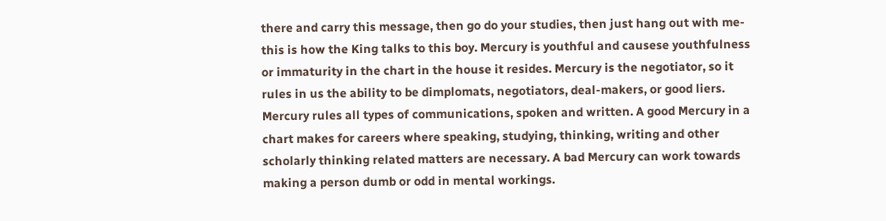there and carry this message, then go do your studies, then just hang out with me- this is how the King talks to this boy. Mercury is youthful and causese youthfulness or immaturity in the chart in the house it resides. Mercury is the negotiator, so it rules in us the ability to be dimplomats, negotiators, deal-makers, or good liers. Mercury rules all types of communications, spoken and written. A good Mercury in a chart makes for careers where speaking, studying, thinking, writing and other scholarly thinking related matters are necessary. A bad Mercury can work towards making a person dumb or odd in mental workings.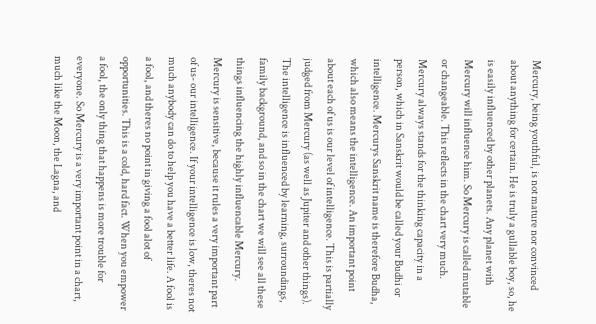Mercury, being youthful, is not mature nor convinced about anything for certain. He is truly a gullable boy, so, he is easily influenced by other planets. Any planet with Mercury will influence him. So Mercury is called mutable or changeable. This reflects in the chart very much. Mercury always stands for the thinking capacity in a person, which in Sanskrit would be called your Budhi or intelligence. Mercurys Sanskrit name is therefore Budha, which also means the intelligence. An important point about each of us is our level of intelligence. This is partially judged from Mercury (as well as Jupiter and other things). The intelligence is influenced by learning, surroundings, family background, and so in the chart we will see all these things influencing the highly influencable Mercury. Mercury is sensitive, because it rules a very important part of us- our intelligence. If your intelligence is low, theres not much anybody can do to help you have a better life. A fool is a fool, and theres no point in giving a fool alot of opportunities. This is a cold, hard fact. When you empower a fool, the only thing that happens is more trouble for everyone. So Mercury is a very important point in a chart, much like the Moon, the Lagna, and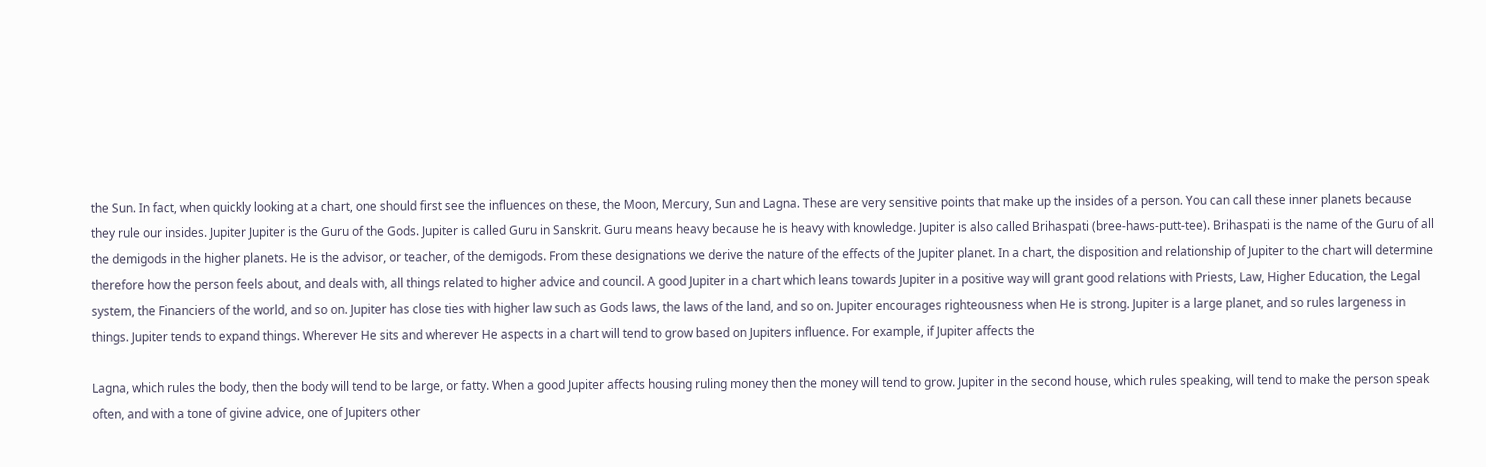the Sun. In fact, when quickly looking at a chart, one should first see the influences on these, the Moon, Mercury, Sun and Lagna. These are very sensitive points that make up the insides of a person. You can call these inner planets because they rule our insides. Jupiter Jupiter is the Guru of the Gods. Jupiter is called Guru in Sanskrit. Guru means heavy because he is heavy with knowledge. Jupiter is also called Brihaspati (bree-haws-putt-tee). Brihaspati is the name of the Guru of all the demigods in the higher planets. He is the advisor, or teacher, of the demigods. From these designations we derive the nature of the effects of the Jupiter planet. In a chart, the disposition and relationship of Jupiter to the chart will determine therefore how the person feels about, and deals with, all things related to higher advice and council. A good Jupiter in a chart which leans towards Jupiter in a positive way will grant good relations with Priests, Law, Higher Education, the Legal system, the Financiers of the world, and so on. Jupiter has close ties with higher law such as Gods laws, the laws of the land, and so on. Jupiter encourages righteousness when He is strong. Jupiter is a large planet, and so rules largeness in things. Jupiter tends to expand things. Wherever He sits and wherever He aspects in a chart will tend to grow based on Jupiters influence. For example, if Jupiter affects the

Lagna, which rules the body, then the body will tend to be large, or fatty. When a good Jupiter affects housing ruling money then the money will tend to grow. Jupiter in the second house, which rules speaking, will tend to make the person speak often, and with a tone of givine advice, one of Jupiters other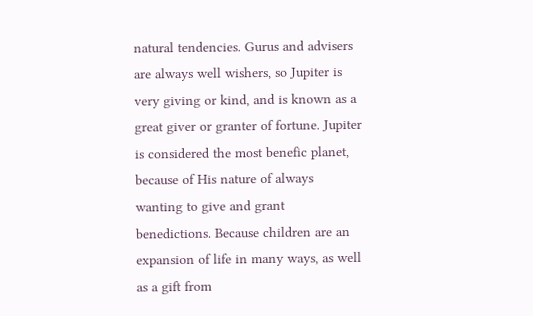natural tendencies. Gurus and advisers are always well wishers, so Jupiter is very giving or kind, and is known as a great giver or granter of fortune. Jupiter is considered the most benefic planet, because of His nature of always wanting to give and grant benedictions. Because children are an expansion of life in many ways, as well as a gift from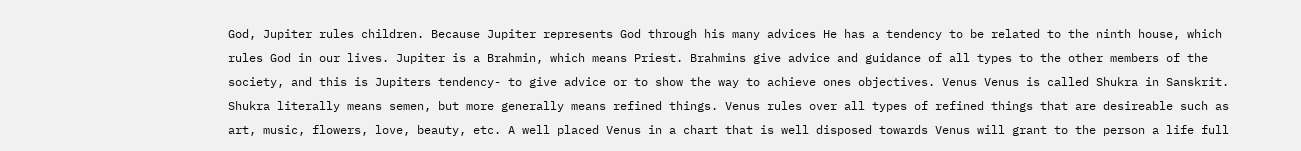God, Jupiter rules children. Because Jupiter represents God through his many advices He has a tendency to be related to the ninth house, which rules God in our lives. Jupiter is a Brahmin, which means Priest. Brahmins give advice and guidance of all types to the other members of the society, and this is Jupiters tendency- to give advice or to show the way to achieve ones objectives. Venus Venus is called Shukra in Sanskrit. Shukra literally means semen, but more generally means refined things. Venus rules over all types of refined things that are desireable such as art, music, flowers, love, beauty, etc. A well placed Venus in a chart that is well disposed towards Venus will grant to the person a life full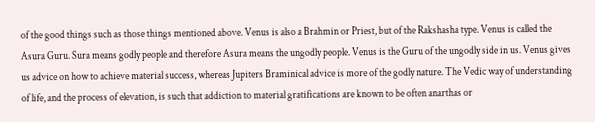of the good things such as those things mentioned above. Venus is also a Brahmin or Priest, but of the Rakshasha type. Venus is called the Asura Guru. Sura means godly people and therefore Asura means the ungodly people. Venus is the Guru of the ungodly side in us. Venus gives us advice on how to achieve material success, whereas Jupiters Braminical advice is more of the godly nature. The Vedic way of understanding of life, and the process of elevation, is such that addiction to material gratifications are known to be often anarthas or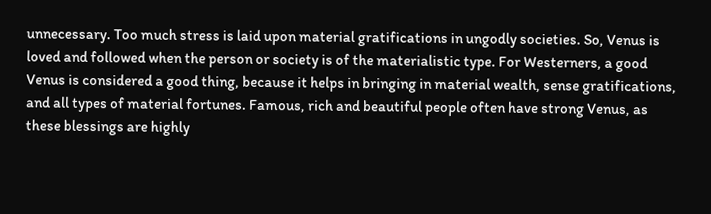unnecessary. Too much stress is laid upon material gratifications in ungodly societies. So, Venus is loved and followed when the person or society is of the materialistic type. For Westerners, a good Venus is considered a good thing, because it helps in bringing in material wealth, sense gratifications, and all types of material fortunes. Famous, rich and beautiful people often have strong Venus, as these blessings are highly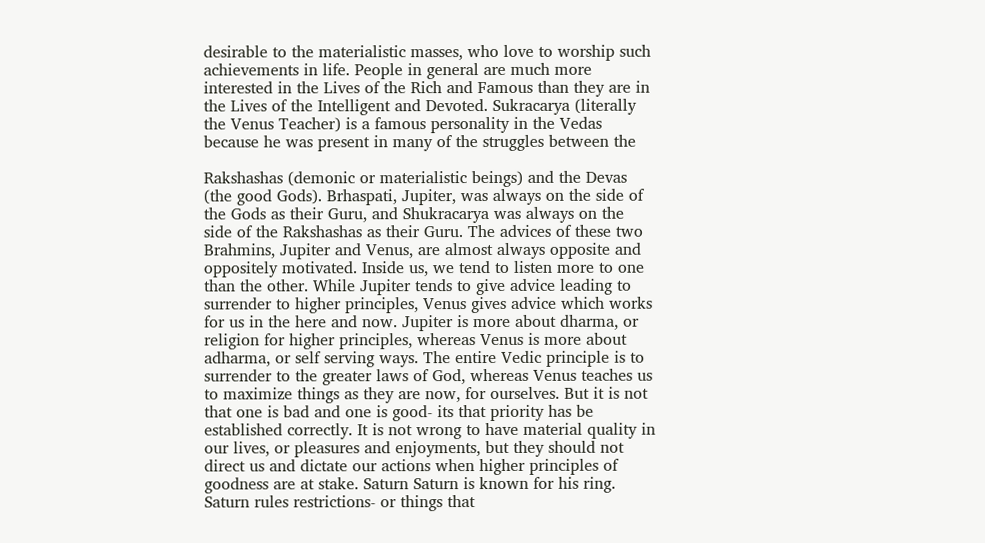desirable to the materialistic masses, who love to worship such achievements in life. People in general are much more interested in the Lives of the Rich and Famous than they are in the Lives of the Intelligent and Devoted. Sukracarya (literally the Venus Teacher) is a famous personality in the Vedas because he was present in many of the struggles between the

Rakshashas (demonic or materialistic beings) and the Devas (the good Gods). Brhaspati, Jupiter, was always on the side of the Gods as their Guru, and Shukracarya was always on the side of the Rakshashas as their Guru. The advices of these two Brahmins, Jupiter and Venus, are almost always opposite and oppositely motivated. Inside us, we tend to listen more to one than the other. While Jupiter tends to give advice leading to surrender to higher principles, Venus gives advice which works for us in the here and now. Jupiter is more about dharma, or religion for higher principles, whereas Venus is more about adharma, or self serving ways. The entire Vedic principle is to surrender to the greater laws of God, whereas Venus teaches us to maximize things as they are now, for ourselves. But it is not that one is bad and one is good- its that priority has be established correctly. It is not wrong to have material quality in our lives, or pleasures and enjoyments, but they should not direct us and dictate our actions when higher principles of goodness are at stake. Saturn Saturn is known for his ring. Saturn rules restrictions- or things that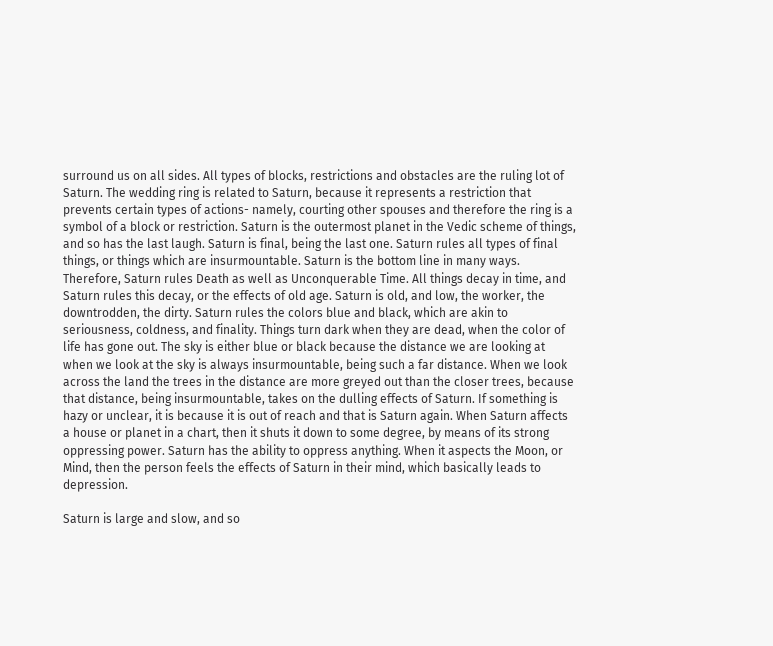surround us on all sides. All types of blocks, restrictions and obstacles are the ruling lot of Saturn. The wedding ring is related to Saturn, because it represents a restriction that prevents certain types of actions- namely, courting other spouses and therefore the ring is a symbol of a block or restriction. Saturn is the outermost planet in the Vedic scheme of things, and so has the last laugh. Saturn is final, being the last one. Saturn rules all types of final things, or things which are insurmountable. Saturn is the bottom line in many ways. Therefore, Saturn rules Death as well as Unconquerable Time. All things decay in time, and Saturn rules this decay, or the effects of old age. Saturn is old, and low, the worker, the downtrodden, the dirty. Saturn rules the colors blue and black, which are akin to seriousness, coldness, and finality. Things turn dark when they are dead, when the color of life has gone out. The sky is either blue or black because the distance we are looking at when we look at the sky is always insurmountable, being such a far distance. When we look across the land the trees in the distance are more greyed out than the closer trees, because that distance, being insurmountable, takes on the dulling effects of Saturn. If something is hazy or unclear, it is because it is out of reach and that is Saturn again. When Saturn affects a house or planet in a chart, then it shuts it down to some degree, by means of its strong oppressing power. Saturn has the ability to oppress anything. When it aspects the Moon, or Mind, then the person feels the effects of Saturn in their mind, which basically leads to depression.

Saturn is large and slow, and so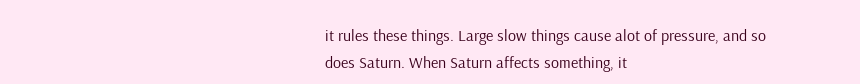it rules these things. Large slow things cause alot of pressure, and so does Saturn. When Saturn affects something, it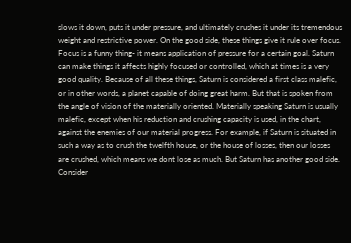slows it down, puts it under pressure, and ultimately crushes it under its tremendous weight and restrictive power. On the good side, these things give it rule over focus. Focus is a funny thing- it means application of pressure for a certain goal. Saturn can make things it affects highly focused or controlled, which at times is a very good quality. Because of all these things, Saturn is considered a first class malefic, or in other words, a planet capable of doing great harm. But that is spoken from the angle of vision of the materially oriented. Materially speaking Saturn is usually malefic, except when his reduction and crushing capacity is used, in the chart, against the enemies of our material progress. For example, if Saturn is situated in such a way as to crush the twelfth house, or the house of losses, then our losses are crushed, which means we dont lose as much. But Saturn has another good side. Consider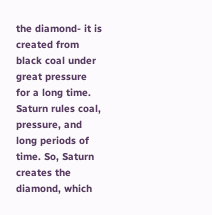the diamond- it is created from black coal under great pressure for a long time. Saturn rules coal, pressure, and long periods of time. So, Saturn creates the diamond, which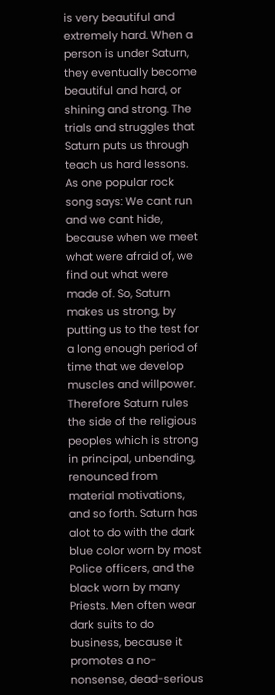is very beautiful and extremely hard. When a person is under Saturn, they eventually become beautiful and hard, or shining and strong. The trials and struggles that Saturn puts us through teach us hard lessons. As one popular rock song says: We cant run and we cant hide, because when we meet what were afraid of, we find out what were made of. So, Saturn makes us strong, by putting us to the test for a long enough period of time that we develop muscles and willpower. Therefore Saturn rules the side of the religious peoples which is strong in principal, unbending, renounced from material motivations, and so forth. Saturn has alot to do with the dark blue color worn by most Police officers, and the black worn by many Priests. Men often wear dark suits to do business, because it promotes a no-nonsense, dead-serious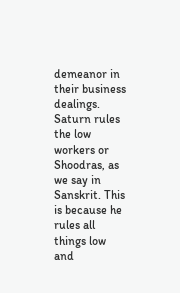demeanor in their business dealings. Saturn rules the low workers or Shoodras, as we say in Sanskrit. This is because he rules all things low and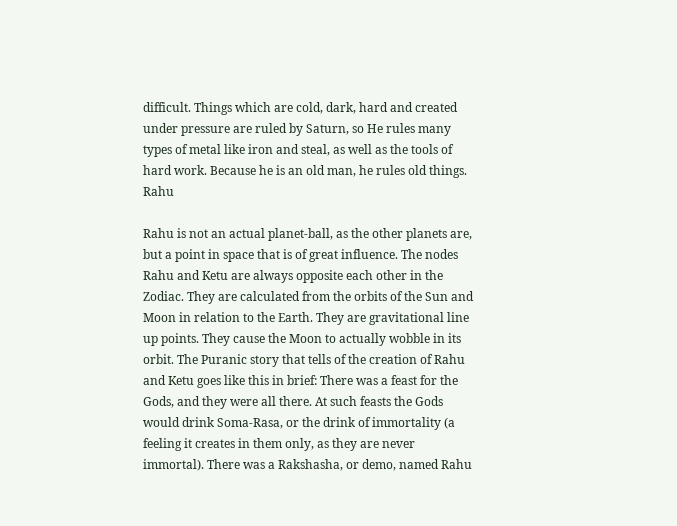difficult. Things which are cold, dark, hard and created under pressure are ruled by Saturn, so He rules many types of metal like iron and steal, as well as the tools of hard work. Because he is an old man, he rules old things. Rahu

Rahu is not an actual planet-ball, as the other planets are, but a point in space that is of great influence. The nodes Rahu and Ketu are always opposite each other in the Zodiac. They are calculated from the orbits of the Sun and Moon in relation to the Earth. They are gravitational line up points. They cause the Moon to actually wobble in its orbit. The Puranic story that tells of the creation of Rahu and Ketu goes like this in brief: There was a feast for the Gods, and they were all there. At such feasts the Gods would drink Soma-Rasa, or the drink of immortality (a feeling it creates in them only, as they are never immortal). There was a Rakshasha, or demo, named Rahu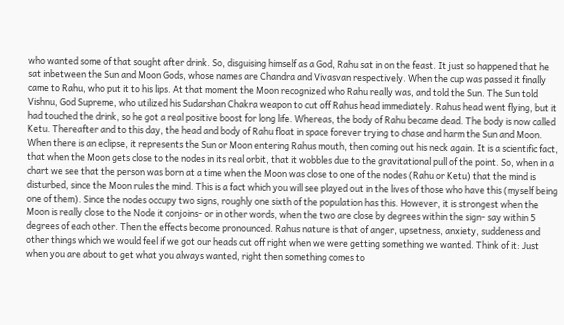who wanted some of that sought after drink. So, disguising himself as a God, Rahu sat in on the feast. It just so happened that he sat inbetween the Sun and Moon Gods, whose names are Chandra and Vivasvan respectively. When the cup was passed it finally came to Rahu, who put it to his lips. At that moment the Moon recognized who Rahu really was, and told the Sun. The Sun told Vishnu, God Supreme, who utilized his Sudarshan Chakra weapon to cut off Rahus head immediately. Rahus head went flying, but it had touched the drink, so he got a real positive boost for long life. Whereas, the body of Rahu became dead. The body is now called Ketu. Thereafter and to this day, the head and body of Rahu float in space forever trying to chase and harm the Sun and Moon. When there is an eclipse, it represents the Sun or Moon entering Rahus mouth, then coming out his neck again. It is a scientific fact, that when the Moon gets close to the nodes in its real orbit, that it wobbles due to the gravitational pull of the point. So, when in a chart we see that the person was born at a time when the Moon was close to one of the nodes (Rahu or Ketu) that the mind is disturbed, since the Moon rules the mind. This is a fact which you will see played out in the lives of those who have this (myself being one of them). Since the nodes occupy two signs, roughly one sixth of the population has this. However, it is strongest when the Moon is really close to the Node it conjoins- or in other words, when the two are close by degrees within the sign- say within 5 degrees of each other. Then the effects become pronounced. Rahus nature is that of anger, upsetness, anxiety, suddeness and other things which we would feel if we got our heads cut off right when we were getting something we wanted. Think of it: Just when you are about to get what you always wanted, right then something comes to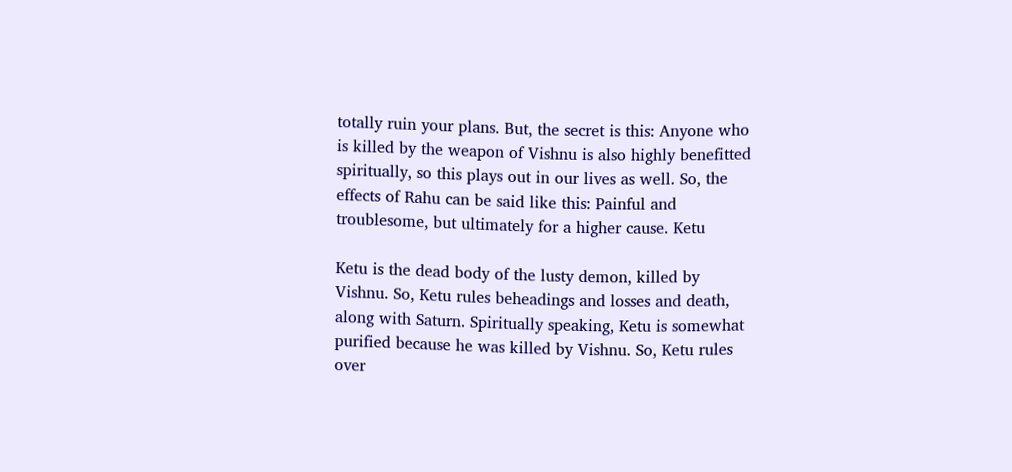totally ruin your plans. But, the secret is this: Anyone who is killed by the weapon of Vishnu is also highly benefitted spiritually, so this plays out in our lives as well. So, the effects of Rahu can be said like this: Painful and troublesome, but ultimately for a higher cause. Ketu

Ketu is the dead body of the lusty demon, killed by Vishnu. So, Ketu rules beheadings and losses and death, along with Saturn. Spiritually speaking, Ketu is somewhat purified because he was killed by Vishnu. So, Ketu rules over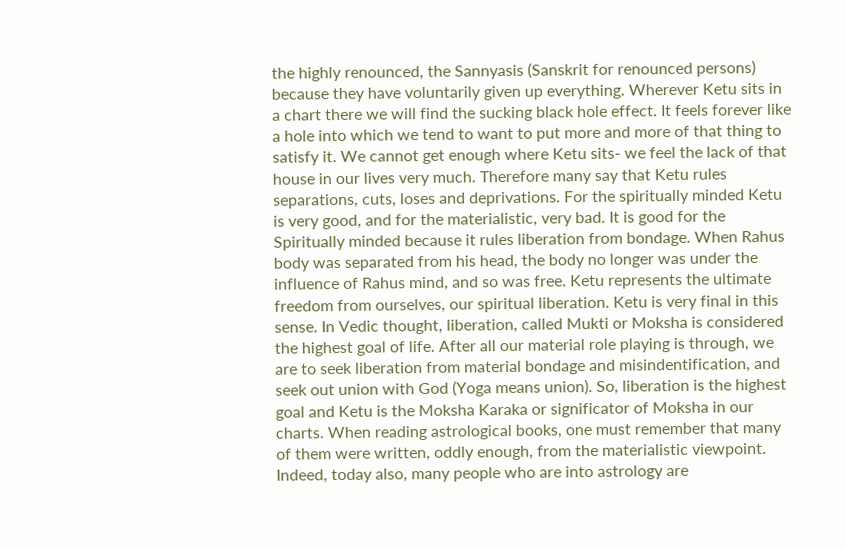the highly renounced, the Sannyasis (Sanskrit for renounced persons) because they have voluntarily given up everything. Wherever Ketu sits in a chart there we will find the sucking black hole effect. It feels forever like a hole into which we tend to want to put more and more of that thing to satisfy it. We cannot get enough where Ketu sits- we feel the lack of that house in our lives very much. Therefore many say that Ketu rules separations, cuts, loses and deprivations. For the spiritually minded Ketu is very good, and for the materialistic, very bad. It is good for the Spiritually minded because it rules liberation from bondage. When Rahus body was separated from his head, the body no longer was under the influence of Rahus mind, and so was free. Ketu represents the ultimate freedom from ourselves, our spiritual liberation. Ketu is very final in this sense. In Vedic thought, liberation, called Mukti or Moksha is considered the highest goal of life. After all our material role playing is through, we are to seek liberation from material bondage and misindentification, and seek out union with God (Yoga means union). So, liberation is the highest goal and Ketu is the Moksha Karaka or significator of Moksha in our charts. When reading astrological books, one must remember that many of them were written, oddly enough, from the materialistic viewpoint. Indeed, today also, many people who are into astrology are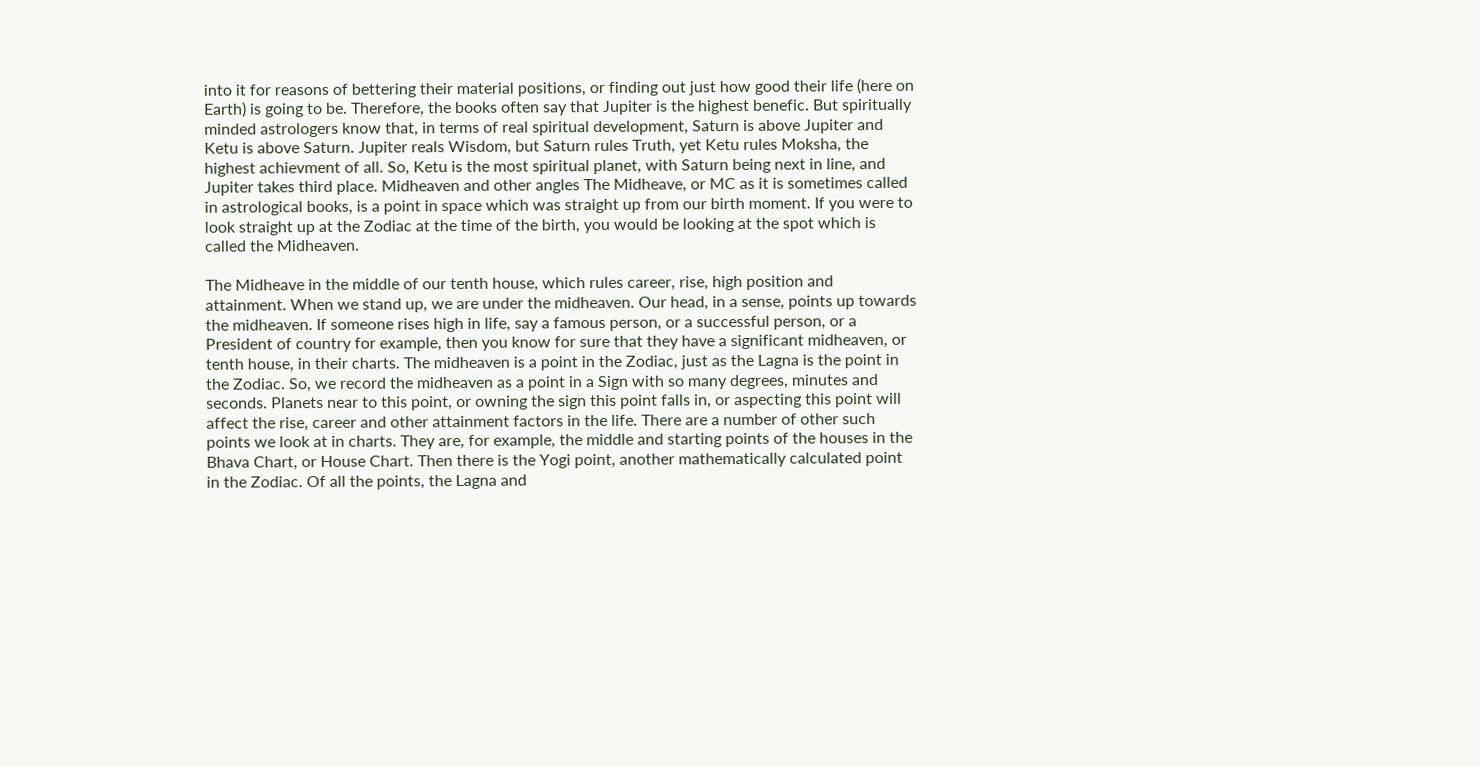into it for reasons of bettering their material positions, or finding out just how good their life (here on Earth) is going to be. Therefore, the books often say that Jupiter is the highest benefic. But spiritually minded astrologers know that, in terms of real spiritual development, Saturn is above Jupiter and Ketu is above Saturn. Jupiter reals Wisdom, but Saturn rules Truth, yet Ketu rules Moksha, the highest achievment of all. So, Ketu is the most spiritual planet, with Saturn being next in line, and Jupiter takes third place. Midheaven and other angles The Midheave, or MC as it is sometimes called in astrological books, is a point in space which was straight up from our birth moment. If you were to look straight up at the Zodiac at the time of the birth, you would be looking at the spot which is called the Midheaven.

The Midheave in the middle of our tenth house, which rules career, rise, high position and attainment. When we stand up, we are under the midheaven. Our head, in a sense, points up towards the midheaven. If someone rises high in life, say a famous person, or a successful person, or a President of country for example, then you know for sure that they have a significant midheaven, or tenth house, in their charts. The midheaven is a point in the Zodiac, just as the Lagna is the point in the Zodiac. So, we record the midheaven as a point in a Sign with so many degrees, minutes and seconds. Planets near to this point, or owning the sign this point falls in, or aspecting this point will affect the rise, career and other attainment factors in the life. There are a number of other such points we look at in charts. They are, for example, the middle and starting points of the houses in the Bhava Chart, or House Chart. Then there is the Yogi point, another mathematically calculated point in the Zodiac. Of all the points, the Lagna and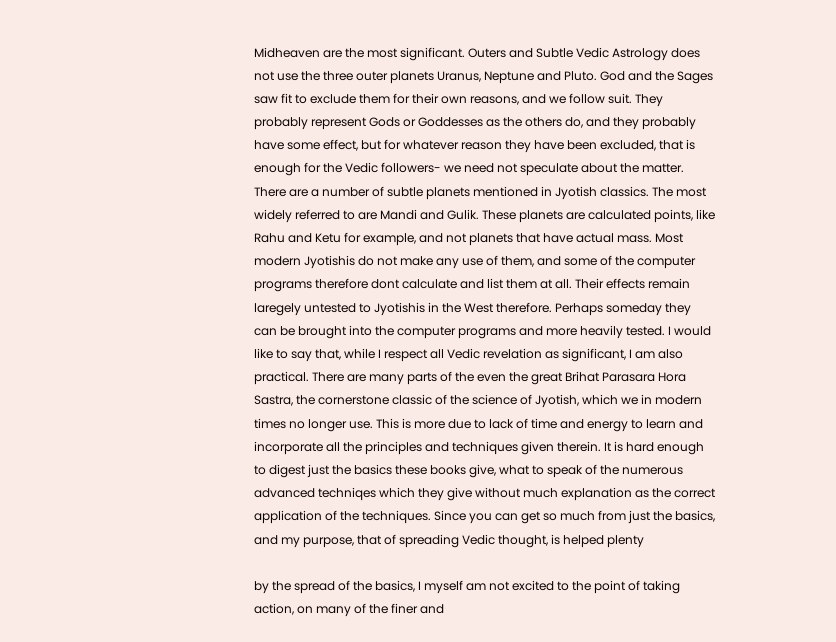Midheaven are the most significant. Outers and Subtle Vedic Astrology does not use the three outer planets Uranus, Neptune and Pluto. God and the Sages saw fit to exclude them for their own reasons, and we follow suit. They probably represent Gods or Goddesses as the others do, and they probably have some effect, but for whatever reason they have been excluded, that is enough for the Vedic followers- we need not speculate about the matter. There are a number of subtle planets mentioned in Jyotish classics. The most widely referred to are Mandi and Gulik. These planets are calculated points, like Rahu and Ketu for example, and not planets that have actual mass. Most modern Jyotishis do not make any use of them, and some of the computer programs therefore dont calculate and list them at all. Their effects remain laregely untested to Jyotishis in the West therefore. Perhaps someday they can be brought into the computer programs and more heavily tested. I would like to say that, while I respect all Vedic revelation as significant, I am also practical. There are many parts of the even the great Brihat Parasara Hora Sastra, the cornerstone classic of the science of Jyotish, which we in modern times no longer use. This is more due to lack of time and energy to learn and incorporate all the principles and techniques given therein. It is hard enough to digest just the basics these books give, what to speak of the numerous advanced techniqes which they give without much explanation as the correct application of the techniques. Since you can get so much from just the basics, and my purpose, that of spreading Vedic thought, is helped plenty

by the spread of the basics, I myself am not excited to the point of taking action, on many of the finer and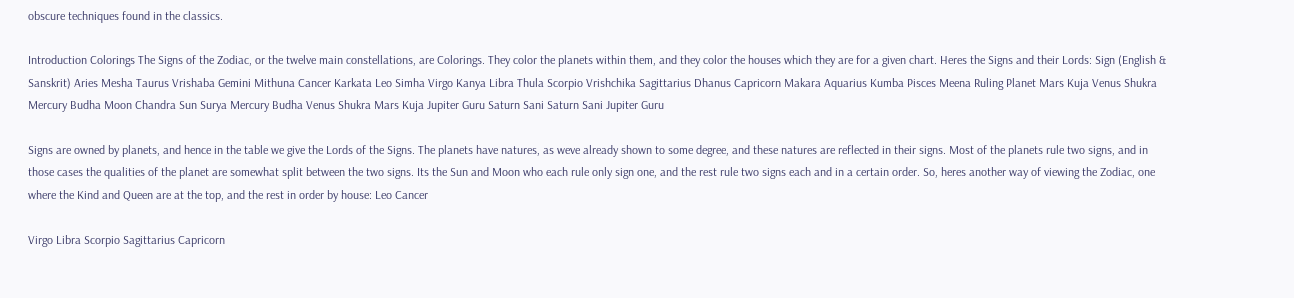obscure techniques found in the classics.

Introduction Colorings The Signs of the Zodiac, or the twelve main constellations, are Colorings. They color the planets within them, and they color the houses which they are for a given chart. Heres the Signs and their Lords: Sign (English & Sanskrit) Aries Mesha Taurus Vrishaba Gemini Mithuna Cancer Karkata Leo Simha Virgo Kanya Libra Thula Scorpio Vrishchika Sagittarius Dhanus Capricorn Makara Aquarius Kumba Pisces Meena Ruling Planet Mars Kuja Venus Shukra Mercury Budha Moon Chandra Sun Surya Mercury Budha Venus Shukra Mars Kuja Jupiter Guru Saturn Sani Saturn Sani Jupiter Guru

Signs are owned by planets, and hence in the table we give the Lords of the Signs. The planets have natures, as weve already shown to some degree, and these natures are reflected in their signs. Most of the planets rule two signs, and in those cases the qualities of the planet are somewhat split between the two signs. Its the Sun and Moon who each rule only sign one, and the rest rule two signs each and in a certain order. So, heres another way of viewing the Zodiac, one where the Kind and Queen are at the top, and the rest in order by house: Leo Cancer

Virgo Libra Scorpio Sagittarius Capricorn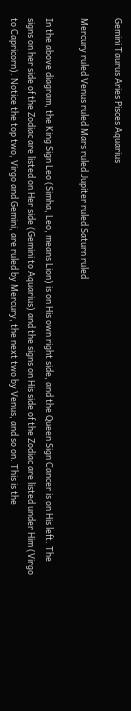Gemini Taurus Aries Pisces Aquarius

Mercury ruled Venus ruled Mars ruled Jupiter ruled Saturn ruled

In the above diagram, the King Sign Leo (Simha, Leo, means Lion) is on His own right side, and the Queen Sign Cancer is on His left. The signs on her side of the Zodiac are listed on Her side (Gemini to Aquarius) and the signs on His side of the Zodiac are listed under Him (Virgo to Capricorn). Notice the top two, Virgo and Gemini, are ruled by Mercury, the next two by Venus, and so on. This is the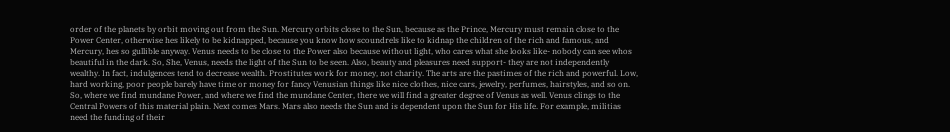order of the planets by orbit moving out from the Sun. Mercury orbits close to the Sun, because as the Prince, Mercury must remain close to the Power Center, otherwise hes likely to be kidnapped, because you know how scoundrels like to kidnap the children of the rich and famous, and Mercury, hes so gullible anyway. Venus needs to be close to the Power also because without light, who cares what she looks like- nobody can see whos beautiful in the dark. So, She, Venus, needs the light of the Sun to be seen. Also, beauty and pleasures need support- they are not independently wealthy. In fact, indulgences tend to decrease wealth. Prostitutes work for money, not charity. The arts are the pastimes of the rich and powerful. Low, hard working, poor people barely have time or money for fancy Venusian things like nice clothes, nice cars, jewelry, perfumes, hairstyles, and so on. So, where we find mundane Power, and where we find the mundane Center, there we will find a greater degree of Venus as well. Venus clings to the Central Powers of this material plain. Next comes Mars. Mars also needs the Sun and is dependent upon the Sun for His life. For example, militias need the funding of their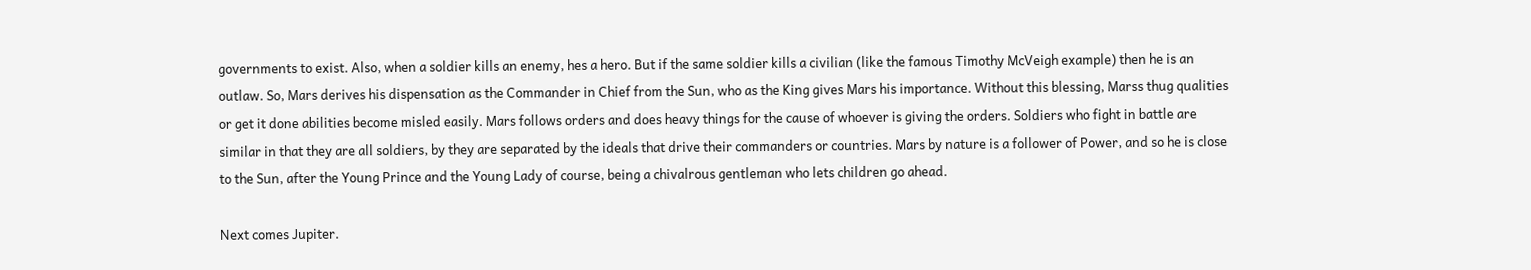governments to exist. Also, when a soldier kills an enemy, hes a hero. But if the same soldier kills a civilian (like the famous Timothy McVeigh example) then he is an outlaw. So, Mars derives his dispensation as the Commander in Chief from the Sun, who as the King gives Mars his importance. Without this blessing, Marss thug qualities or get it done abilities become misled easily. Mars follows orders and does heavy things for the cause of whoever is giving the orders. Soldiers who fight in battle are similar in that they are all soldiers, by they are separated by the ideals that drive their commanders or countries. Mars by nature is a follower of Power, and so he is close to the Sun, after the Young Prince and the Young Lady of course, being a chivalrous gentleman who lets children go ahead.

Next comes Jupiter.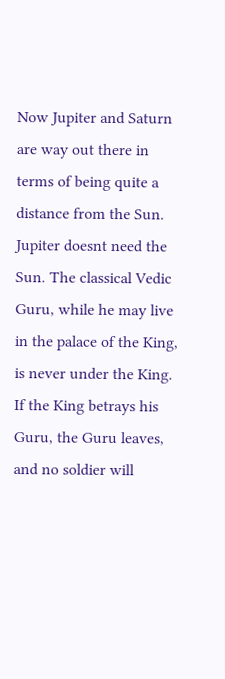Now Jupiter and Saturn are way out there in terms of being quite a distance from the Sun. Jupiter doesnt need the Sun. The classical Vedic Guru, while he may live in the palace of the King, is never under the King. If the King betrays his Guru, the Guru leaves, and no soldier will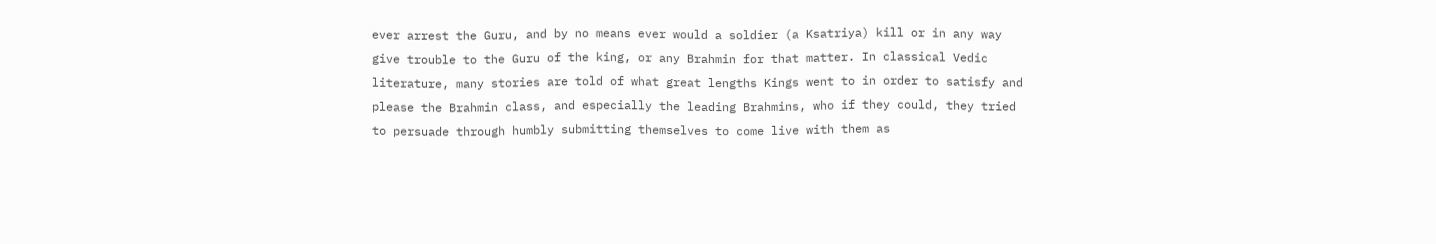ever arrest the Guru, and by no means ever would a soldier (a Ksatriya) kill or in any way give trouble to the Guru of the king, or any Brahmin for that matter. In classical Vedic literature, many stories are told of what great lengths Kings went to in order to satisfy and please the Brahmin class, and especially the leading Brahmins, who if they could, they tried to persuade through humbly submitting themselves to come live with them as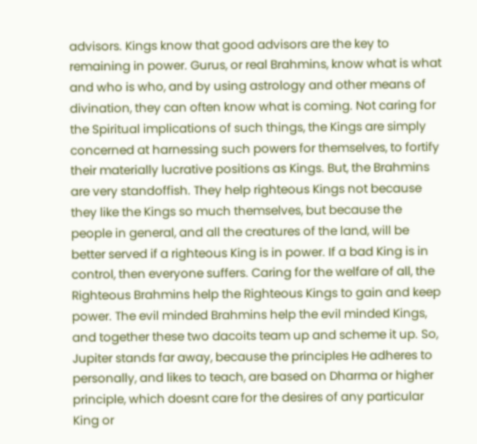advisors. Kings know that good advisors are the key to remaining in power. Gurus, or real Brahmins, know what is what and who is who, and by using astrology and other means of divination, they can often know what is coming. Not caring for the Spiritual implications of such things, the Kings are simply concerned at harnessing such powers for themselves, to fortify their materially lucrative positions as Kings. But, the Brahmins are very standoffish. They help righteous Kings not because they like the Kings so much themselves, but because the people in general, and all the creatures of the land, will be better served if a righteous King is in power. If a bad King is in control, then everyone suffers. Caring for the welfare of all, the Righteous Brahmins help the Righteous Kings to gain and keep power. The evil minded Brahmins help the evil minded Kings, and together these two dacoits team up and scheme it up. So, Jupiter stands far away, because the principles He adheres to personally, and likes to teach, are based on Dharma or higher principle, which doesnt care for the desires of any particular King or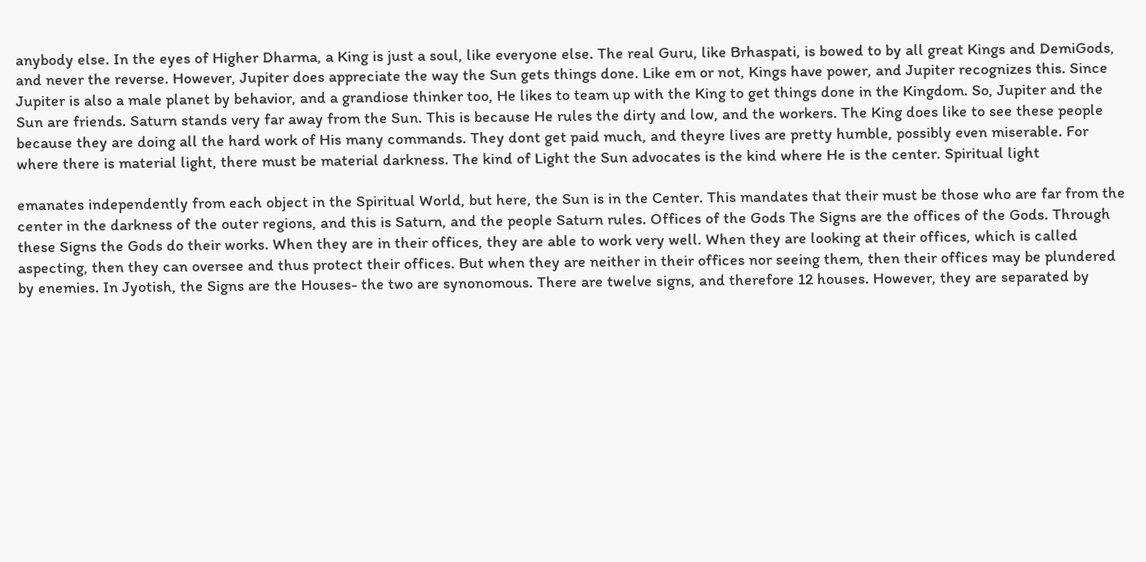anybody else. In the eyes of Higher Dharma, a King is just a soul, like everyone else. The real Guru, like Brhaspati, is bowed to by all great Kings and DemiGods, and never the reverse. However, Jupiter does appreciate the way the Sun gets things done. Like em or not, Kings have power, and Jupiter recognizes this. Since Jupiter is also a male planet by behavior, and a grandiose thinker too, He likes to team up with the King to get things done in the Kingdom. So, Jupiter and the Sun are friends. Saturn stands very far away from the Sun. This is because He rules the dirty and low, and the workers. The King does like to see these people because they are doing all the hard work of His many commands. They dont get paid much, and theyre lives are pretty humble, possibly even miserable. For where there is material light, there must be material darkness. The kind of Light the Sun advocates is the kind where He is the center. Spiritual light

emanates independently from each object in the Spiritual World, but here, the Sun is in the Center. This mandates that their must be those who are far from the center in the darkness of the outer regions, and this is Saturn, and the people Saturn rules. Offices of the Gods The Signs are the offices of the Gods. Through these Signs the Gods do their works. When they are in their offices, they are able to work very well. When they are looking at their offices, which is called aspecting, then they can oversee and thus protect their offices. But when they are neither in their offices nor seeing them, then their offices may be plundered by enemies. In Jyotish, the Signs are the Houses- the two are synonomous. There are twelve signs, and therefore 12 houses. However, they are separated by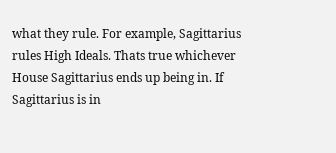what they rule. For example, Sagittarius rules High Ideals. Thats true whichever House Sagittarius ends up being in. If Sagittarius is in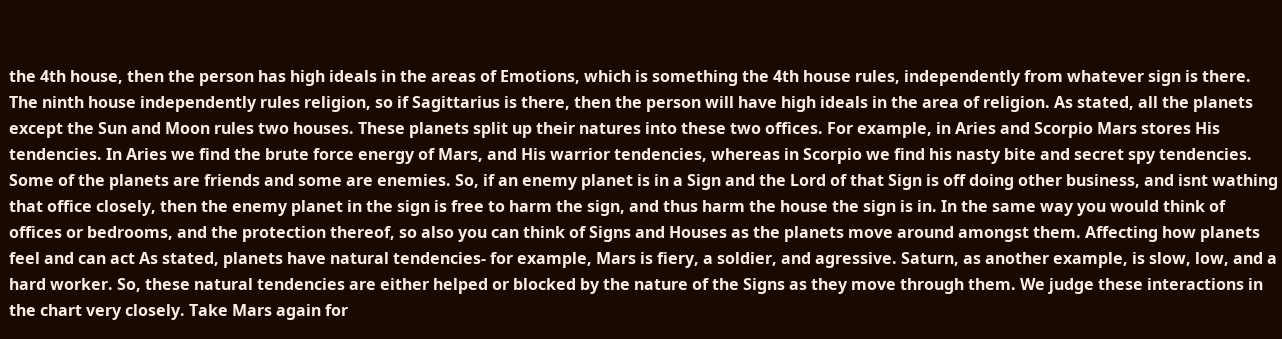the 4th house, then the person has high ideals in the areas of Emotions, which is something the 4th house rules, independently from whatever sign is there. The ninth house independently rules religion, so if Sagittarius is there, then the person will have high ideals in the area of religion. As stated, all the planets except the Sun and Moon rules two houses. These planets split up their natures into these two offices. For example, in Aries and Scorpio Mars stores His tendencies. In Aries we find the brute force energy of Mars, and His warrior tendencies, whereas in Scorpio we find his nasty bite and secret spy tendencies. Some of the planets are friends and some are enemies. So, if an enemy planet is in a Sign and the Lord of that Sign is off doing other business, and isnt wathing that office closely, then the enemy planet in the sign is free to harm the sign, and thus harm the house the sign is in. In the same way you would think of offices or bedrooms, and the protection thereof, so also you can think of Signs and Houses as the planets move around amongst them. Affecting how planets feel and can act As stated, planets have natural tendencies- for example, Mars is fiery, a soldier, and agressive. Saturn, as another example, is slow, low, and a hard worker. So, these natural tendencies are either helped or blocked by the nature of the Signs as they move through them. We judge these interactions in the chart very closely. Take Mars again for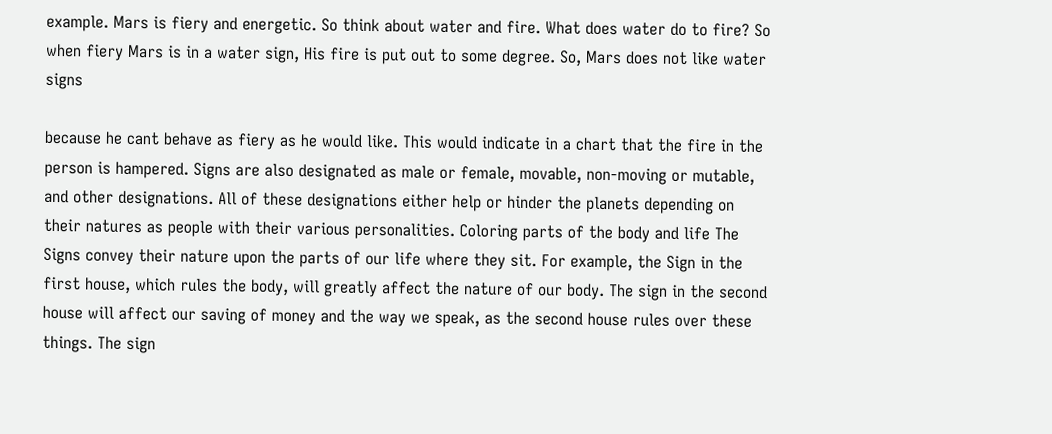example. Mars is fiery and energetic. So think about water and fire. What does water do to fire? So when fiery Mars is in a water sign, His fire is put out to some degree. So, Mars does not like water signs

because he cant behave as fiery as he would like. This would indicate in a chart that the fire in the person is hampered. Signs are also designated as male or female, movable, non-moving or mutable, and other designations. All of these designations either help or hinder the planets depending on their natures as people with their various personalities. Coloring parts of the body and life The Signs convey their nature upon the parts of our life where they sit. For example, the Sign in the first house, which rules the body, will greatly affect the nature of our body. The sign in the second house will affect our saving of money and the way we speak, as the second house rules over these things. The sign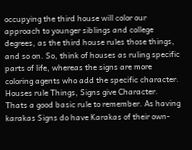occupying the third house will color our approach to younger siblings and college degrees, as the third house rules those things, and so on. So, think of houses as ruling specific parts of life, whereas the signs are more coloring agents who add the specific character. Houses rule Things, Signs give Character. Thats a good basic rule to remember. As having karakas Signs do have Karakas of their own-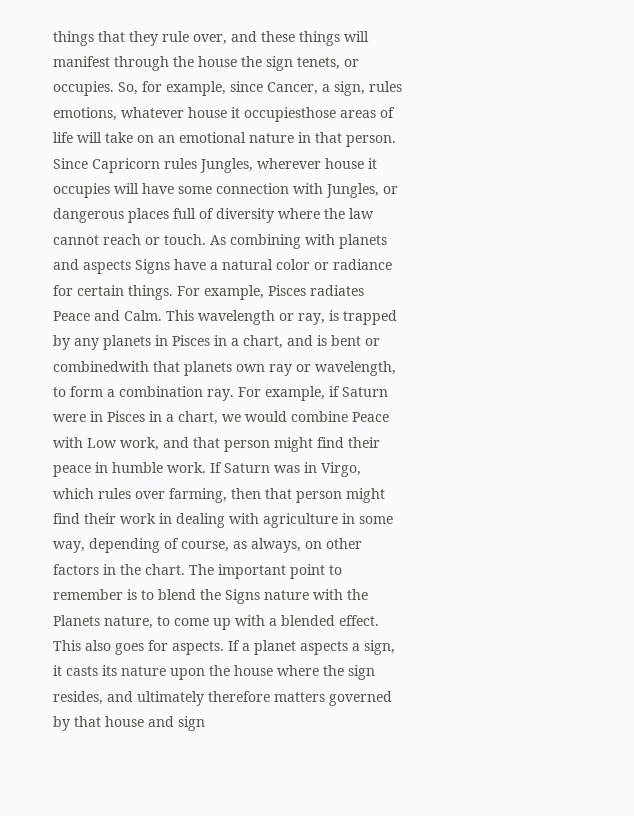things that they rule over, and these things will manifest through the house the sign tenets, or occupies. So, for example, since Cancer, a sign, rules emotions, whatever house it occupiesthose areas of life will take on an emotional nature in that person. Since Capricorn rules Jungles, wherever house it occupies will have some connection with Jungles, or dangerous places full of diversity where the law cannot reach or touch. As combining with planets and aspects Signs have a natural color or radiance for certain things. For example, Pisces radiates Peace and Calm. This wavelength or ray, is trapped by any planets in Pisces in a chart, and is bent or combinedwith that planets own ray or wavelength, to form a combination ray. For example, if Saturn were in Pisces in a chart, we would combine Peace with Low work, and that person might find their peace in humble work. If Saturn was in Virgo, which rules over farming, then that person might find their work in dealing with agriculture in some way, depending of course, as always, on other factors in the chart. The important point to remember is to blend the Signs nature with the Planets nature, to come up with a blended effect. This also goes for aspects. If a planet aspects a sign, it casts its nature upon the house where the sign resides, and ultimately therefore matters governed by that house and sign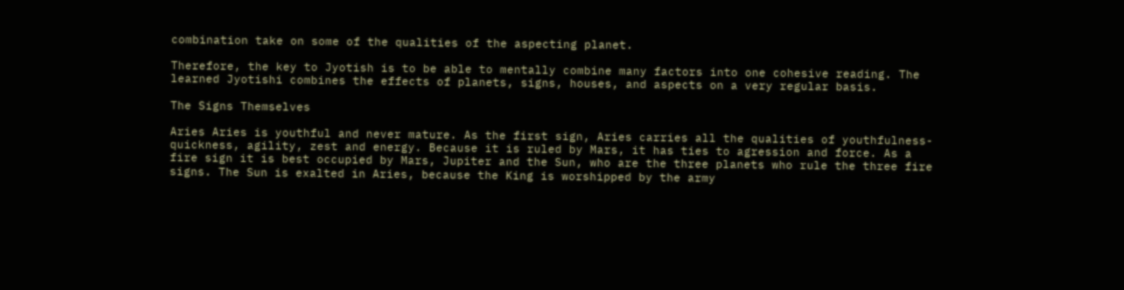combination take on some of the qualities of the aspecting planet.

Therefore, the key to Jyotish is to be able to mentally combine many factors into one cohesive reading. The learned Jyotishi combines the effects of planets, signs, houses, and aspects on a very regular basis.

The Signs Themselves

Aries Aries is youthful and never mature. As the first sign, Aries carries all the qualities of youthfulness- quickness, agility, zest and energy. Because it is ruled by Mars, it has ties to agression and force. As a fire sign it is best occupied by Mars, Jupiter and the Sun, who are the three planets who rule the three fire signs. The Sun is exalted in Aries, because the King is worshipped by the army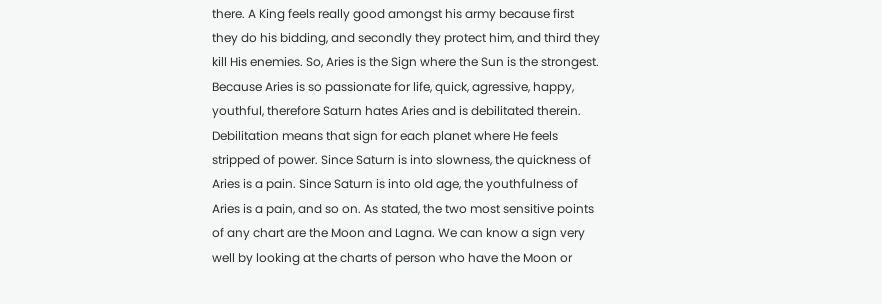there. A King feels really good amongst his army because first they do his bidding, and secondly they protect him, and third they kill His enemies. So, Aries is the Sign where the Sun is the strongest. Because Aries is so passionate for life, quick, agressive, happy, youthful, therefore Saturn hates Aries and is debilitated therein. Debilitation means that sign for each planet where He feels stripped of power. Since Saturn is into slowness, the quickness of Aries is a pain. Since Saturn is into old age, the youthfulness of Aries is a pain, and so on. As stated, the two most sensitive points of any chart are the Moon and Lagna. We can know a sign very well by looking at the charts of person who have the Moon or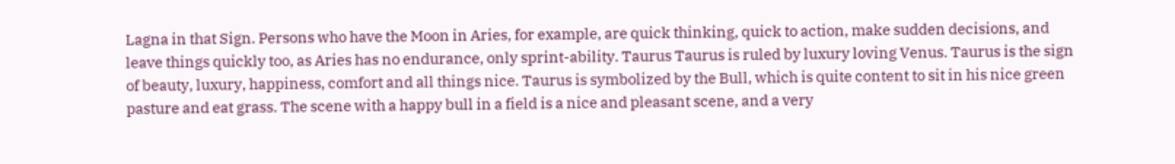Lagna in that Sign. Persons who have the Moon in Aries, for example, are quick thinking, quick to action, make sudden decisions, and leave things quickly too, as Aries has no endurance, only sprint-ability. Taurus Taurus is ruled by luxury loving Venus. Taurus is the sign of beauty, luxury, happiness, comfort and all things nice. Taurus is symbolized by the Bull, which is quite content to sit in his nice green pasture and eat grass. The scene with a happy bull in a field is a nice and pleasant scene, and a very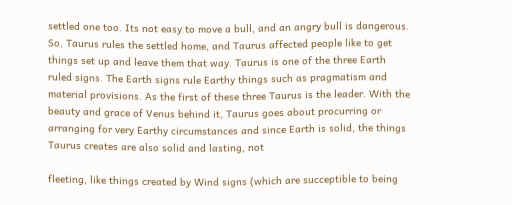settled one too. Its not easy to move a bull, and an angry bull is dangerous. So, Taurus rules the settled home, and Taurus affected people like to get things set up and leave them that way. Taurus is one of the three Earth ruled signs. The Earth signs rule Earthy things such as pragmatism and material provisions. As the first of these three Taurus is the leader. With the beauty and grace of Venus behind it, Taurus goes about procurring or arranging for very Earthy circumstances and since Earth is solid, the things Taurus creates are also solid and lasting, not

fleeting, like things created by Wind signs (which are succeptible to being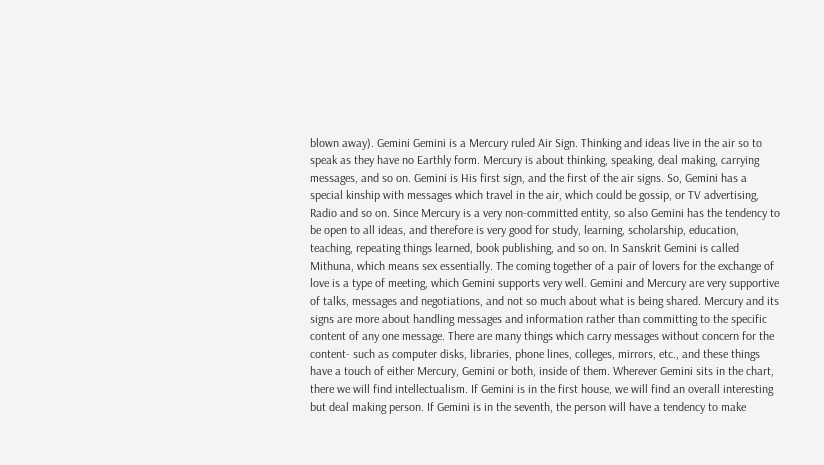blown away). Gemini Gemini is a Mercury ruled Air Sign. Thinking and ideas live in the air so to speak as they have no Earthly form. Mercury is about thinking, speaking, deal making, carrying messages, and so on. Gemini is His first sign, and the first of the air signs. So, Gemini has a special kinship with messages which travel in the air, which could be gossip, or TV advertising, Radio and so on. Since Mercury is a very non-committed entity, so also Gemini has the tendency to be open to all ideas, and therefore is very good for study, learning, scholarship, education, teaching, repeating things learned, book publishing, and so on. In Sanskrit Gemini is called Mithuna, which means sex essentially. The coming together of a pair of lovers for the exchange of love is a type of meeting, which Gemini supports very well. Gemini and Mercury are very supportive of talks, messages and negotiations, and not so much about what is being shared. Mercury and its signs are more about handling messages and information rather than committing to the specific content of any one message. There are many things which carry messages without concern for the content- such as computer disks, libraries, phone lines, colleges, mirrors, etc., and these things have a touch of either Mercury, Gemini or both, inside of them. Wherever Gemini sits in the chart, there we will find intellectualism. If Gemini is in the first house, we will find an overall interesting but deal making person. If Gemini is in the seventh, the person will have a tendency to make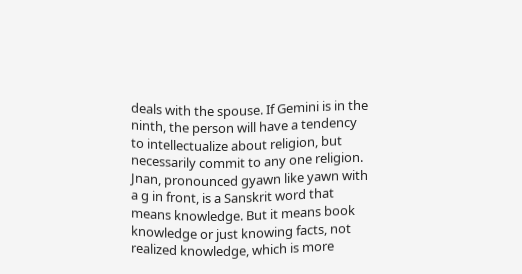deals with the spouse. If Gemini is in the ninth, the person will have a tendency to intellectualize about religion, but necessarily commit to any one religion. Jnan, pronounced gyawn like yawn with a g in front, is a Sanskrit word that means knowledge. But it means book knowledge or just knowing facts, not realized knowledge, which is more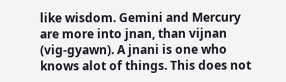like wisdom. Gemini and Mercury are more into jnan, than vijnan (vig-gyawn). A jnani is one who knows alot of things. This does not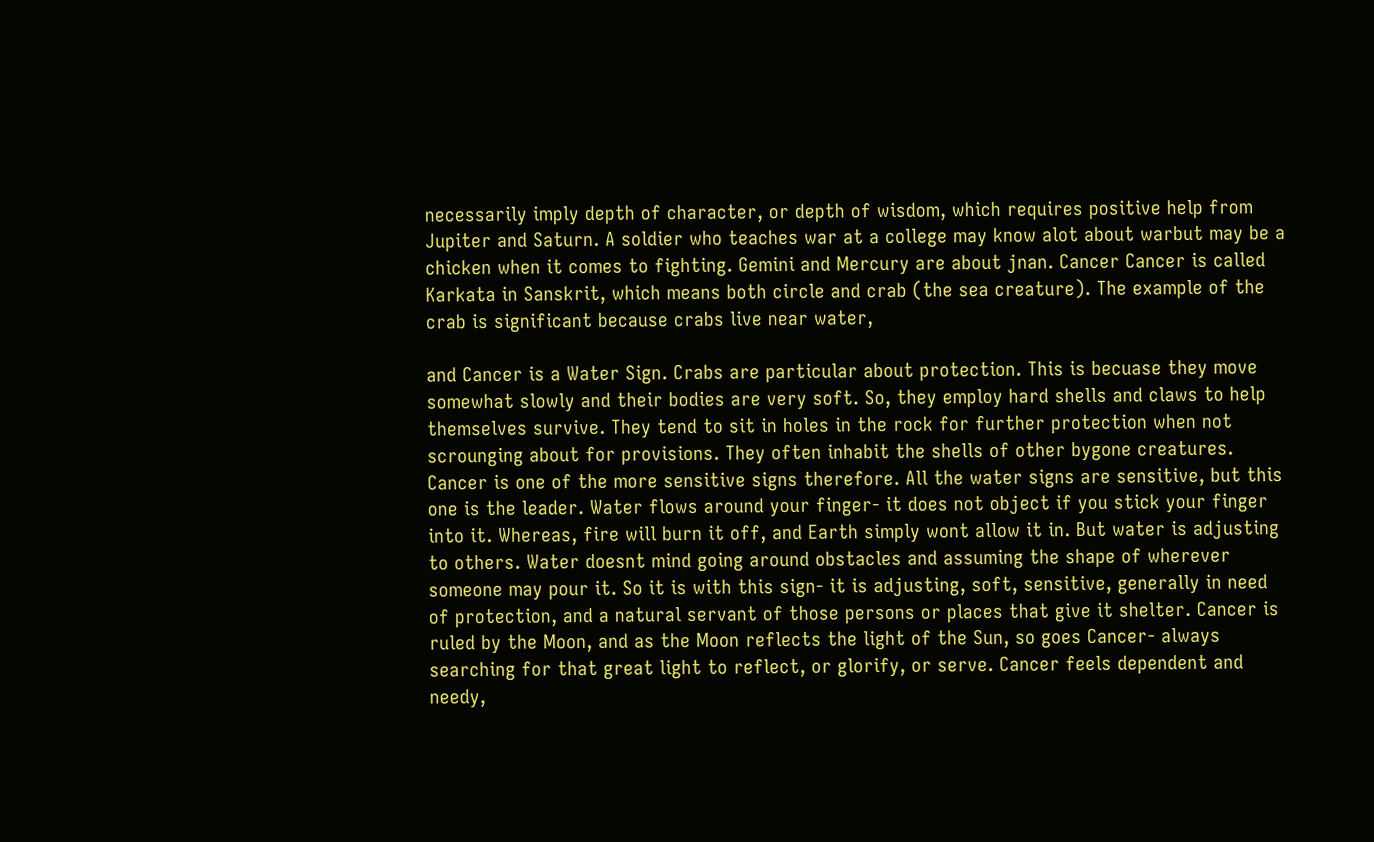necessarily imply depth of character, or depth of wisdom, which requires positive help from Jupiter and Saturn. A soldier who teaches war at a college may know alot about warbut may be a chicken when it comes to fighting. Gemini and Mercury are about jnan. Cancer Cancer is called Karkata in Sanskrit, which means both circle and crab (the sea creature). The example of the crab is significant because crabs live near water,

and Cancer is a Water Sign. Crabs are particular about protection. This is becuase they move somewhat slowly and their bodies are very soft. So, they employ hard shells and claws to help themselves survive. They tend to sit in holes in the rock for further protection when not scrounging about for provisions. They often inhabit the shells of other bygone creatures. Cancer is one of the more sensitive signs therefore. All the water signs are sensitive, but this one is the leader. Water flows around your finger- it does not object if you stick your finger into it. Whereas, fire will burn it off, and Earth simply wont allow it in. But water is adjusting to others. Water doesnt mind going around obstacles and assuming the shape of wherever someone may pour it. So it is with this sign- it is adjusting, soft, sensitive, generally in need of protection, and a natural servant of those persons or places that give it shelter. Cancer is ruled by the Moon, and as the Moon reflects the light of the Sun, so goes Cancer- always searching for that great light to reflect, or glorify, or serve. Cancer feels dependent and needy,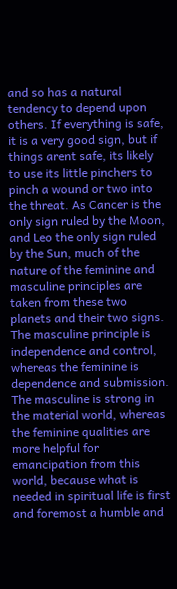and so has a natural tendency to depend upon others. If everything is safe, it is a very good sign, but if things arent safe, its likely to use its little pinchers to pinch a wound or two into the threat. As Cancer is the only sign ruled by the Moon, and Leo the only sign ruled by the Sun, much of the nature of the feminine and masculine principles are taken from these two planets and their two signs. The masculine principle is independence and control, whereas the feminine is dependence and submission. The masculine is strong in the material world, whereas the feminine qualities are more helpful for emancipation from this world, because what is needed in spiritual life is first and foremost a humble and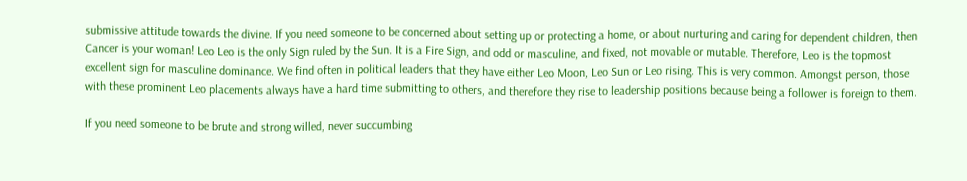submissive attitude towards the divine. If you need someone to be concerned about setting up or protecting a home, or about nurturing and caring for dependent children, then Cancer is your woman! Leo Leo is the only Sign ruled by the Sun. It is a Fire Sign, and odd or masculine, and fixed, not movable or mutable. Therefore, Leo is the topmost excellent sign for masculine dominance. We find often in political leaders that they have either Leo Moon, Leo Sun or Leo rising. This is very common. Amongst person, those with these prominent Leo placements always have a hard time submitting to others, and therefore they rise to leadership positions because being a follower is foreign to them.

If you need someone to be brute and strong willed, never succumbing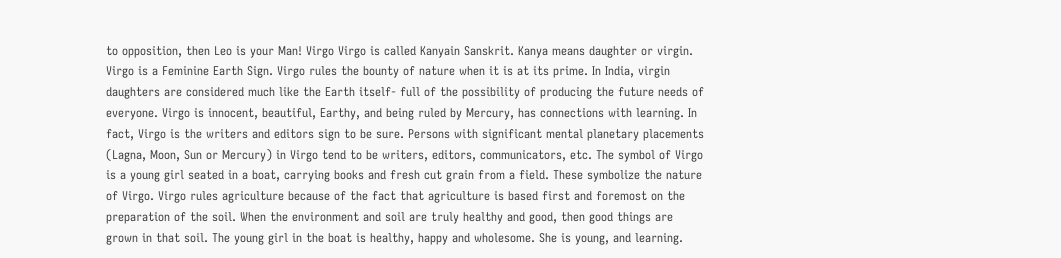to opposition, then Leo is your Man! Virgo Virgo is called Kanyain Sanskrit. Kanya means daughter or virgin. Virgo is a Feminine Earth Sign. Virgo rules the bounty of nature when it is at its prime. In India, virgin daughters are considered much like the Earth itself- full of the possibility of producing the future needs of everyone. Virgo is innocent, beautiful, Earthy, and being ruled by Mercury, has connections with learning. In fact, Virgo is the writers and editors sign to be sure. Persons with significant mental planetary placements (Lagna, Moon, Sun or Mercury) in Virgo tend to be writers, editors, communicators, etc. The symbol of Virgo is a young girl seated in a boat, carrying books and fresh cut grain from a field. These symbolize the nature of Virgo. Virgo rules agriculture because of the fact that agriculture is based first and foremost on the preparation of the soil. When the environment and soil are truly healthy and good, then good things are grown in that soil. The young girl in the boat is healthy, happy and wholesome. She is young, and learning.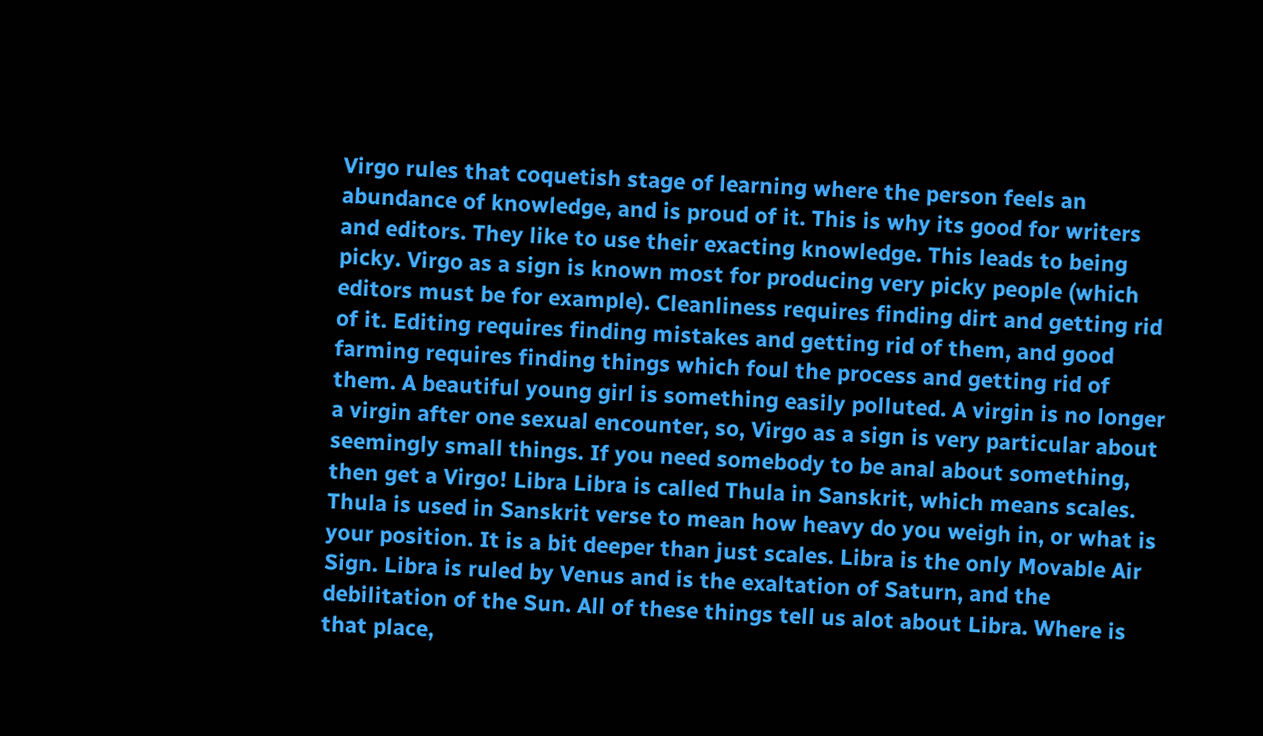Virgo rules that coquetish stage of learning where the person feels an abundance of knowledge, and is proud of it. This is why its good for writers and editors. They like to use their exacting knowledge. This leads to being picky. Virgo as a sign is known most for producing very picky people (which editors must be for example). Cleanliness requires finding dirt and getting rid of it. Editing requires finding mistakes and getting rid of them, and good farming requires finding things which foul the process and getting rid of them. A beautiful young girl is something easily polluted. A virgin is no longer a virgin after one sexual encounter, so, Virgo as a sign is very particular about seemingly small things. If you need somebody to be anal about something, then get a Virgo! Libra Libra is called Thula in Sanskrit, which means scales. Thula is used in Sanskrit verse to mean how heavy do you weigh in, or what is your position. It is a bit deeper than just scales. Libra is the only Movable Air Sign. Libra is ruled by Venus and is the exaltation of Saturn, and the debilitation of the Sun. All of these things tell us alot about Libra. Where is that place,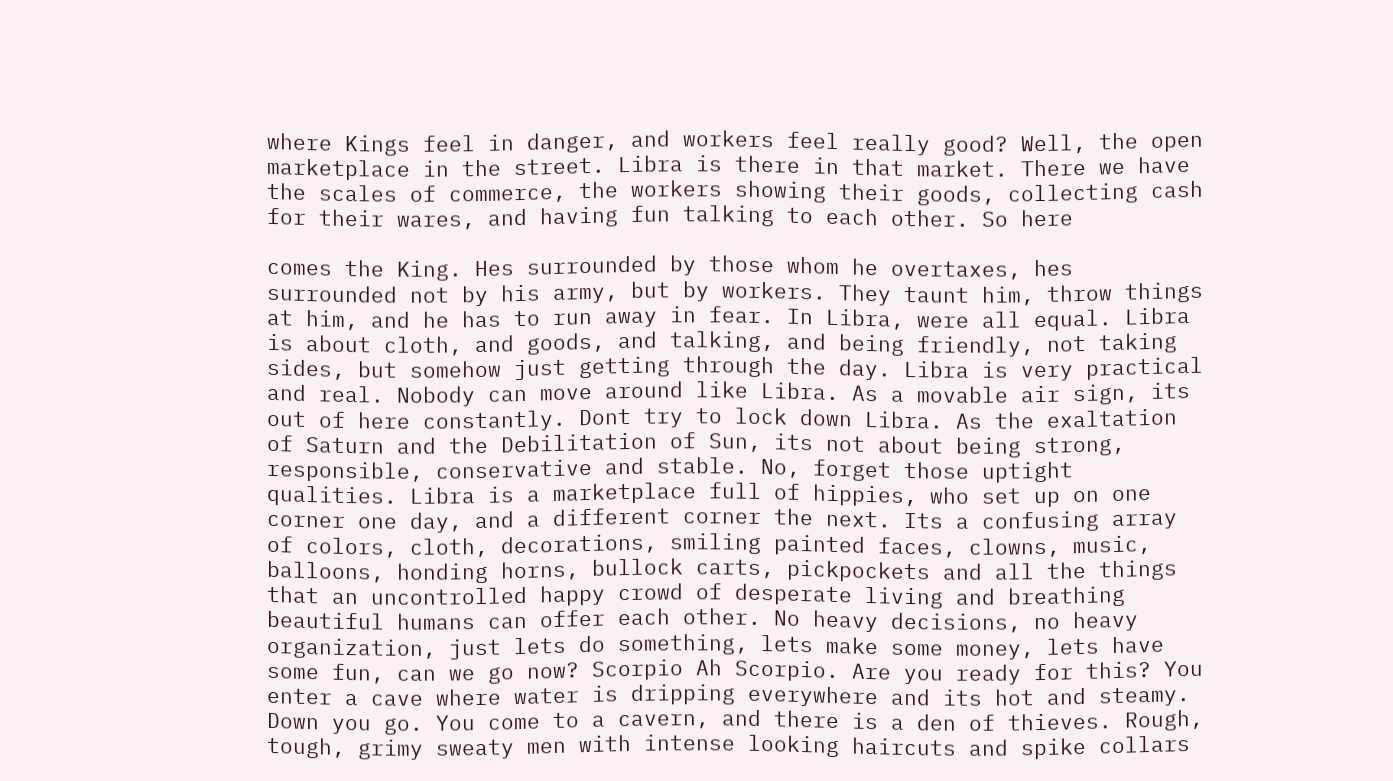where Kings feel in danger, and workers feel really good? Well, the open marketplace in the street. Libra is there in that market. There we have the scales of commerce, the workers showing their goods, collecting cash for their wares, and having fun talking to each other. So here

comes the King. Hes surrounded by those whom he overtaxes, hes surrounded not by his army, but by workers. They taunt him, throw things at him, and he has to run away in fear. In Libra, were all equal. Libra is about cloth, and goods, and talking, and being friendly, not taking sides, but somehow just getting through the day. Libra is very practical and real. Nobody can move around like Libra. As a movable air sign, its out of here constantly. Dont try to lock down Libra. As the exaltation of Saturn and the Debilitation of Sun, its not about being strong, responsible, conservative and stable. No, forget those uptight qualities. Libra is a marketplace full of hippies, who set up on one corner one day, and a different corner the next. Its a confusing array of colors, cloth, decorations, smiling painted faces, clowns, music, balloons, honding horns, bullock carts, pickpockets and all the things that an uncontrolled happy crowd of desperate living and breathing beautiful humans can offer each other. No heavy decisions, no heavy organization, just lets do something, lets make some money, lets have some fun, can we go now? Scorpio Ah Scorpio. Are you ready for this? You enter a cave where water is dripping everywhere and its hot and steamy. Down you go. You come to a cavern, and there is a den of thieves. Rough, tough, grimy sweaty men with intense looking haircuts and spike collars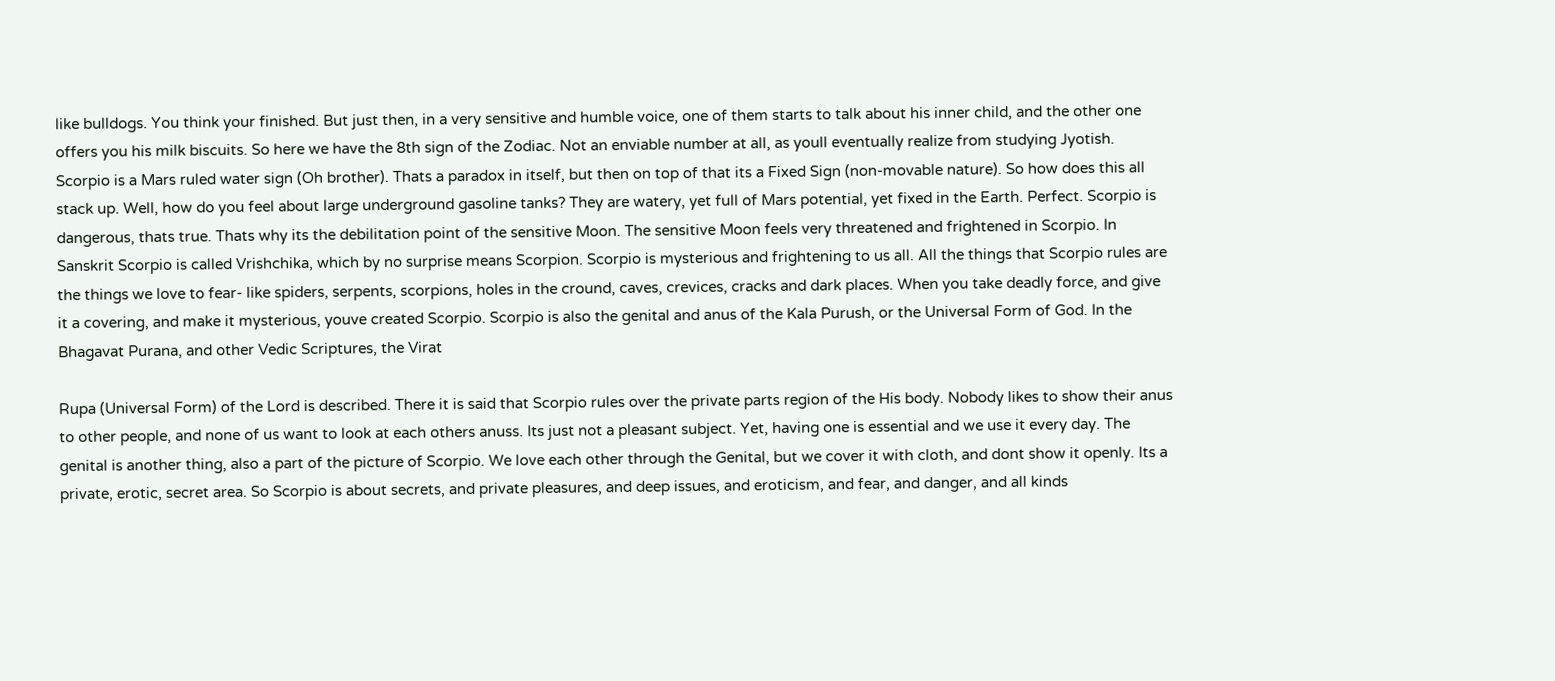like bulldogs. You think your finished. But just then, in a very sensitive and humble voice, one of them starts to talk about his inner child, and the other one offers you his milk biscuits. So here we have the 8th sign of the Zodiac. Not an enviable number at all, as youll eventually realize from studying Jyotish. Scorpio is a Mars ruled water sign (Oh brother). Thats a paradox in itself, but then on top of that its a Fixed Sign (non-movable nature). So how does this all stack up. Well, how do you feel about large underground gasoline tanks? They are watery, yet full of Mars potential, yet fixed in the Earth. Perfect. Scorpio is dangerous, thats true. Thats why its the debilitation point of the sensitive Moon. The sensitive Moon feels very threatened and frightened in Scorpio. In Sanskrit Scorpio is called Vrishchika, which by no surprise means Scorpion. Scorpio is mysterious and frightening to us all. All the things that Scorpio rules are the things we love to fear- like spiders, serpents, scorpions, holes in the cround, caves, crevices, cracks and dark places. When you take deadly force, and give it a covering, and make it mysterious, youve created Scorpio. Scorpio is also the genital and anus of the Kala Purush, or the Universal Form of God. In the Bhagavat Purana, and other Vedic Scriptures, the Virat

Rupa (Universal Form) of the Lord is described. There it is said that Scorpio rules over the private parts region of the His body. Nobody likes to show their anus to other people, and none of us want to look at each others anuss. Its just not a pleasant subject. Yet, having one is essential and we use it every day. The genital is another thing, also a part of the picture of Scorpio. We love each other through the Genital, but we cover it with cloth, and dont show it openly. Its a private, erotic, secret area. So Scorpio is about secrets, and private pleasures, and deep issues, and eroticism, and fear, and danger, and all kinds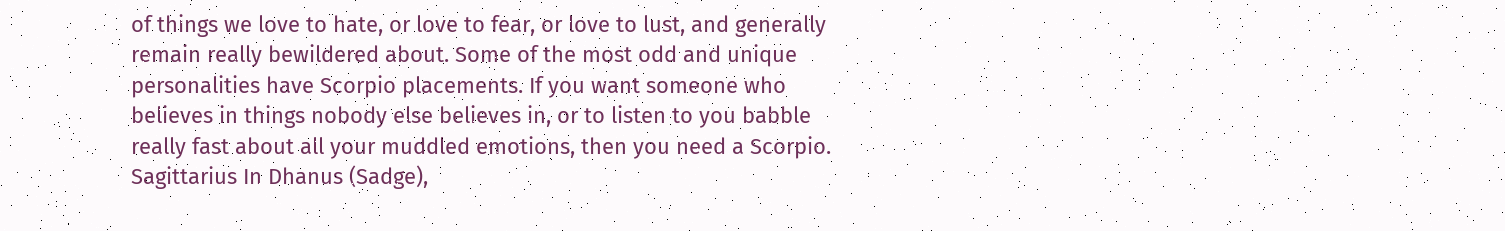of things we love to hate, or love to fear, or love to lust, and generally remain really bewildered about. Some of the most odd and unique personalities have Scorpio placements. If you want someone who believes in things nobody else believes in, or to listen to you babble really fast about all your muddled emotions, then you need a Scorpio. Sagittarius In Dhanus (Sadge),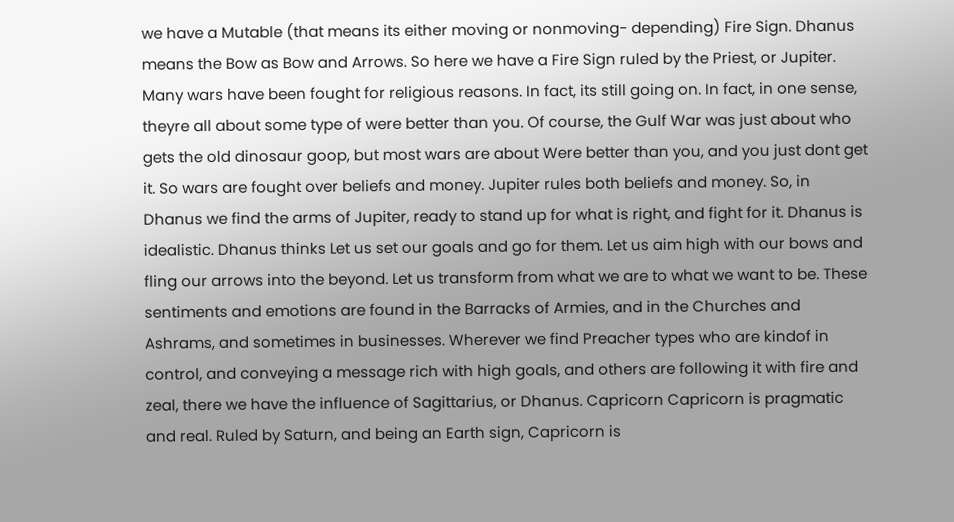we have a Mutable (that means its either moving or nonmoving- depending) Fire Sign. Dhanus means the Bow as Bow and Arrows. So here we have a Fire Sign ruled by the Priest, or Jupiter. Many wars have been fought for religious reasons. In fact, its still going on. In fact, in one sense, theyre all about some type of were better than you. Of course, the Gulf War was just about who gets the old dinosaur goop, but most wars are about Were better than you, and you just dont get it. So wars are fought over beliefs and money. Jupiter rules both beliefs and money. So, in Dhanus we find the arms of Jupiter, ready to stand up for what is right, and fight for it. Dhanus is idealistic. Dhanus thinks Let us set our goals and go for them. Let us aim high with our bows and fling our arrows into the beyond. Let us transform from what we are to what we want to be. These sentiments and emotions are found in the Barracks of Armies, and in the Churches and Ashrams, and sometimes in businesses. Wherever we find Preacher types who are kindof in control, and conveying a message rich with high goals, and others are following it with fire and zeal, there we have the influence of Sagittarius, or Dhanus. Capricorn Capricorn is pragmatic and real. Ruled by Saturn, and being an Earth sign, Capricorn is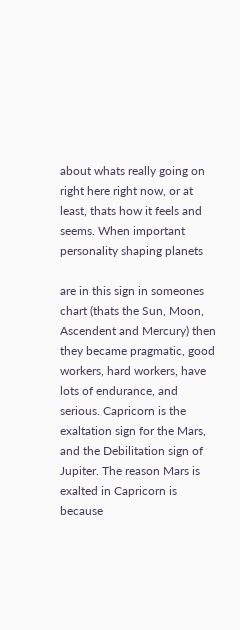about whats really going on right here right now, or at least, thats how it feels and seems. When important personality shaping planets

are in this sign in someones chart (thats the Sun, Moon, Ascendent and Mercury) then they became pragmatic, good workers, hard workers, have lots of endurance, and serious. Capricorn is the exaltation sign for the Mars, and the Debilitation sign of Jupiter. The reason Mars is exalted in Capricorn is because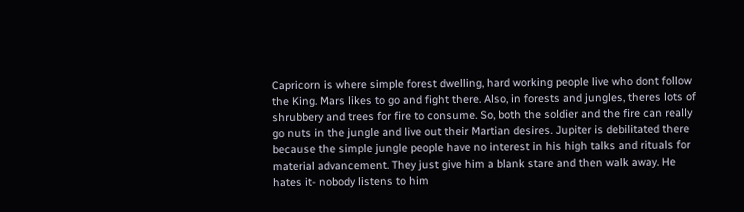Capricorn is where simple forest dwelling, hard working people live who dont follow the King. Mars likes to go and fight there. Also, in forests and jungles, theres lots of shrubbery and trees for fire to consume. So, both the soldier and the fire can really go nuts in the jungle and live out their Martian desires. Jupiter is debilitated there because the simple jungle people have no interest in his high talks and rituals for material advancement. They just give him a blank stare and then walk away. He hates it- nobody listens to him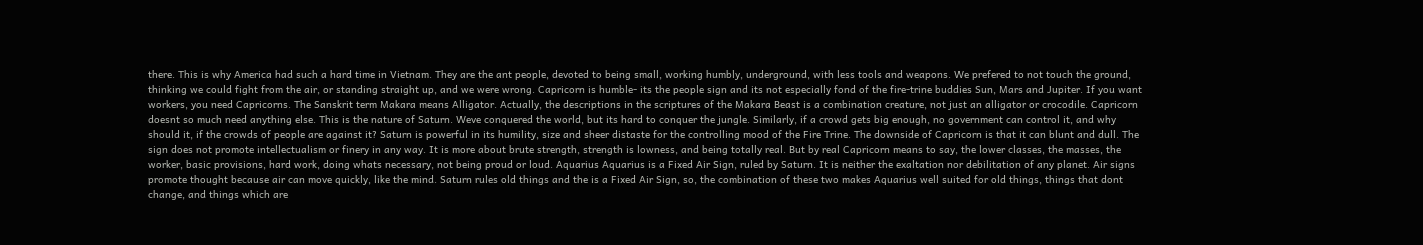there. This is why America had such a hard time in Vietnam. They are the ant people, devoted to being small, working humbly, underground, with less tools and weapons. We prefered to not touch the ground, thinking we could fight from the air, or standing straight up, and we were wrong. Capricorn is humble- its the people sign and its not especially fond of the fire-trine buddies Sun, Mars and Jupiter. If you want workers, you need Capricorns. The Sanskrit term Makara means Alligator. Actually, the descriptions in the scriptures of the Makara Beast is a combination creature, not just an alligator or crocodile. Capricorn doesnt so much need anything else. This is the nature of Saturn. Weve conquered the world, but its hard to conquer the jungle. Similarly, if a crowd gets big enough, no government can control it, and why should it, if the crowds of people are against it? Saturn is powerful in its humility, size and sheer distaste for the controlling mood of the Fire Trine. The downside of Capricorn is that it can blunt and dull. The sign does not promote intellectualism or finery in any way. It is more about brute strength, strength is lowness, and being totally real. But by real Capricorn means to say, the lower classes, the masses, the worker, basic provisions, hard work, doing whats necessary, not being proud or loud. Aquarius Aquarius is a Fixed Air Sign, ruled by Saturn. It is neither the exaltation nor debilitation of any planet. Air signs promote thought because air can move quickly, like the mind. Saturn rules old things and the is a Fixed Air Sign, so, the combination of these two makes Aquarius well suited for old things, things that dont change, and things which are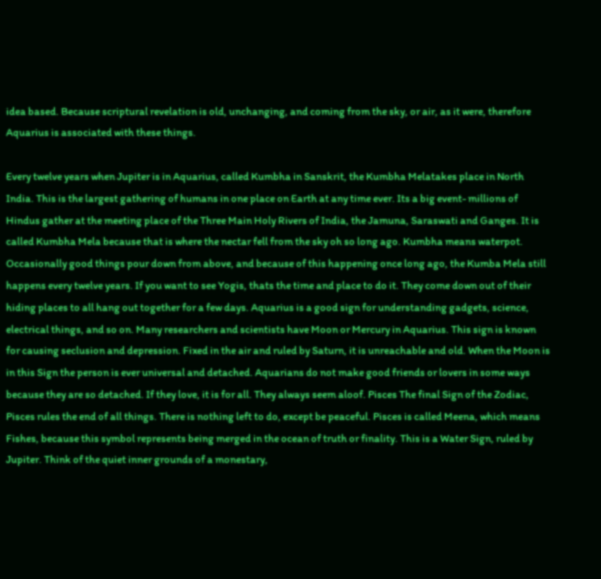idea based. Because scriptural revelation is old, unchanging, and coming from the sky, or air, as it were, therefore Aquarius is associated with these things.

Every twelve years when Jupiter is in Aquarius, called Kumbha in Sanskrit, the Kumbha Melatakes place in North India. This is the largest gathering of humans in one place on Earth at any time ever. Its a big event- millions of Hindus gather at the meeting place of the Three Main Holy Rivers of India, the Jamuna, Saraswati and Ganges. It is called Kumbha Mela because that is where the nectar fell from the sky oh so long ago. Kumbha means waterpot. Occasionally good things pour down from above, and because of this happening once long ago, the Kumba Mela still happens every twelve years. If you want to see Yogis, thats the time and place to do it. They come down out of their hiding places to all hang out together for a few days. Aquarius is a good sign for understanding gadgets, science, electrical things, and so on. Many researchers and scientists have Moon or Mercury in Aquarius. This sign is known for causing seclusion and depression. Fixed in the air and ruled by Saturn, it is unreachable and old. When the Moon is in this Sign the person is ever universal and detached. Aquarians do not make good friends or lovers in some ways because they are so detached. If they love, it is for all. They always seem aloof. Pisces The final Sign of the Zodiac, Pisces rules the end of all things. There is nothing left to do, except be peaceful. Pisces is called Meena, which means Fishes, because this symbol represents being merged in the ocean of truth or finality. This is a Water Sign, ruled by Jupiter. Think of the quiet inner grounds of a monestary,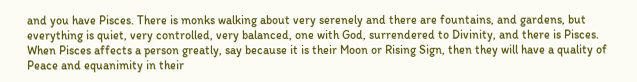and you have Pisces. There is monks walking about very serenely and there are fountains, and gardens, but everything is quiet, very controlled, very balanced, one with God, surrendered to Divinity, and there is Pisces. When Pisces affects a person greatly, say because it is their Moon or Rising Sign, then they will have a quality of Peace and equanimity in their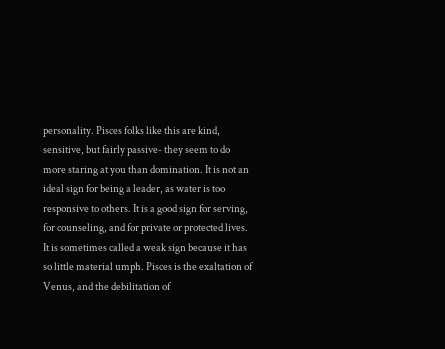personality. Pisces folks like this are kind, sensitive, but fairly passive- they seem to do more staring at you than domination. It is not an ideal sign for being a leader, as water is too responsive to others. It is a good sign for serving, for counseling, and for private or protected lives. It is sometimes called a weak sign because it has so little material umph. Pisces is the exaltation of Venus, and the debilitation of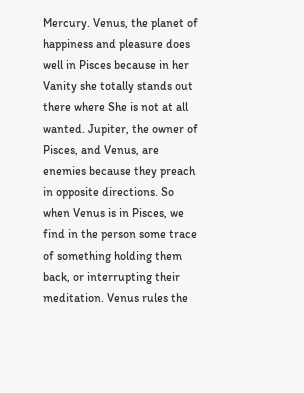Mercury. Venus, the planet of happiness and pleasure does well in Pisces because in her Vanity she totally stands out there where She is not at all wanted. Jupiter, the owner of Pisces, and Venus, are enemies because they preach in opposite directions. So when Venus is in Pisces, we find in the person some trace of something holding them back, or interrupting their meditation. Venus rules the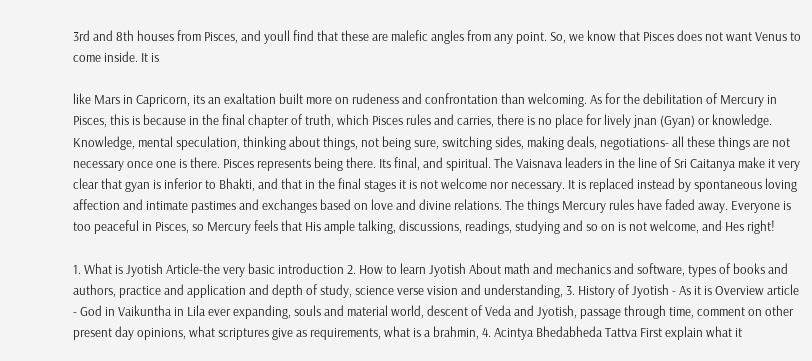3rd and 8th houses from Pisces, and youll find that these are malefic angles from any point. So, we know that Pisces does not want Venus to come inside. It is

like Mars in Capricorn, its an exaltation built more on rudeness and confrontation than welcoming. As for the debilitation of Mercury in Pisces, this is because in the final chapter of truth, which Pisces rules and carries, there is no place for lively jnan (Gyan) or knowledge. Knowledge, mental speculation, thinking about things, not being sure, switching sides, making deals, negotiations- all these things are not necessary once one is there. Pisces represents being there. Its final, and spiritual. The Vaisnava leaders in the line of Sri Caitanya make it very clear that gyan is inferior to Bhakti, and that in the final stages it is not welcome nor necessary. It is replaced instead by spontaneous loving affection and intimate pastimes and exchanges based on love and divine relations. The things Mercury rules have faded away. Everyone is too peaceful in Pisces, so Mercury feels that His ample talking, discussions, readings, studying and so on is not welcome, and Hes right!

1. What is Jyotish Article-the very basic introduction 2. How to learn Jyotish About math and mechanics and software, types of books and authors, practice and application and depth of study, science verse vision and understanding, 3. History of Jyotish - As it is Overview article - God in Vaikuntha in Lila ever expanding, souls and material world, descent of Veda and Jyotish, passage through time, comment on other present day opinions, what scriptures give as requirements, what is a brahmin, 4. Acintya Bhedabheda Tattva First explain what it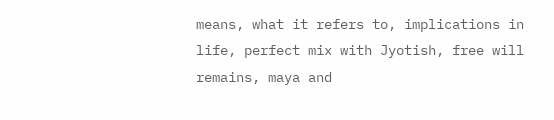means, what it refers to, implications in life, perfect mix with Jyotish, free will remains, maya and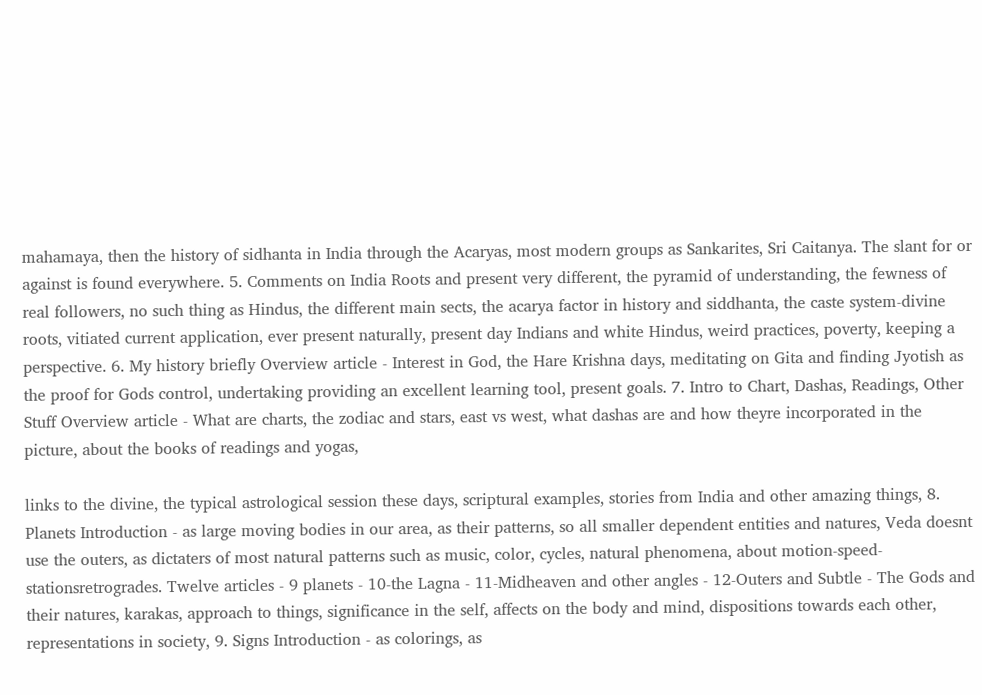mahamaya, then the history of sidhanta in India through the Acaryas, most modern groups as Sankarites, Sri Caitanya. The slant for or against is found everywhere. 5. Comments on India Roots and present very different, the pyramid of understanding, the fewness of real followers, no such thing as Hindus, the different main sects, the acarya factor in history and siddhanta, the caste system-divine roots, vitiated current application, ever present naturally, present day Indians and white Hindus, weird practices, poverty, keeping a perspective. 6. My history briefly Overview article - Interest in God, the Hare Krishna days, meditating on Gita and finding Jyotish as the proof for Gods control, undertaking providing an excellent learning tool, present goals. 7. Intro to Chart, Dashas, Readings, Other Stuff Overview article - What are charts, the zodiac and stars, east vs west, what dashas are and how theyre incorporated in the picture, about the books of readings and yogas,

links to the divine, the typical astrological session these days, scriptural examples, stories from India and other amazing things, 8. Planets Introduction - as large moving bodies in our area, as their patterns, so all smaller dependent entities and natures, Veda doesnt use the outers, as dictaters of most natural patterns such as music, color, cycles, natural phenomena, about motion-speed-stationsretrogrades. Twelve articles - 9 planets - 10-the Lagna - 11-Midheaven and other angles - 12-Outers and Subtle - The Gods and their natures, karakas, approach to things, significance in the self, affects on the body and mind, dispositions towards each other, representations in society, 9. Signs Introduction - as colorings, as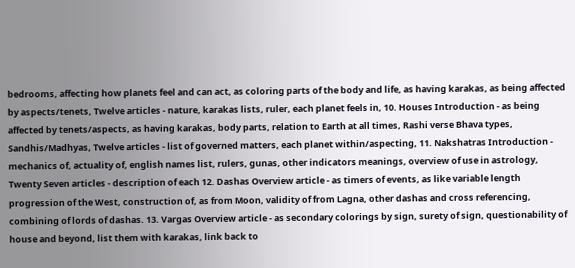bedrooms, affecting how planets feel and can act, as coloring parts of the body and life, as having karakas, as being affected by aspects/tenets, Twelve articles - nature, karakas lists, ruler, each planet feels in, 10. Houses Introduction - as being affected by tenets/aspects, as having karakas, body parts, relation to Earth at all times, Rashi verse Bhava types, Sandhis/Madhyas, Twelve articles - list of governed matters, each planet within/aspecting, 11. Nakshatras Introduction - mechanics of, actuality of, english names list, rulers, gunas, other indicators meanings, overview of use in astrology, Twenty Seven articles - description of each 12. Dashas Overview article - as timers of events, as like variable length progression of the West, construction of, as from Moon, validity of from Lagna, other dashas and cross referencing, combining of lords of dashas. 13. Vargas Overview article - as secondary colorings by sign, surety of sign, questionability of house and beyond, list them with karakas, link back to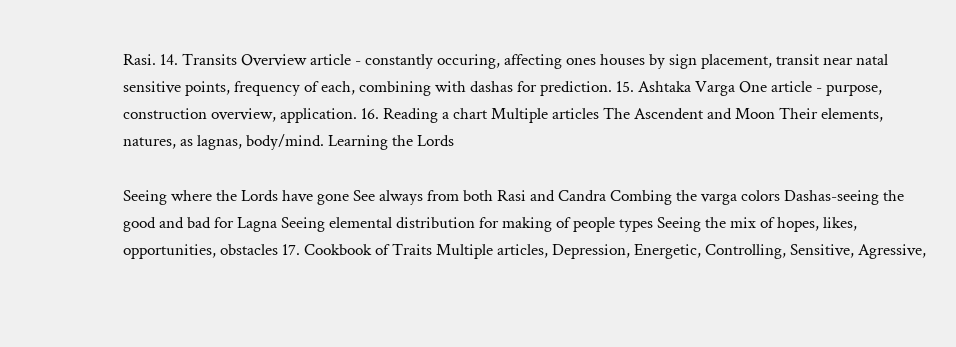Rasi. 14. Transits Overview article - constantly occuring, affecting ones houses by sign placement, transit near natal sensitive points, frequency of each, combining with dashas for prediction. 15. Ashtaka Varga One article - purpose, construction overview, application. 16. Reading a chart Multiple articles The Ascendent and Moon Their elements, natures, as lagnas, body/mind. Learning the Lords

Seeing where the Lords have gone See always from both Rasi and Candra Combing the varga colors Dashas-seeing the good and bad for Lagna Seeing elemental distribution for making of people types Seeing the mix of hopes, likes, opportunities, obstacles 17. Cookbook of Traits Multiple articles, Depression, Energetic, Controlling, Sensitive, Agressive,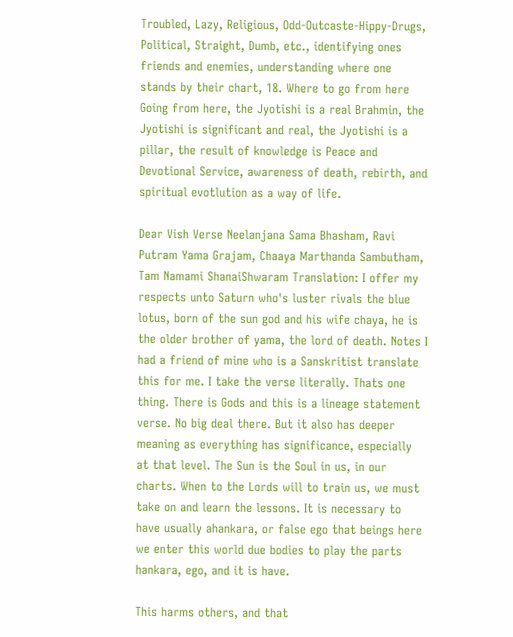Troubled, Lazy, Religious, Odd-Outcaste-Hippy-Drugs, Political, Straight, Dumb, etc., identifying ones friends and enemies, understanding where one stands by their chart, 18. Where to go from here Going from here, the Jyotishi is a real Brahmin, the Jyotishi is significant and real, the Jyotishi is a pillar, the result of knowledge is Peace and Devotional Service, awareness of death, rebirth, and spiritual evotlution as a way of life.

Dear Vish Verse Neelanjana Sama Bhasham, Ravi Putram Yama Grajam, Chaaya Marthanda Sambutham, Tam Namami ShanaiShwaram Translation: I offer my respects unto Saturn who's luster rivals the blue lotus, born of the sun god and his wife chaya, he is the older brother of yama, the lord of death. Notes I had a friend of mine who is a Sanskritist translate this for me. I take the verse literally. Thats one thing. There is Gods and this is a lineage statement verse. No big deal there. But it also has deeper meaning as everything has significance, especially at that level. The Sun is the Soul in us, in our charts. When to the Lords will to train us, we must take on and learn the lessons. It is necessary to have usually ahankara, or false ego that beings here we enter this world due bodies to play the parts hankara, ego, and it is have.

This harms others, and that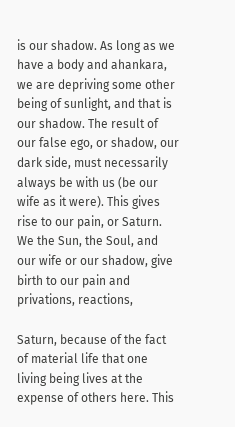is our shadow. As long as we have a body and ahankara, we are depriving some other being of sunlight, and that is our shadow. The result of our false ego, or shadow, our dark side, must necessarily always be with us (be our wife as it were). This gives rise to our pain, or Saturn. We the Sun, the Soul, and our wife or our shadow, give birth to our pain and privations, reactions,

Saturn, because of the fact of material life that one living being lives at the expense of others here. This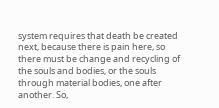system requires that death be created next, because there is pain here, so there must be change and recycling of the souls and bodies, or the souls through material bodies, one after another. So,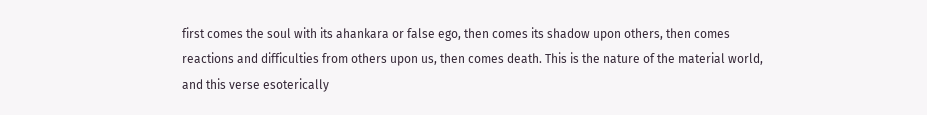first comes the soul with its ahankara or false ego, then comes its shadow upon others, then comes reactions and difficulties from others upon us, then comes death. This is the nature of the material world, and this verse esoterically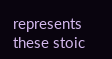represents these stoic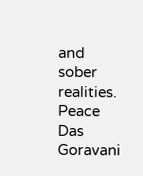and sober realities. Peace Das Goravani